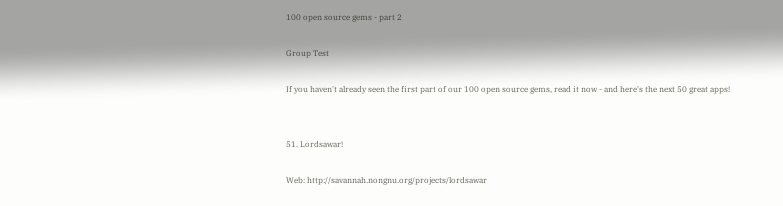100 open source gems - part 2

Group Test

If you haven't already seen the first part of our 100 open source gems, read it now - and here's the next 50 great apps!


51. Lordsawar!

Web: http://savannah.nongnu.org/projects/lordsawar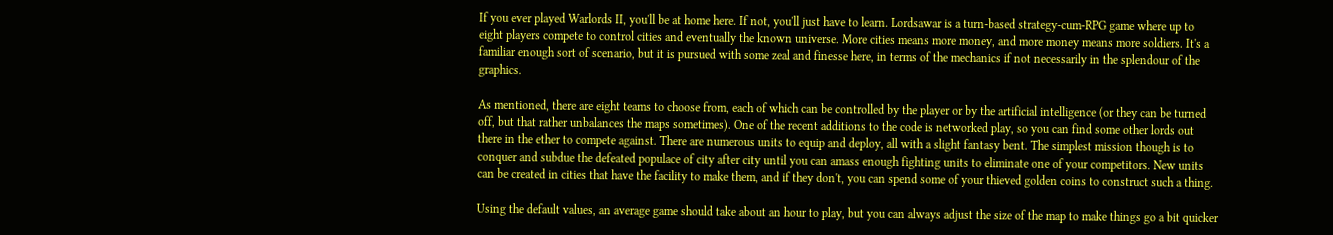If you ever played Warlords II, you'll be at home here. If not, you'll just have to learn. Lordsawar is a turn-based strategy-cum-RPG game where up to eight players compete to control cities and eventually the known universe. More cities means more money, and more money means more soldiers. It's a familiar enough sort of scenario, but it is pursued with some zeal and finesse here, in terms of the mechanics if not necessarily in the splendour of the graphics.

As mentioned, there are eight teams to choose from, each of which can be controlled by the player or by the artificial intelligence (or they can be turned off, but that rather unbalances the maps sometimes). One of the recent additions to the code is networked play, so you can find some other lords out there in the ether to compete against. There are numerous units to equip and deploy, all with a slight fantasy bent. The simplest mission though is to conquer and subdue the defeated populace of city after city until you can amass enough fighting units to eliminate one of your competitors. New units can be created in cities that have the facility to make them, and if they don't, you can spend some of your thieved golden coins to construct such a thing.

Using the default values, an average game should take about an hour to play, but you can always adjust the size of the map to make things go a bit quicker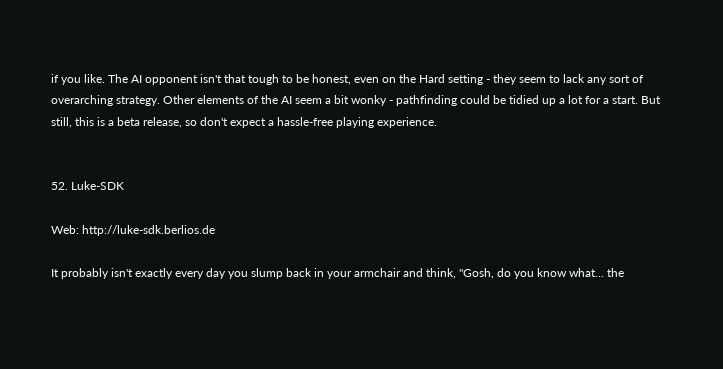if you like. The AI opponent isn't that tough to be honest, even on the Hard setting - they seem to lack any sort of overarching strategy. Other elements of the AI seem a bit wonky - pathfinding could be tidied up a lot for a start. But still, this is a beta release, so don't expect a hassle-free playing experience.


52. Luke-SDK

Web: http://luke-sdk.berlios.de

It probably isn't exactly every day you slump back in your armchair and think, "Gosh, do you know what... the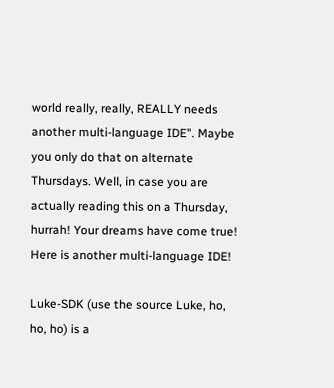world really, really, REALLY needs another multi-language IDE". Maybe you only do that on alternate Thursdays. Well, in case you are actually reading this on a Thursday, hurrah! Your dreams have come true! Here is another multi-language IDE!

Luke-SDK (use the source Luke, ho, ho, ho) is a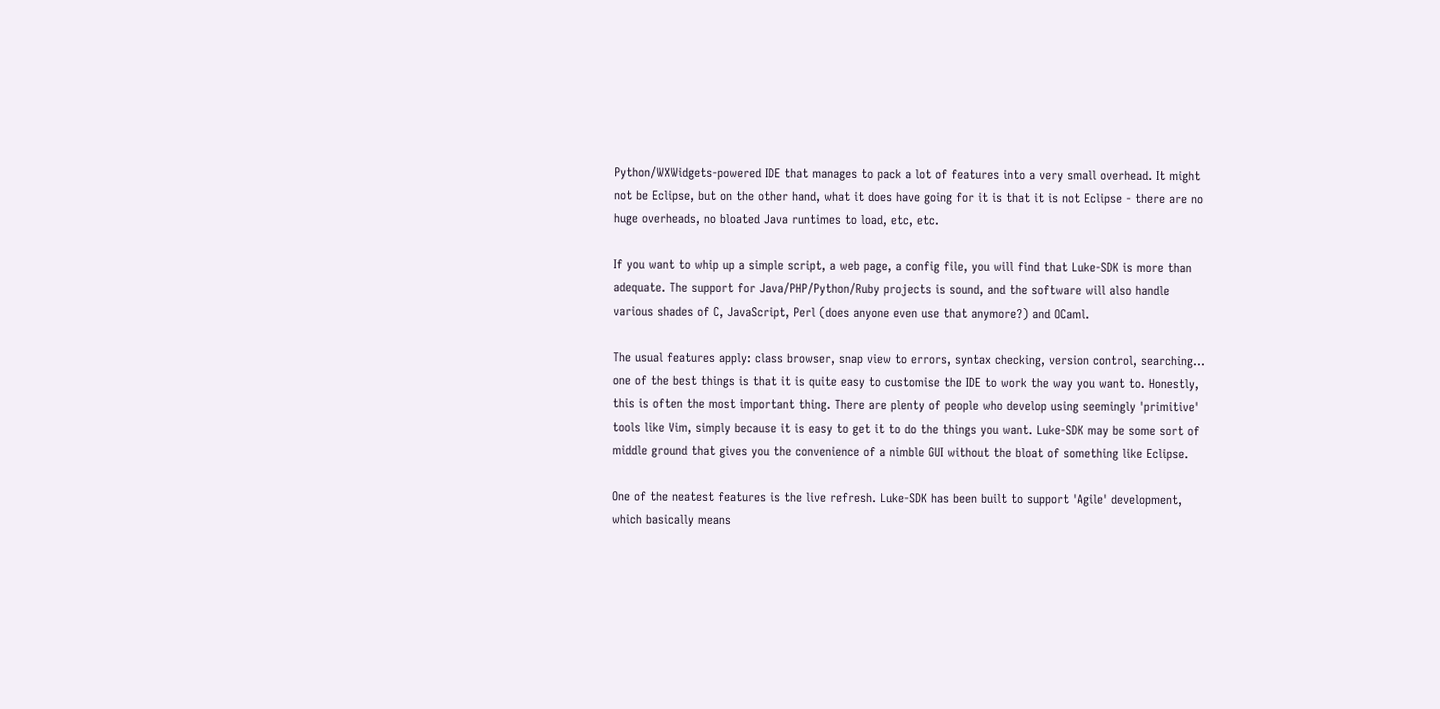Python/WXWidgets-powered IDE that manages to pack a lot of features into a very small overhead. It might not be Eclipse, but on the other hand, what it does have going for it is that it is not Eclipse - there are no huge overheads, no bloated Java runtimes to load, etc, etc.

If you want to whip up a simple script, a web page, a config file, you will find that Luke-SDK is more than adequate. The support for Java/PHP/Python/Ruby projects is sound, and the software will also handle various shades of C, JavaScript, Perl (does anyone even use that anymore?) and OCaml.

The usual features apply: class browser, snap view to errors, syntax checking, version control, searching... one of the best things is that it is quite easy to customise the IDE to work the way you want to. Honestly, this is often the most important thing. There are plenty of people who develop using seemingly 'primitive' tools like Vim, simply because it is easy to get it to do the things you want. Luke-SDK may be some sort of middle ground that gives you the convenience of a nimble GUI without the bloat of something like Eclipse.

One of the neatest features is the live refresh. Luke-SDK has been built to support 'Agile' development, which basically means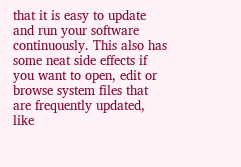that it is easy to update and run your software continuously. This also has some neat side effects if you want to open, edit or browse system files that are frequently updated, like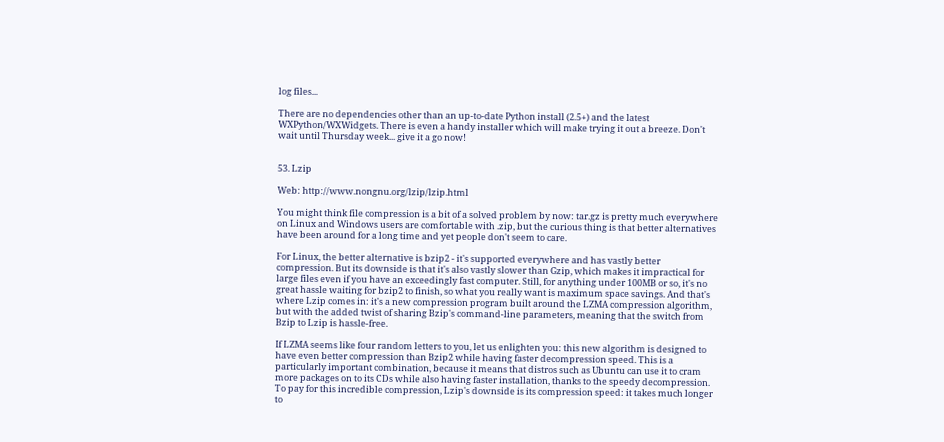log files...

There are no dependencies other than an up-to-date Python install (2.5+) and the latest WXPython/WXWidgets. There is even a handy installer which will make trying it out a breeze. Don't wait until Thursday week... give it a go now!


53. Lzip

Web: http://www.nongnu.org/lzip/lzip.html

You might think file compression is a bit of a solved problem by now: tar.gz is pretty much everywhere on Linux and Windows users are comfortable with .zip, but the curious thing is that better alternatives have been around for a long time and yet people don't seem to care.

For Linux, the better alternative is bzip2 - it's supported everywhere and has vastly better compression. But its downside is that it's also vastly slower than Gzip, which makes it impractical for large files even if you have an exceedingly fast computer. Still, for anything under 100MB or so, it's no great hassle waiting for bzip2 to finish, so what you really want is maximum space savings. And that's where Lzip comes in: it's a new compression program built around the LZMA compression algorithm, but with the added twist of sharing Bzip's command-line parameters, meaning that the switch from Bzip to Lzip is hassle-free.

If LZMA seems like four random letters to you, let us enlighten you: this new algorithm is designed to have even better compression than Bzip2 while having faster decompression speed. This is a particularly important combination, because it means that distros such as Ubuntu can use it to cram more packages on to its CDs while also having faster installation, thanks to the speedy decompression. To pay for this incredible compression, Lzip's downside is its compression speed: it takes much longer to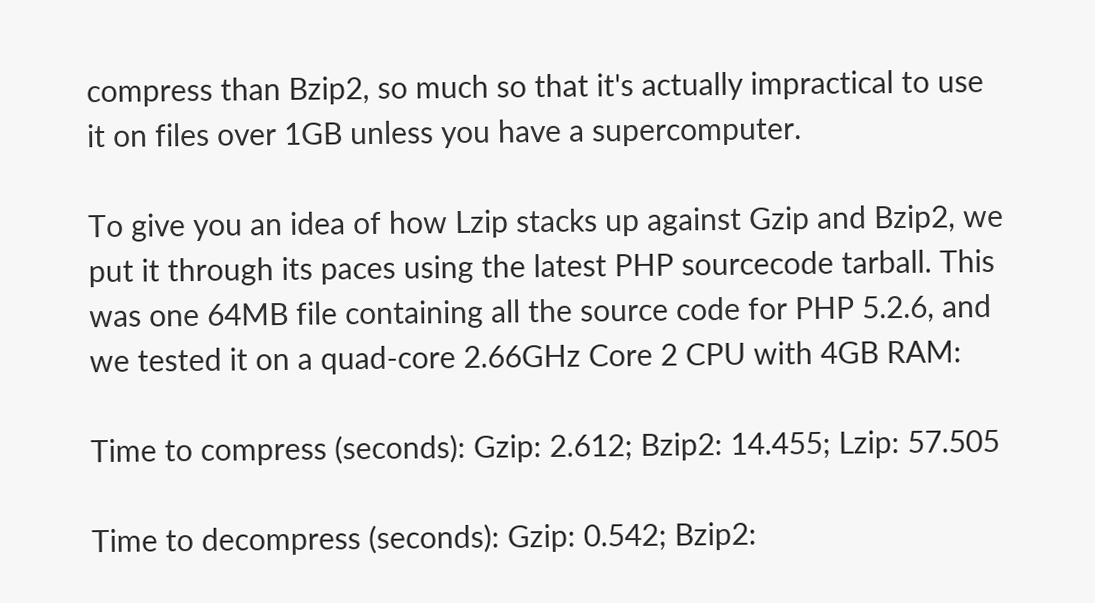compress than Bzip2, so much so that it's actually impractical to use it on files over 1GB unless you have a supercomputer.

To give you an idea of how Lzip stacks up against Gzip and Bzip2, we put it through its paces using the latest PHP sourcecode tarball. This was one 64MB file containing all the source code for PHP 5.2.6, and we tested it on a quad-core 2.66GHz Core 2 CPU with 4GB RAM:

Time to compress (seconds): Gzip: 2.612; Bzip2: 14.455; Lzip: 57.505

Time to decompress (seconds): Gzip: 0.542; Bzip2: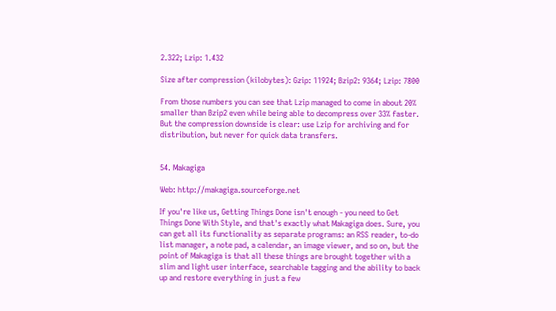2.322; Lzip: 1.432

Size after compression (kilobytes): Gzip: 11924; Bzip2: 9364; Lzip: 7800

From those numbers you can see that Lzip managed to come in about 20% smaller than Bzip2 even while being able to decompress over 33% faster. But the compression downside is clear: use Lzip for archiving and for distribution, but never for quick data transfers.


54. Makagiga

Web: http://makagiga.sourceforge.net

If you're like us, Getting Things Done isn't enough - you need to Get Things Done With Style, and that's exactly what Makagiga does. Sure, you can get all its functionality as separate programs: an RSS reader, to-do list manager, a note pad, a calendar, an image viewer, and so on, but the point of Makagiga is that all these things are brought together with a slim and light user interface, searchable tagging and the ability to back up and restore everything in just a few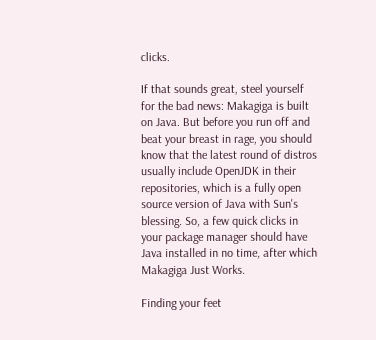clicks.

If that sounds great, steel yourself for the bad news: Makagiga is built on Java. But before you run off and beat your breast in rage, you should know that the latest round of distros usually include OpenJDK in their repositories, which is a fully open source version of Java with Sun's blessing. So, a few quick clicks in your package manager should have Java installed in no time, after which Makagiga Just Works.

Finding your feet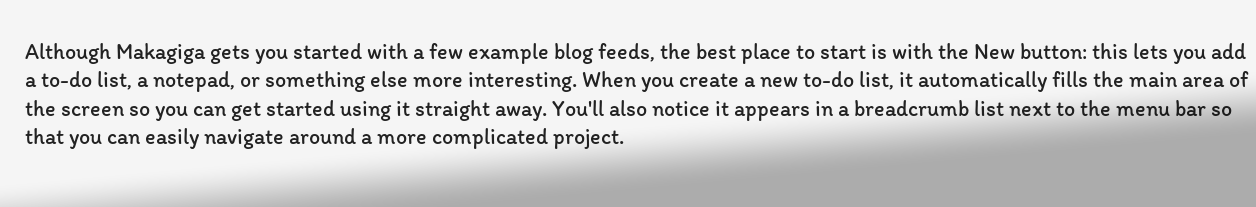Although Makagiga gets you started with a few example blog feeds, the best place to start is with the New button: this lets you add a to-do list, a notepad, or something else more interesting. When you create a new to-do list, it automatically fills the main area of the screen so you can get started using it straight away. You'll also notice it appears in a breadcrumb list next to the menu bar so that you can easily navigate around a more complicated project.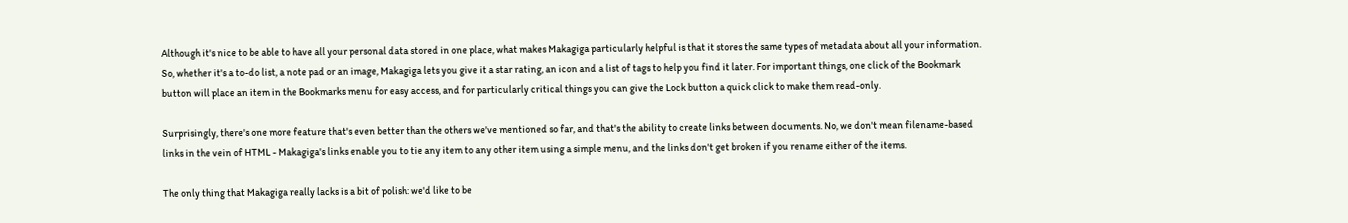Although it's nice to be able to have all your personal data stored in one place, what makes Makagiga particularly helpful is that it stores the same types of metadata about all your information. So, whether it's a to-do list, a note pad or an image, Makagiga lets you give it a star rating, an icon and a list of tags to help you find it later. For important things, one click of the Bookmark button will place an item in the Bookmarks menu for easy access, and for particularly critical things you can give the Lock button a quick click to make them read-only.

Surprisingly, there's one more feature that's even better than the others we've mentioned so far, and that's the ability to create links between documents. No, we don't mean filename-based links in the vein of HTML - Makagiga's links enable you to tie any item to any other item using a simple menu, and the links don't get broken if you rename either of the items.

The only thing that Makagiga really lacks is a bit of polish: we'd like to be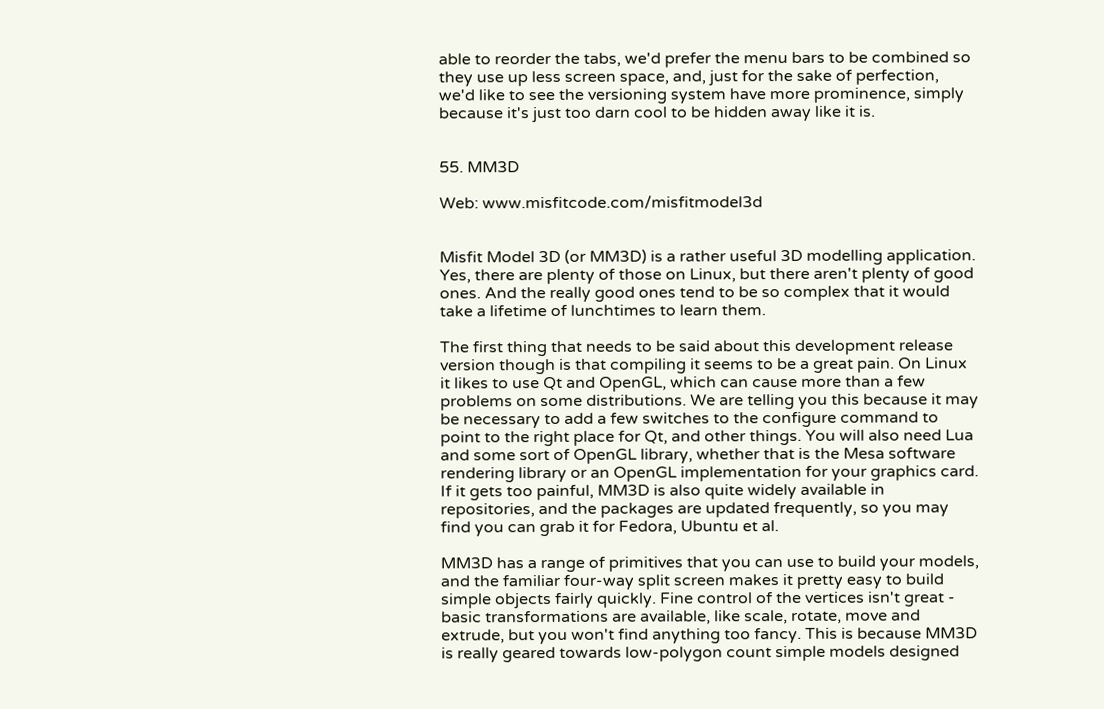able to reorder the tabs, we'd prefer the menu bars to be combined so they use up less screen space, and, just for the sake of perfection, we'd like to see the versioning system have more prominence, simply because it's just too darn cool to be hidden away like it is.


55. MM3D

Web: www.misfitcode.com/misfitmodel3d


Misfit Model 3D (or MM3D) is a rather useful 3D modelling application. Yes, there are plenty of those on Linux, but there aren't plenty of good ones. And the really good ones tend to be so complex that it would take a lifetime of lunchtimes to learn them.

The first thing that needs to be said about this development release version though is that compiling it seems to be a great pain. On Linux it likes to use Qt and OpenGL, which can cause more than a few problems on some distributions. We are telling you this because it may be necessary to add a few switches to the configure command to point to the right place for Qt, and other things. You will also need Lua and some sort of OpenGL library, whether that is the Mesa software rendering library or an OpenGL implementation for your graphics card. If it gets too painful, MM3D is also quite widely available in repositories, and the packages are updated frequently, so you may find you can grab it for Fedora, Ubuntu et al.

MM3D has a range of primitives that you can use to build your models, and the familiar four-way split screen makes it pretty easy to build simple objects fairly quickly. Fine control of the vertices isn't great - basic transformations are available, like scale, rotate, move and extrude, but you won't find anything too fancy. This is because MM3D is really geared towards low-polygon count simple models designed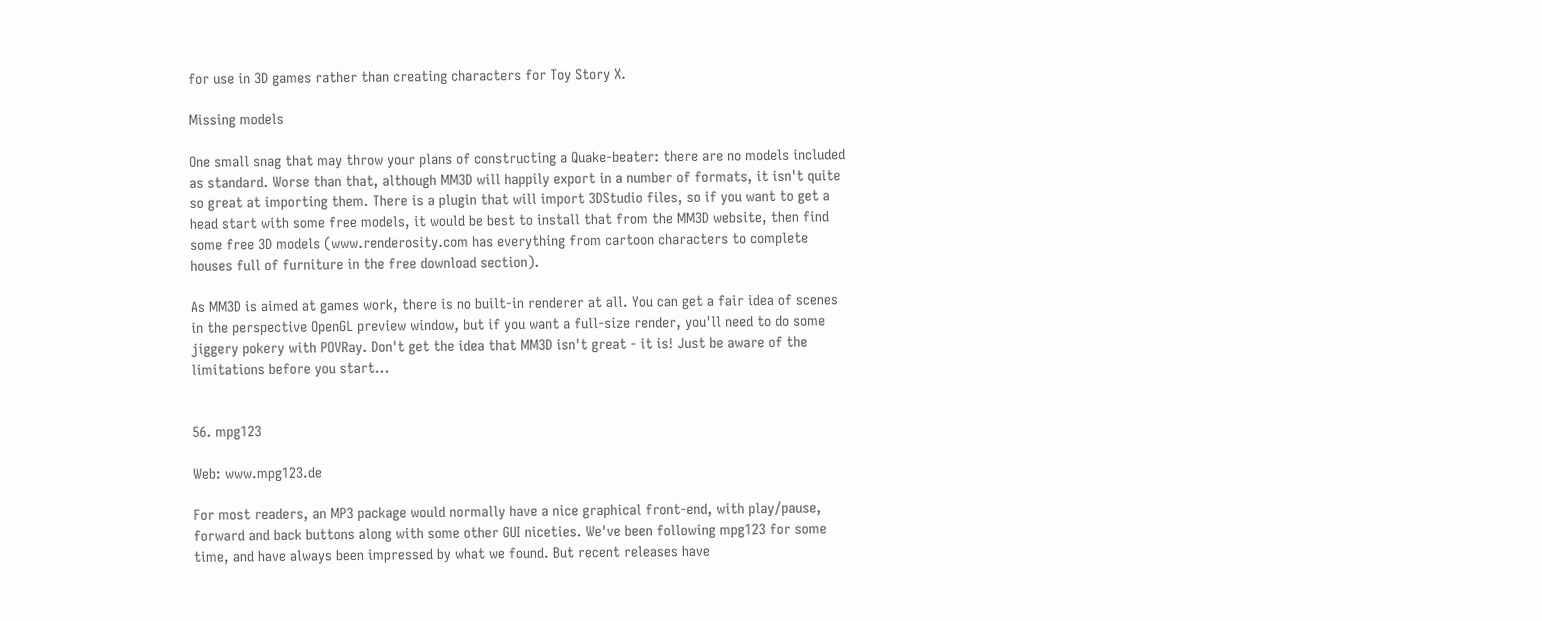for use in 3D games rather than creating characters for Toy Story X.

Missing models

One small snag that may throw your plans of constructing a Quake-beater: there are no models included as standard. Worse than that, although MM3D will happily export in a number of formats, it isn't quite so great at importing them. There is a plugin that will import 3DStudio files, so if you want to get a head start with some free models, it would be best to install that from the MM3D website, then find some free 3D models (www.renderosity.com has everything from cartoon characters to complete houses full of furniture in the free download section).

As MM3D is aimed at games work, there is no built-in renderer at all. You can get a fair idea of scenes in the perspective OpenGL preview window, but if you want a full-size render, you'll need to do some jiggery pokery with POVRay. Don't get the idea that MM3D isn't great - it is! Just be aware of the limitations before you start...


56. mpg123

Web: www.mpg123.de

For most readers, an MP3 package would normally have a nice graphical front-end, with play/pause, forward and back buttons along with some other GUI niceties. We've been following mpg123 for some time, and have always been impressed by what we found. But recent releases have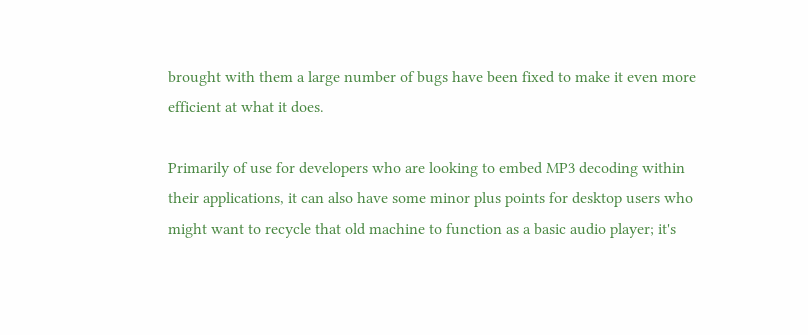brought with them a large number of bugs have been fixed to make it even more efficient at what it does.

Primarily of use for developers who are looking to embed MP3 decoding within their applications, it can also have some minor plus points for desktop users who might want to recycle that old machine to function as a basic audio player; it's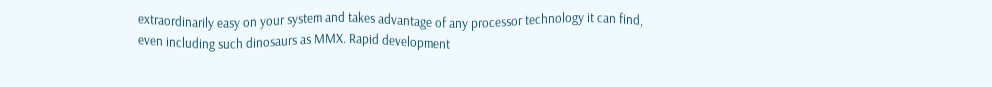extraordinarily easy on your system and takes advantage of any processor technology it can find, even including such dinosaurs as MMX. Rapid development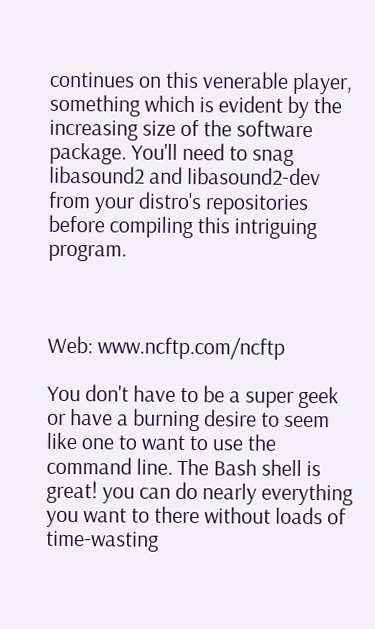continues on this venerable player, something which is evident by the increasing size of the software package. You'll need to snag libasound2 and libasound2-dev from your distro's repositories before compiling this intriguing program.



Web: www.ncftp.com/ncftp

You don't have to be a super geek or have a burning desire to seem like one to want to use the command line. The Bash shell is great! you can do nearly everything you want to there without loads of time-wasting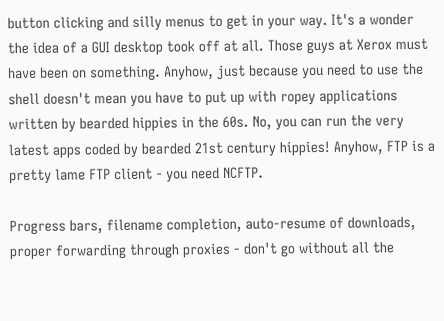button clicking and silly menus to get in your way. It's a wonder the idea of a GUI desktop took off at all. Those guys at Xerox must have been on something. Anyhow, just because you need to use the shell doesn't mean you have to put up with ropey applications written by bearded hippies in the 60s. No, you can run the very latest apps coded by bearded 21st century hippies! Anyhow, FTP is a pretty lame FTP client - you need NCFTP.

Progress bars, filename completion, auto-resume of downloads, proper forwarding through proxies - don't go without all the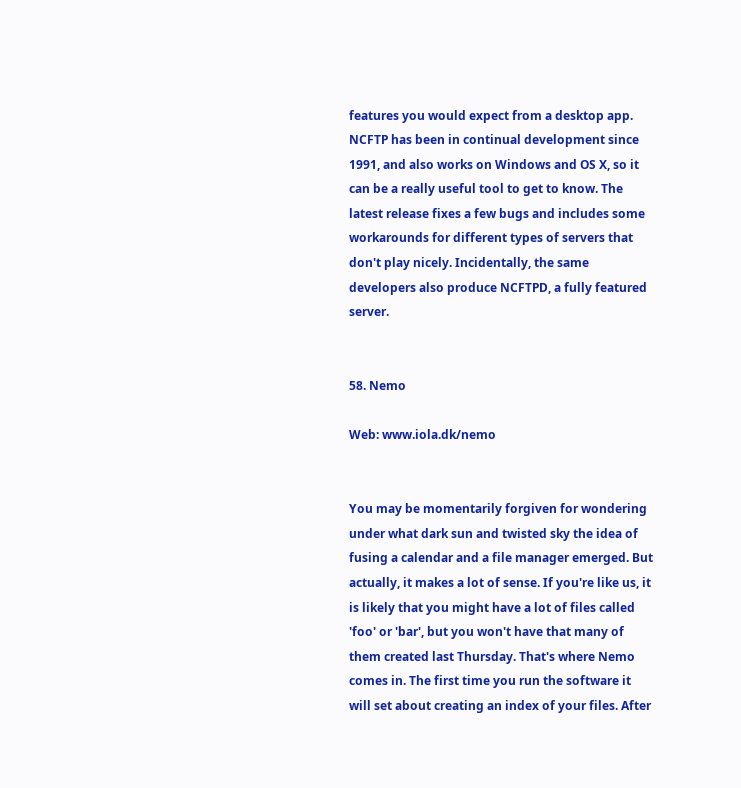features you would expect from a desktop app. NCFTP has been in continual development since 1991, and also works on Windows and OS X, so it can be a really useful tool to get to know. The latest release fixes a few bugs and includes some workarounds for different types of servers that don't play nicely. Incidentally, the same developers also produce NCFTPD, a fully featured server.


58. Nemo

Web: www.iola.dk/nemo


You may be momentarily forgiven for wondering under what dark sun and twisted sky the idea of fusing a calendar and a file manager emerged. But actually, it makes a lot of sense. If you're like us, it is likely that you might have a lot of files called 'foo' or 'bar', but you won't have that many of them created last Thursday. That's where Nemo comes in. The first time you run the software it will set about creating an index of your files. After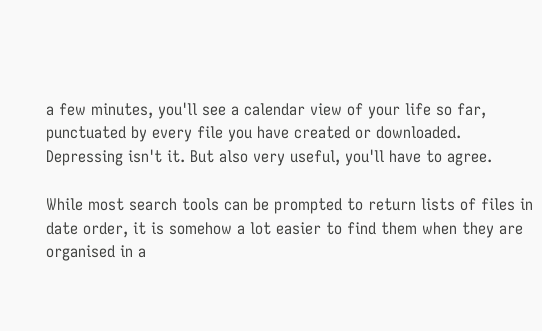a few minutes, you'll see a calendar view of your life so far, punctuated by every file you have created or downloaded. Depressing isn't it. But also very useful, you'll have to agree.

While most search tools can be prompted to return lists of files in date order, it is somehow a lot easier to find them when they are organised in a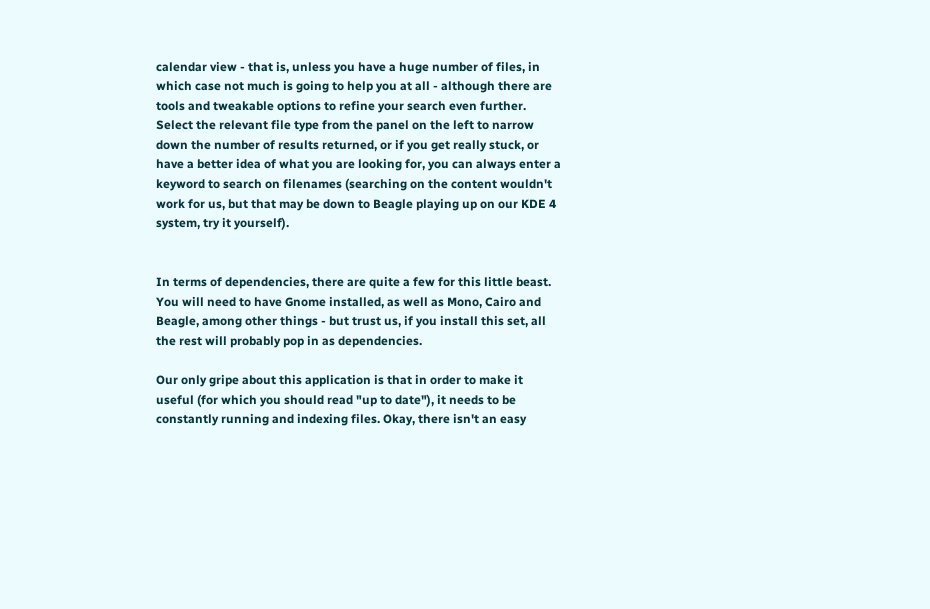calendar view - that is, unless you have a huge number of files, in which case not much is going to help you at all - although there are tools and tweakable options to refine your search even further. Select the relevant file type from the panel on the left to narrow down the number of results returned, or if you get really stuck, or have a better idea of what you are looking for, you can always enter a keyword to search on filenames (searching on the content wouldn't work for us, but that may be down to Beagle playing up on our KDE 4 system, try it yourself).


In terms of dependencies, there are quite a few for this little beast. You will need to have Gnome installed, as well as Mono, Cairo and Beagle, among other things - but trust us, if you install this set, all the rest will probably pop in as dependencies.

Our only gripe about this application is that in order to make it useful (for which you should read "up to date"), it needs to be constantly running and indexing files. Okay, there isn't an easy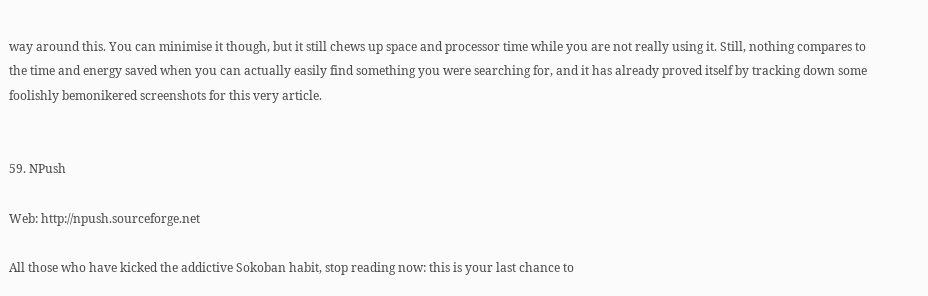way around this. You can minimise it though, but it still chews up space and processor time while you are not really using it. Still, nothing compares to the time and energy saved when you can actually easily find something you were searching for, and it has already proved itself by tracking down some foolishly bemonikered screenshots for this very article.


59. NPush

Web: http://npush.sourceforge.net

All those who have kicked the addictive Sokoban habit, stop reading now: this is your last chance to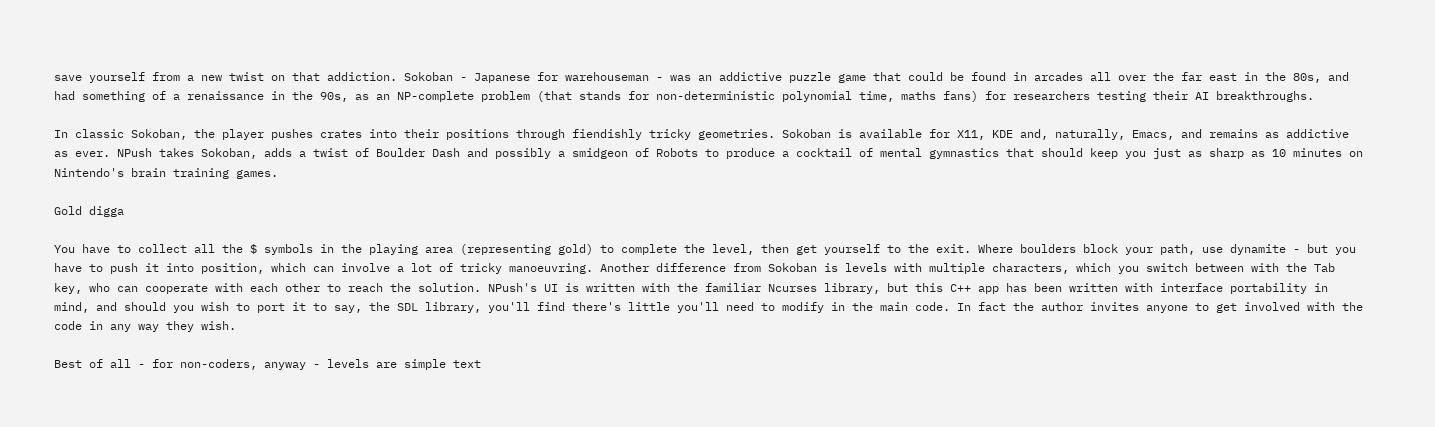save yourself from a new twist on that addiction. Sokoban - Japanese for warehouseman - was an addictive puzzle game that could be found in arcades all over the far east in the 80s, and had something of a renaissance in the 90s, as an NP-complete problem (that stands for non-deterministic polynomial time, maths fans) for researchers testing their AI breakthroughs.

In classic Sokoban, the player pushes crates into their positions through fiendishly tricky geometries. Sokoban is available for X11, KDE and, naturally, Emacs, and remains as addictive as ever. NPush takes Sokoban, adds a twist of Boulder Dash and possibly a smidgeon of Robots to produce a cocktail of mental gymnastics that should keep you just as sharp as 10 minutes on Nintendo's brain training games.

Gold digga

You have to collect all the $ symbols in the playing area (representing gold) to complete the level, then get yourself to the exit. Where boulders block your path, use dynamite - but you have to push it into position, which can involve a lot of tricky manoeuvring. Another difference from Sokoban is levels with multiple characters, which you switch between with the Tab key, who can cooperate with each other to reach the solution. NPush's UI is written with the familiar Ncurses library, but this C++ app has been written with interface portability in mind, and should you wish to port it to say, the SDL library, you'll find there's little you'll need to modify in the main code. In fact the author invites anyone to get involved with the code in any way they wish.

Best of all - for non-coders, anyway - levels are simple text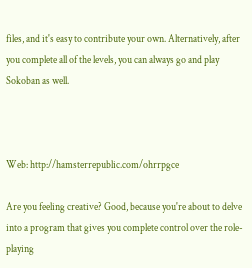files, and it's easy to contribute your own. Alternatively, after you complete all of the levels, you can always go and play Sokoban as well.



Web: http://hamsterrepublic.com/ohrrpgce

Are you feeling creative? Good, because you're about to delve into a program that gives you complete control over the role-playing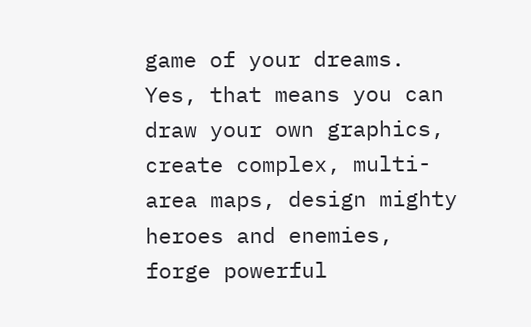game of your dreams. Yes, that means you can draw your own graphics, create complex, multi-area maps, design mighty heroes and enemies, forge powerful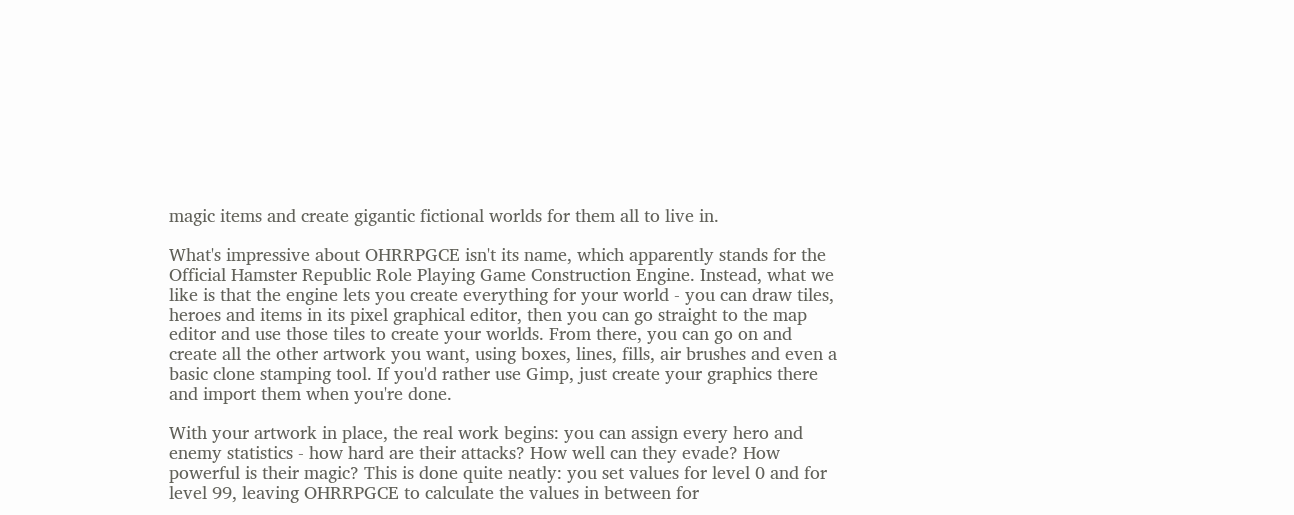magic items and create gigantic fictional worlds for them all to live in.

What's impressive about OHRRPGCE isn't its name, which apparently stands for the Official Hamster Republic Role Playing Game Construction Engine. Instead, what we like is that the engine lets you create everything for your world - you can draw tiles, heroes and items in its pixel graphical editor, then you can go straight to the map editor and use those tiles to create your worlds. From there, you can go on and create all the other artwork you want, using boxes, lines, fills, air brushes and even a basic clone stamping tool. If you'd rather use Gimp, just create your graphics there and import them when you're done.

With your artwork in place, the real work begins: you can assign every hero and enemy statistics - how hard are their attacks? How well can they evade? How powerful is their magic? This is done quite neatly: you set values for level 0 and for level 99, leaving OHRRPGCE to calculate the values in between for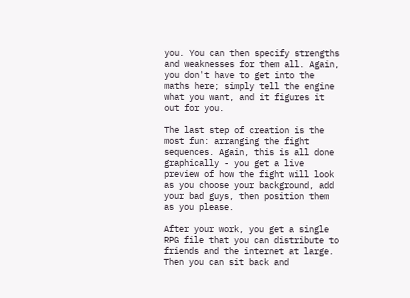you. You can then specify strengths and weaknesses for them all. Again, you don't have to get into the maths here; simply tell the engine what you want, and it figures it out for you.

The last step of creation is the most fun: arranging the fight sequences. Again, this is all done graphically - you get a live preview of how the fight will look as you choose your background, add your bad guys, then position them as you please.

After your work, you get a single RPG file that you can distribute to friends and the internet at large. Then you can sit back and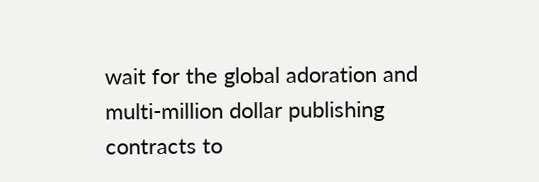wait for the global adoration and multi-million dollar publishing contracts to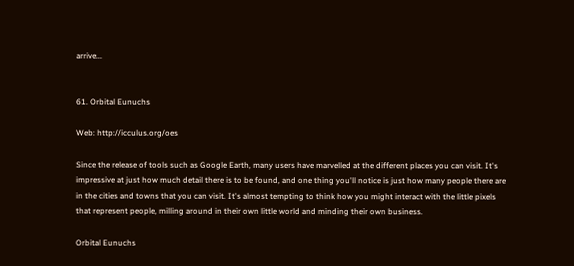arrive...


61. Orbital Eunuchs

Web: http://icculus.org/oes

Since the release of tools such as Google Earth, many users have marvelled at the different places you can visit. It's impressive at just how much detail there is to be found, and one thing you'll notice is just how many people there are in the cities and towns that you can visit. It's almost tempting to think how you might interact with the little pixels that represent people, milling around in their own little world and minding their own business.

Orbital Eunuchs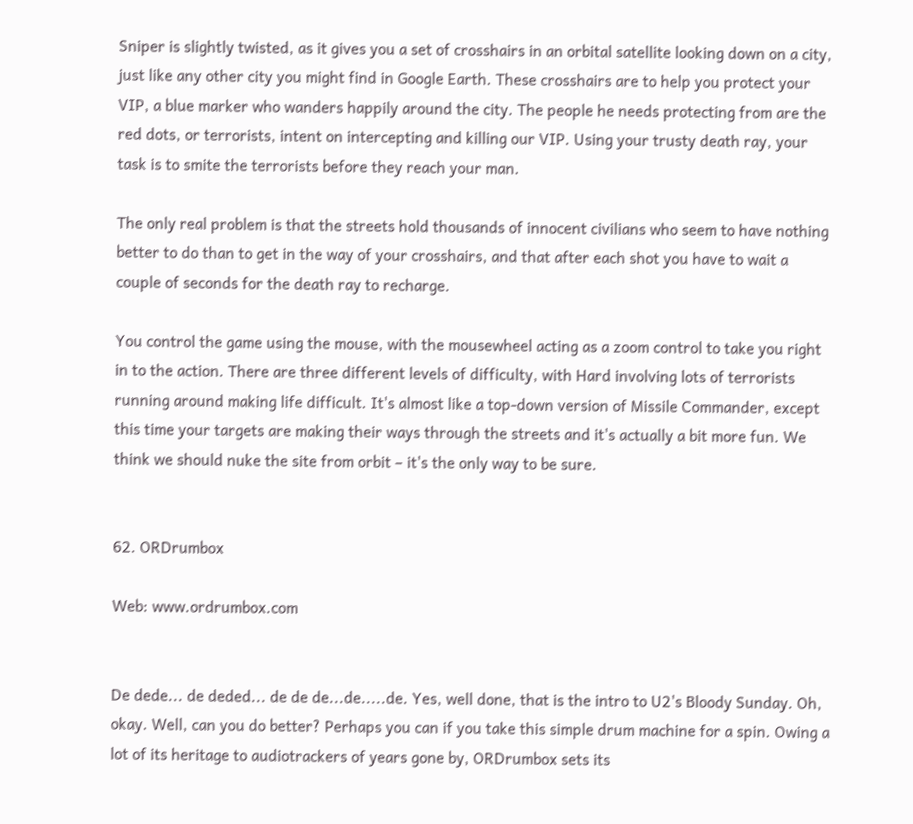Sniper is slightly twisted, as it gives you a set of crosshairs in an orbital satellite looking down on a city, just like any other city you might find in Google Earth. These crosshairs are to help you protect your VIP, a blue marker who wanders happily around the city. The people he needs protecting from are the red dots, or terrorists, intent on intercepting and killing our VIP. Using your trusty death ray, your task is to smite the terrorists before they reach your man.

The only real problem is that the streets hold thousands of innocent civilians who seem to have nothing better to do than to get in the way of your crosshairs, and that after each shot you have to wait a couple of seconds for the death ray to recharge.

You control the game using the mouse, with the mousewheel acting as a zoom control to take you right in to the action. There are three different levels of difficulty, with Hard involving lots of terrorists running around making life difficult. It's almost like a top-down version of Missile Commander, except this time your targets are making their ways through the streets and it's actually a bit more fun. We think we should nuke the site from orbit – it's the only way to be sure.


62. ORDrumbox

Web: www.ordrumbox.com


De dede... de deded... de de de...de.....de. Yes, well done, that is the intro to U2's Bloody Sunday. Oh, okay. Well, can you do better? Perhaps you can if you take this simple drum machine for a spin. Owing a lot of its heritage to audiotrackers of years gone by, ORDrumbox sets its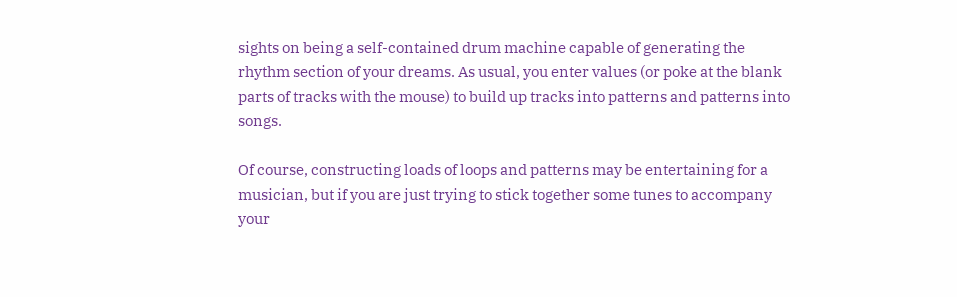sights on being a self-contained drum machine capable of generating the rhythm section of your dreams. As usual, you enter values (or poke at the blank parts of tracks with the mouse) to build up tracks into patterns and patterns into songs.

Of course, constructing loads of loops and patterns may be entertaining for a musician, but if you are just trying to stick together some tunes to accompany your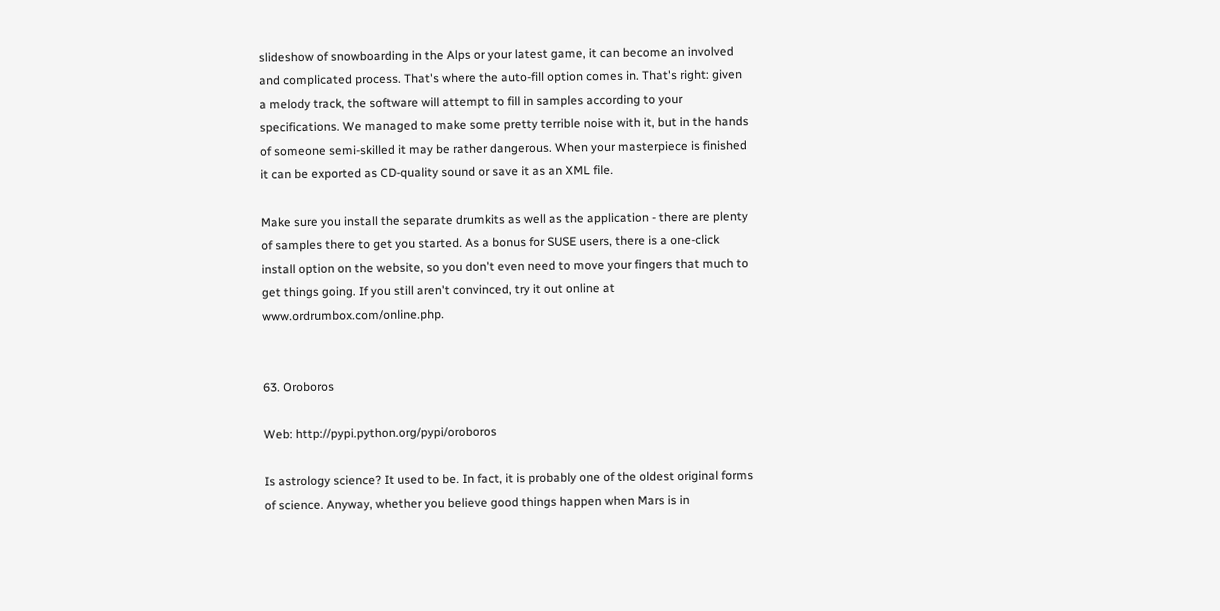slideshow of snowboarding in the Alps or your latest game, it can become an involved and complicated process. That's where the auto-fill option comes in. That's right: given a melody track, the software will attempt to fill in samples according to your specifications. We managed to make some pretty terrible noise with it, but in the hands of someone semi-skilled it may be rather dangerous. When your masterpiece is finished it can be exported as CD-quality sound or save it as an XML file.

Make sure you install the separate drumkits as well as the application - there are plenty of samples there to get you started. As a bonus for SUSE users, there is a one-click install option on the website, so you don't even need to move your fingers that much to get things going. If you still aren't convinced, try it out online at www.ordrumbox.com/online.php.


63. Oroboros

Web: http://pypi.python.org/pypi/oroboros

Is astrology science? It used to be. In fact, it is probably one of the oldest original forms of science. Anyway, whether you believe good things happen when Mars is in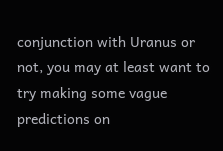conjunction with Uranus or not, you may at least want to try making some vague predictions on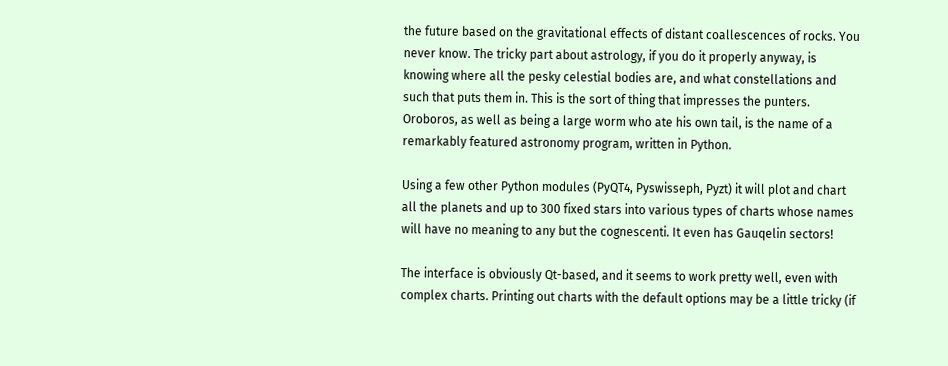the future based on the gravitational effects of distant coallescences of rocks. You never know. The tricky part about astrology, if you do it properly anyway, is knowing where all the pesky celestial bodies are, and what constellations and such that puts them in. This is the sort of thing that impresses the punters. Oroboros, as well as being a large worm who ate his own tail, is the name of a remarkably featured astronomy program, written in Python.

Using a few other Python modules (PyQT4, Pyswisseph, Pyzt) it will plot and chart all the planets and up to 300 fixed stars into various types of charts whose names will have no meaning to any but the cognescenti. It even has Gauqelin sectors!

The interface is obviously Qt-based, and it seems to work pretty well, even with complex charts. Printing out charts with the default options may be a little tricky (if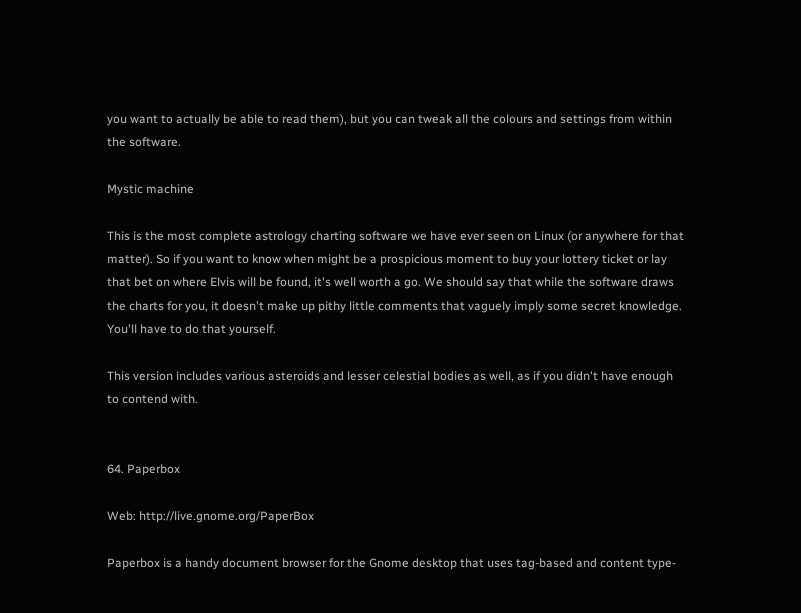you want to actually be able to read them), but you can tweak all the colours and settings from within the software.

Mystic machine

This is the most complete astrology charting software we have ever seen on Linux (or anywhere for that matter). So if you want to know when might be a prospicious moment to buy your lottery ticket or lay that bet on where Elvis will be found, it's well worth a go. We should say that while the software draws the charts for you, it doesn't make up pithy little comments that vaguely imply some secret knowledge. You'll have to do that yourself.

This version includes various asteroids and lesser celestial bodies as well, as if you didn't have enough to contend with.


64. Paperbox

Web: http://live.gnome.org/PaperBox

Paperbox is a handy document browser for the Gnome desktop that uses tag-based and content type-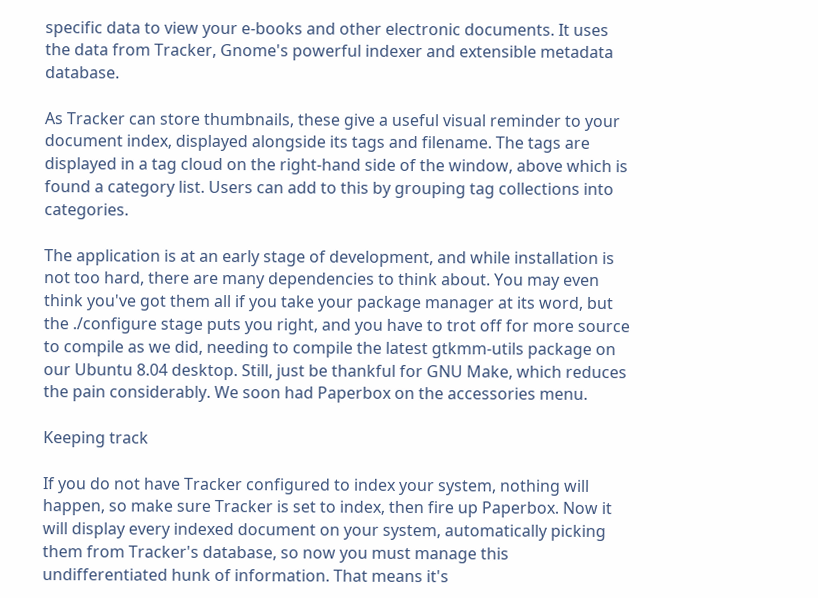specific data to view your e-books and other electronic documents. It uses the data from Tracker, Gnome's powerful indexer and extensible metadata database.

As Tracker can store thumbnails, these give a useful visual reminder to your document index, displayed alongside its tags and filename. The tags are displayed in a tag cloud on the right-hand side of the window, above which is found a category list. Users can add to this by grouping tag collections into categories.

The application is at an early stage of development, and while installation is not too hard, there are many dependencies to think about. You may even think you've got them all if you take your package manager at its word, but the ./configure stage puts you right, and you have to trot off for more source to compile as we did, needing to compile the latest gtkmm-utils package on our Ubuntu 8.04 desktop. Still, just be thankful for GNU Make, which reduces the pain considerably. We soon had Paperbox on the accessories menu.

Keeping track

If you do not have Tracker configured to index your system, nothing will happen, so make sure Tracker is set to index, then fire up Paperbox. Now it will display every indexed document on your system, automatically picking them from Tracker's database, so now you must manage this undifferentiated hunk of information. That means it's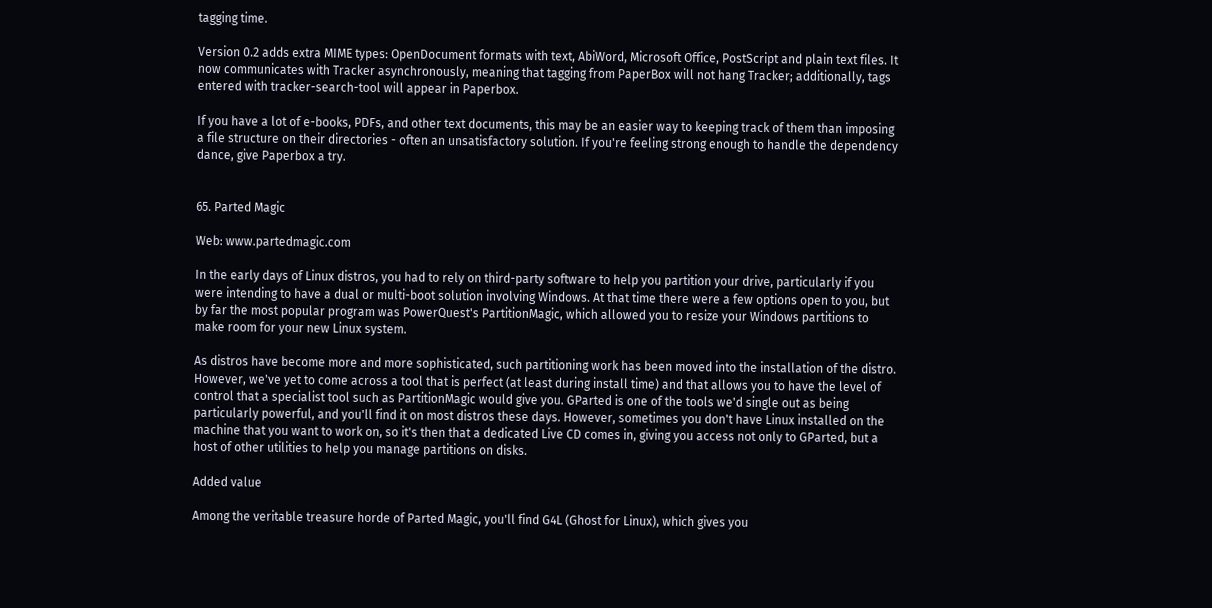tagging time.

Version 0.2 adds extra MIME types: OpenDocument formats with text, AbiWord, Microsoft Office, PostScript and plain text files. It now communicates with Tracker asynchronously, meaning that tagging from PaperBox will not hang Tracker; additionally, tags entered with tracker-search-tool will appear in Paperbox.

If you have a lot of e-books, PDFs, and other text documents, this may be an easier way to keeping track of them than imposing a file structure on their directories - often an unsatisfactory solution. If you're feeling strong enough to handle the dependency dance, give Paperbox a try.


65. Parted Magic

Web: www.partedmagic.com

In the early days of Linux distros, you had to rely on third-party software to help you partition your drive, particularly if you were intending to have a dual or multi-boot solution involving Windows. At that time there were a few options open to you, but by far the most popular program was PowerQuest's PartitionMagic, which allowed you to resize your Windows partitions to make room for your new Linux system.

As distros have become more and more sophisticated, such partitioning work has been moved into the installation of the distro. However, we've yet to come across a tool that is perfect (at least during install time) and that allows you to have the level of control that a specialist tool such as PartitionMagic would give you. GParted is one of the tools we'd single out as being particularly powerful, and you'll find it on most distros these days. However, sometimes you don't have Linux installed on the machine that you want to work on, so it's then that a dedicated Live CD comes in, giving you access not only to GParted, but a host of other utilities to help you manage partitions on disks.

Added value

Among the veritable treasure horde of Parted Magic, you'll find G4L (Ghost for Linux), which gives you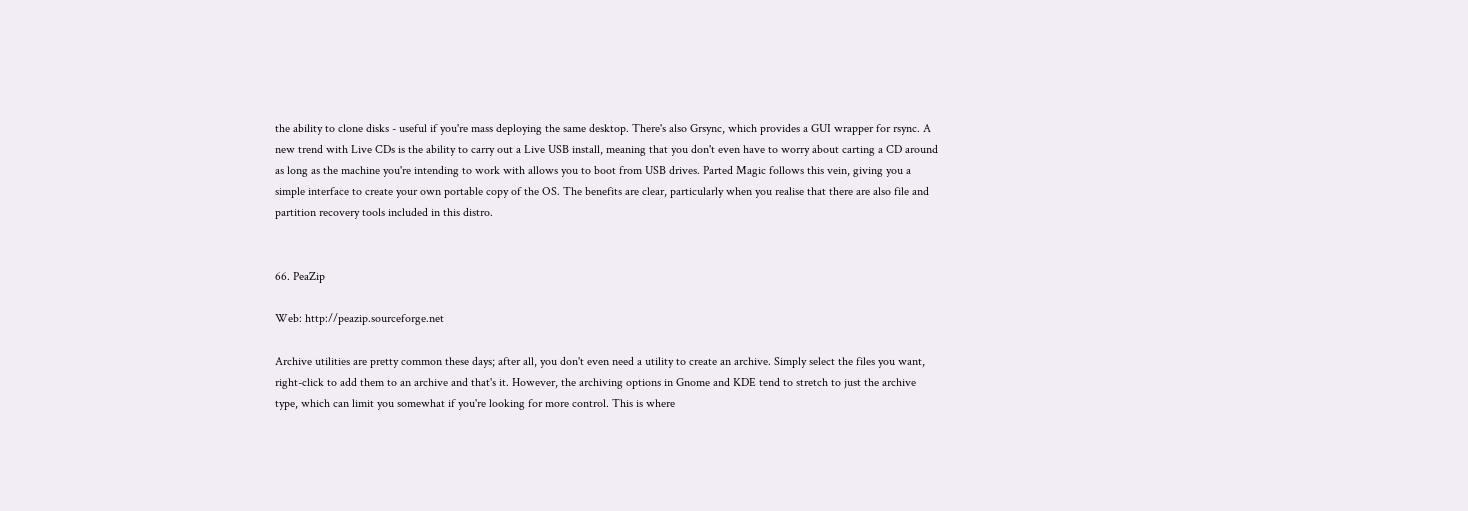the ability to clone disks - useful if you're mass deploying the same desktop. There's also Grsync, which provides a GUI wrapper for rsync. A new trend with Live CDs is the ability to carry out a Live USB install, meaning that you don't even have to worry about carting a CD around as long as the machine you're intending to work with allows you to boot from USB drives. Parted Magic follows this vein, giving you a simple interface to create your own portable copy of the OS. The benefits are clear, particularly when you realise that there are also file and partition recovery tools included in this distro.


66. PeaZip

Web: http://peazip.sourceforge.net

Archive utilities are pretty common these days; after all, you don't even need a utility to create an archive. Simply select the files you want, right-click to add them to an archive and that's it. However, the archiving options in Gnome and KDE tend to stretch to just the archive type, which can limit you somewhat if you're looking for more control. This is where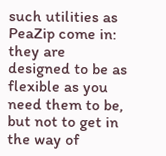such utilities as PeaZip come in: they are designed to be as flexible as you need them to be, but not to get in the way of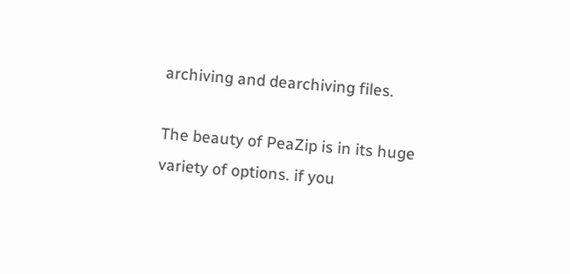archiving and dearchiving files.

The beauty of PeaZip is in its huge variety of options. if you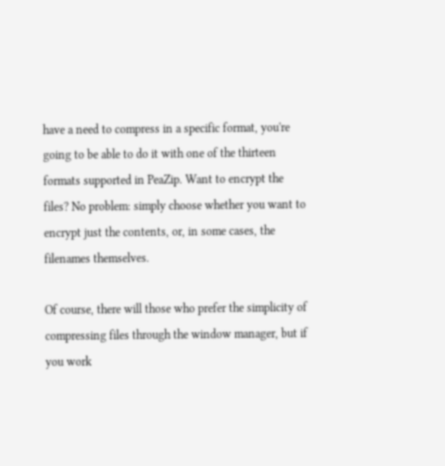have a need to compress in a specific format, you're going to be able to do it with one of the thirteen formats supported in PeaZip. Want to encrypt the files? No problem: simply choose whether you want to encrypt just the contents, or, in some cases, the filenames themselves.

Of course, there will those who prefer the simplicity of compressing files through the window manager, but if you work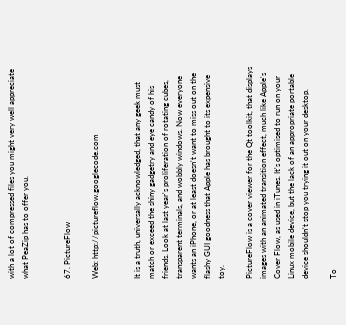with a lot of compressed files you might very well appreciate what PeaZip has to offer you.


67. PictureFlow

Web: http://pictureflow.googlecode.com


It is a truth, universally acknowledged, that any geek must match or exceed the shiny gadgetry and eye candy of his friends. Look at last year's proliferation of rotating cubes, transparent terminals, and wobbly windows. Now everyone wants an iPhone, or at least doesn't want to miss out on the flashy GUI goodness that Apple has brought to its expensive toy.

PictureFlow is a cover viewer for the Qt toolkit, that displays images with an animated transition effect, much like Apple's Cover Flow, as used in iTunes. It's optimised to run on your Linux mobile device, but the lack of an appropriate portable device shouldn't stop you trying it out on your desktop.

To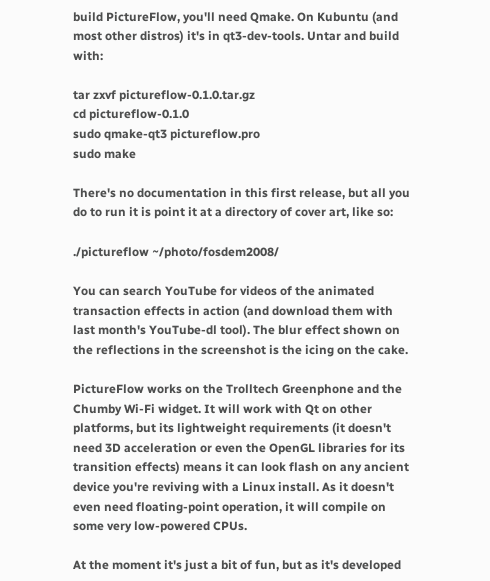build PictureFlow, you'll need Qmake. On Kubuntu (and most other distros) it's in qt3-dev-tools. Untar and build with:

tar zxvf pictureflow-0.1.0.tar.gz
cd pictureflow-0.1.0
sudo qmake-qt3 pictureflow.pro
sudo make

There's no documentation in this first release, but all you do to run it is point it at a directory of cover art, like so:

./pictureflow ~/photo/fosdem2008/

You can search YouTube for videos of the animated transaction effects in action (and download them with last month's YouTube-dl tool). The blur effect shown on the reflections in the screenshot is the icing on the cake.

PictureFlow works on the Trolltech Greenphone and the Chumby Wi-Fi widget. It will work with Qt on other platforms, but its lightweight requirements (it doesn't need 3D acceleration or even the OpenGL libraries for its transition effects) means it can look flash on any ancient device you're reviving with a Linux install. As it doesn't even need floating-point operation, it will compile on some very low-powered CPUs.

At the moment it's just a bit of fun, but as it's developed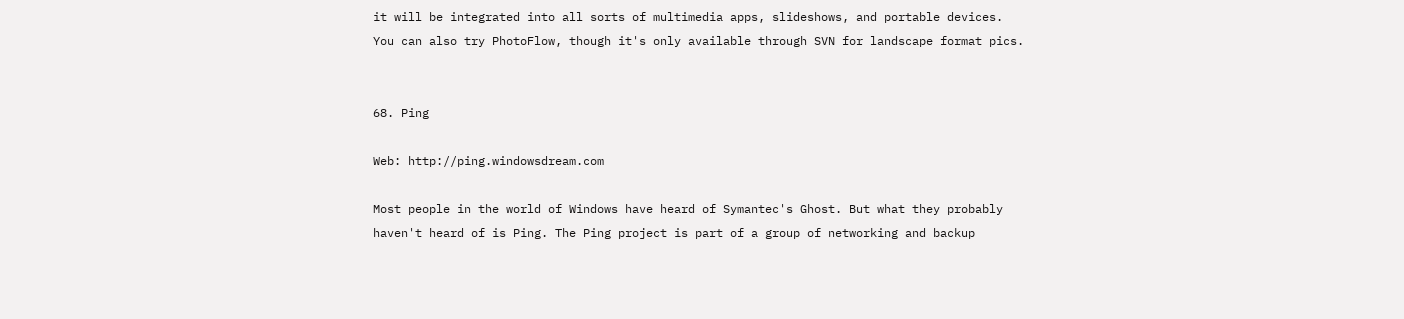it will be integrated into all sorts of multimedia apps, slideshows, and portable devices. You can also try PhotoFlow, though it's only available through SVN for landscape format pics.


68. Ping

Web: http://ping.windowsdream.com

Most people in the world of Windows have heard of Symantec's Ghost. But what they probably haven't heard of is Ping. The Ping project is part of a group of networking and backup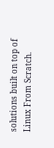solutions built on top of Linux From Scratch.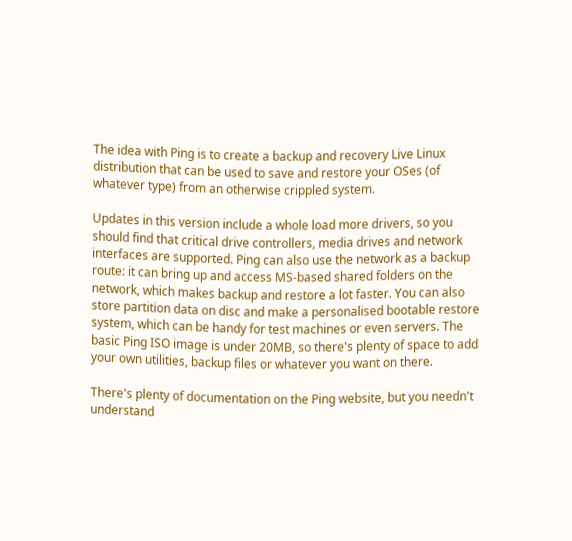The idea with Ping is to create a backup and recovery Live Linux distribution that can be used to save and restore your OSes (of whatever type) from an otherwise crippled system.

Updates in this version include a whole load more drivers, so you should find that critical drive controllers, media drives and network interfaces are supported. Ping can also use the network as a backup route: it can bring up and access MS-based shared folders on the network, which makes backup and restore a lot faster. You can also store partition data on disc and make a personalised bootable restore system, which can be handy for test machines or even servers. The basic Ping ISO image is under 20MB, so there's plenty of space to add your own utilities, backup files or whatever you want on there.

There's plenty of documentation on the Ping website, but you needn't understand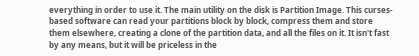everything in order to use it. The main utility on the disk is Partition Image. This curses-based software can read your partitions block by block, compress them and store them elsewhere, creating a clone of the partition data, and all the files on it. It isn't fast by any means, but it will be priceless in the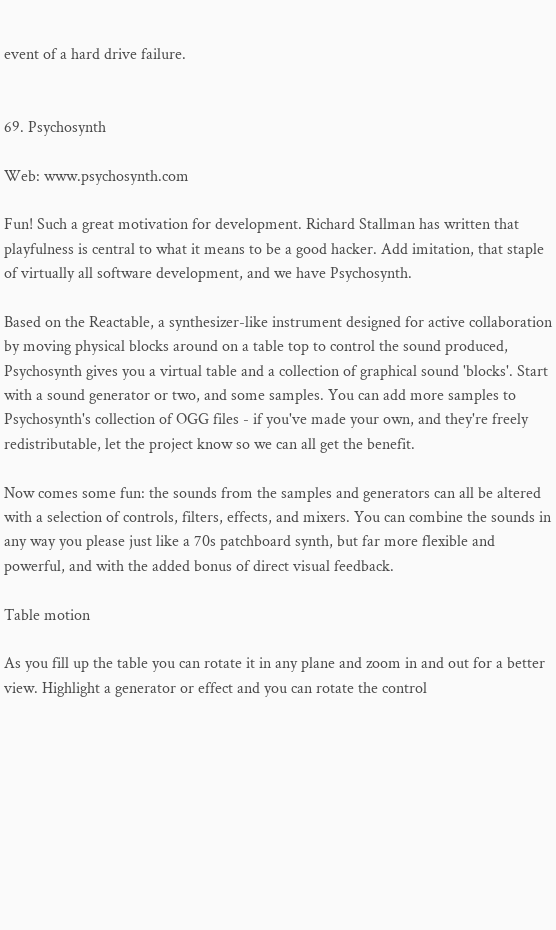event of a hard drive failure.


69. Psychosynth

Web: www.psychosynth.com

Fun! Such a great motivation for development. Richard Stallman has written that playfulness is central to what it means to be a good hacker. Add imitation, that staple of virtually all software development, and we have Psychosynth.

Based on the Reactable, a synthesizer-like instrument designed for active collaboration by moving physical blocks around on a table top to control the sound produced, Psychosynth gives you a virtual table and a collection of graphical sound 'blocks'. Start with a sound generator or two, and some samples. You can add more samples to Psychosynth's collection of OGG files - if you've made your own, and they're freely redistributable, let the project know so we can all get the benefit.

Now comes some fun: the sounds from the samples and generators can all be altered with a selection of controls, filters, effects, and mixers. You can combine the sounds in any way you please just like a 70s patchboard synth, but far more flexible and powerful, and with the added bonus of direct visual feedback.

Table motion

As you fill up the table you can rotate it in any plane and zoom in and out for a better view. Highlight a generator or effect and you can rotate the control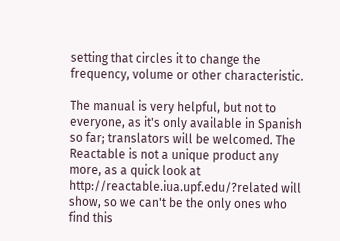setting that circles it to change the frequency, volume or other characteristic.

The manual is very helpful, but not to everyone, as it's only available in Spanish so far; translators will be welcomed. The Reactable is not a unique product any more, as a quick look at http://reactable.iua.upf.edu/?related will show, so we can't be the only ones who find this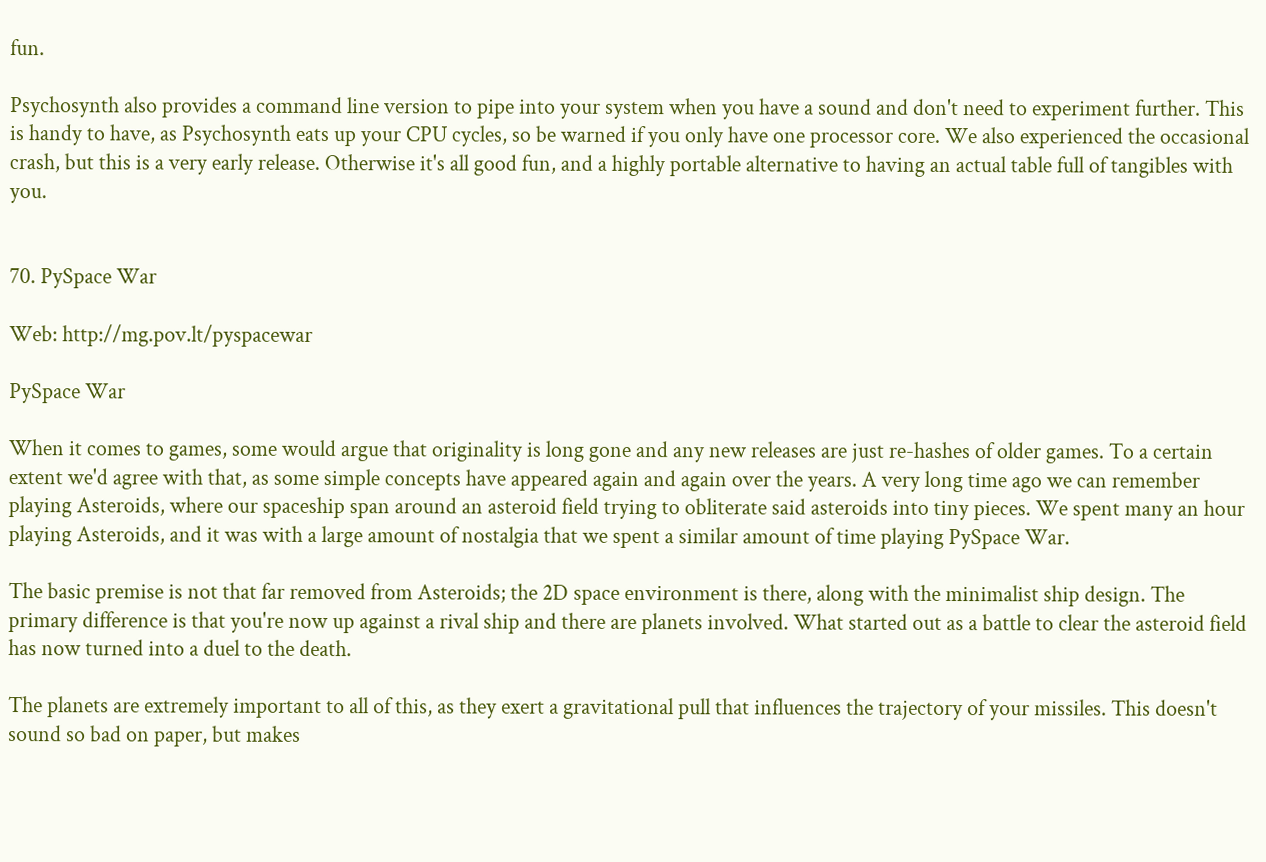fun.

Psychosynth also provides a command line version to pipe into your system when you have a sound and don't need to experiment further. This is handy to have, as Psychosynth eats up your CPU cycles, so be warned if you only have one processor core. We also experienced the occasional crash, but this is a very early release. Otherwise it's all good fun, and a highly portable alternative to having an actual table full of tangibles with you.


70. PySpace War

Web: http://mg.pov.lt/pyspacewar

PySpace War

When it comes to games, some would argue that originality is long gone and any new releases are just re-hashes of older games. To a certain extent we'd agree with that, as some simple concepts have appeared again and again over the years. A very long time ago we can remember playing Asteroids, where our spaceship span around an asteroid field trying to obliterate said asteroids into tiny pieces. We spent many an hour playing Asteroids, and it was with a large amount of nostalgia that we spent a similar amount of time playing PySpace War.

The basic premise is not that far removed from Asteroids; the 2D space environment is there, along with the minimalist ship design. The primary difference is that you're now up against a rival ship and there are planets involved. What started out as a battle to clear the asteroid field has now turned into a duel to the death.

The planets are extremely important to all of this, as they exert a gravitational pull that influences the trajectory of your missiles. This doesn't sound so bad on paper, but makes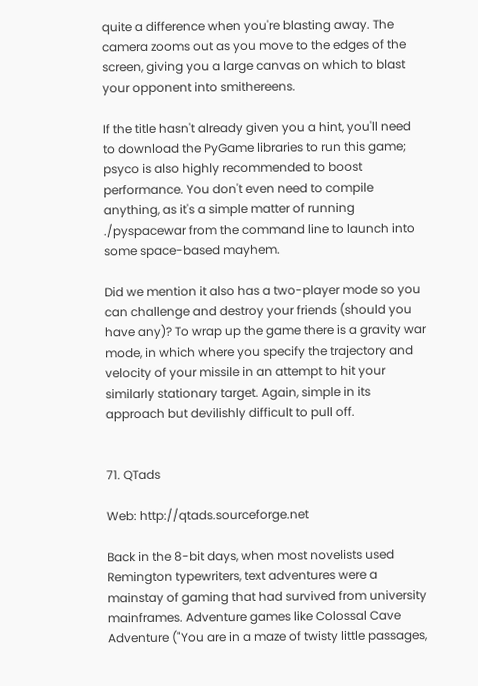quite a difference when you're blasting away. The camera zooms out as you move to the edges of the screen, giving you a large canvas on which to blast your opponent into smithereens.

If the title hasn't already given you a hint, you'll need to download the PyGame libraries to run this game; psyco is also highly recommended to boost performance. You don't even need to compile anything, as it's a simple matter of running ./pyspacewar from the command line to launch into some space-based mayhem.

Did we mention it also has a two-player mode so you can challenge and destroy your friends (should you have any)? To wrap up the game there is a gravity war mode, in which where you specify the trajectory and velocity of your missile in an attempt to hit your similarly stationary target. Again, simple in its approach but devilishly difficult to pull off.


71. QTads

Web: http://qtads.sourceforge.net

Back in the 8-bit days, when most novelists used Remington typewriters, text adventures were a mainstay of gaming that had survived from university mainframes. Adventure games like Colossal Cave Adventure ("You are in a maze of twisty little passages,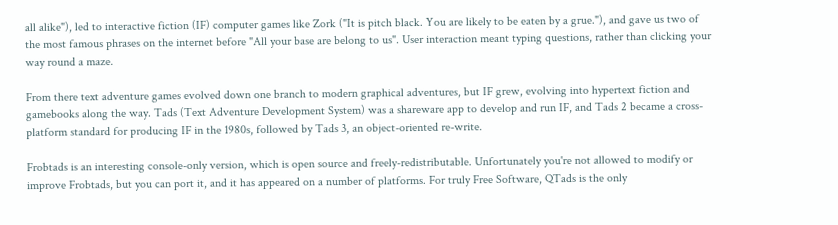all alike"), led to interactive fiction (IF) computer games like Zork ("It is pitch black. You are likely to be eaten by a grue."), and gave us two of the most famous phrases on the internet before "All your base are belong to us". User interaction meant typing questions, rather than clicking your way round a maze.

From there text adventure games evolved down one branch to modern graphical adventures, but IF grew, evolving into hypertext fiction and gamebooks along the way. Tads (Text Adventure Development System) was a shareware app to develop and run IF, and Tads 2 became a cross-platform standard for producing IF in the 1980s, followed by Tads 3, an object-oriented re-write.

Frobtads is an interesting console-only version, which is open source and freely-redistributable. Unfortunately you're not allowed to modify or improve Frobtads, but you can port it, and it has appeared on a number of platforms. For truly Free Software, QTads is the only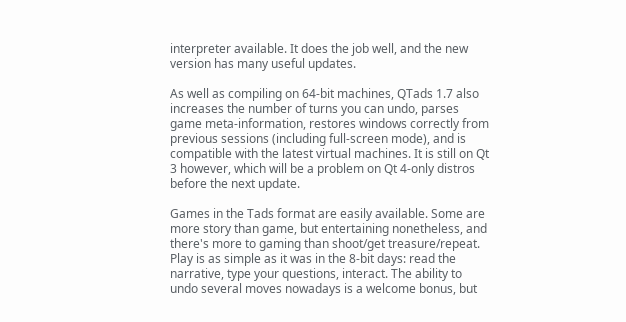interpreter available. It does the job well, and the new version has many useful updates.

As well as compiling on 64-bit machines, QTads 1.7 also increases the number of turns you can undo, parses game meta-information, restores windows correctly from previous sessions (including full-screen mode), and is compatible with the latest virtual machines. It is still on Qt 3 however, which will be a problem on Qt 4-only distros before the next update.

Games in the Tads format are easily available. Some are more story than game, but entertaining nonetheless, and there's more to gaming than shoot/get treasure/repeat. Play is as simple as it was in the 8-bit days: read the narrative, type your questions, interact. The ability to undo several moves nowadays is a welcome bonus, but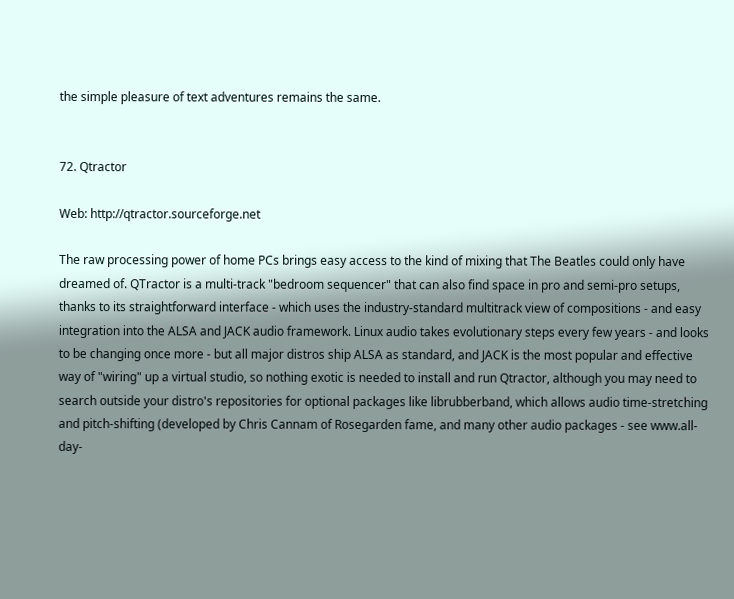the simple pleasure of text adventures remains the same.


72. Qtractor

Web: http://qtractor.sourceforge.net

The raw processing power of home PCs brings easy access to the kind of mixing that The Beatles could only have dreamed of. QTractor is a multi-track "bedroom sequencer" that can also find space in pro and semi-pro setups, thanks to its straightforward interface - which uses the industry-standard multitrack view of compositions - and easy integration into the ALSA and JACK audio framework. Linux audio takes evolutionary steps every few years - and looks to be changing once more - but all major distros ship ALSA as standard, and JACK is the most popular and effective way of "wiring" up a virtual studio, so nothing exotic is needed to install and run Qtractor, although you may need to search outside your distro's repositories for optional packages like librubberband, which allows audio time-stretching and pitch-shifting (developed by Chris Cannam of Rosegarden fame, and many other audio packages - see www.all-day-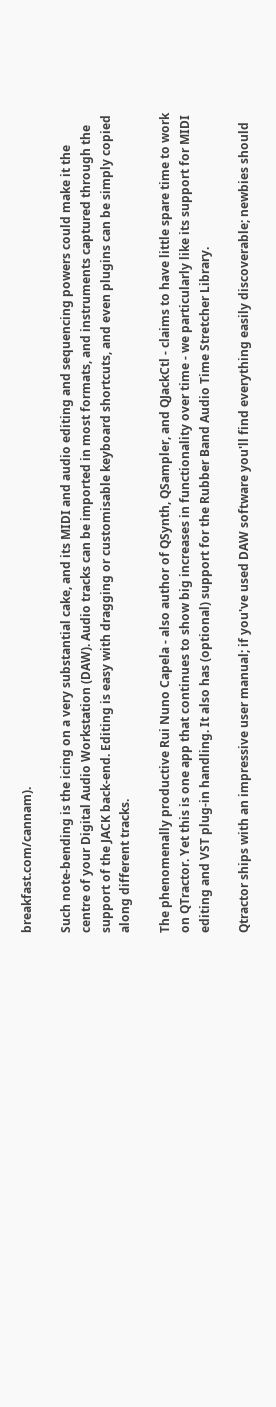breakfast.com/cannam).

Such note-bending is the icing on a very substantial cake, and its MIDI and audio editing and sequencing powers could make it the centre of your Digital Audio Workstation (DAW). Audio tracks can be imported in most formats, and instruments captured through the support of the JACK back-end. Editing is easy with dragging or customisable keyboard shortcuts, and even plugins can be simply copied along different tracks.

The phenomenally productive Rui Nuno Capela - also author of QSynth, QSampler, and QJackCtl - claims to have little spare time to work on QTractor. Yet this is one app that continues to show big increases in functionality over time - we particularly like its support for MIDI editing and VST plug-in handling. It also has (optional) support for the Rubber Band Audio Time Stretcher Library.

Qtractor ships with an impressive user manual; if you've used DAW software you'll find everything easily discoverable; newbies should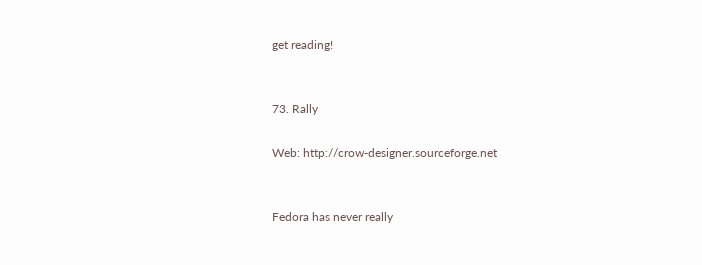get reading!


73. Rally

Web: http://crow-designer.sourceforge.net


Fedora has never really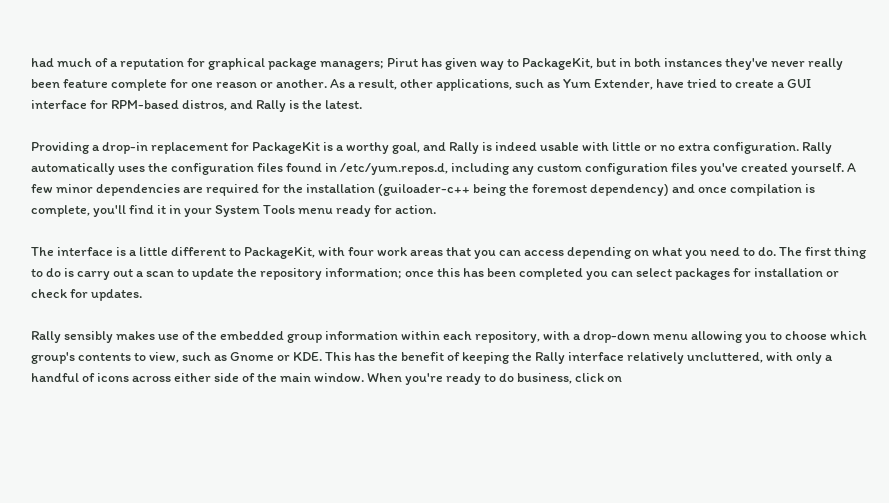had much of a reputation for graphical package managers; Pirut has given way to PackageKit, but in both instances they've never really been feature complete for one reason or another. As a result, other applications, such as Yum Extender, have tried to create a GUI interface for RPM-based distros, and Rally is the latest.

Providing a drop-in replacement for PackageKit is a worthy goal, and Rally is indeed usable with little or no extra configuration. Rally automatically uses the configuration files found in /etc/yum.repos.d, including any custom configuration files you've created yourself. A few minor dependencies are required for the installation (guiloader-c++ being the foremost dependency) and once compilation is complete, you'll find it in your System Tools menu ready for action.

The interface is a little different to PackageKit, with four work areas that you can access depending on what you need to do. The first thing to do is carry out a scan to update the repository information; once this has been completed you can select packages for installation or check for updates.

Rally sensibly makes use of the embedded group information within each repository, with a drop-down menu allowing you to choose which group's contents to view, such as Gnome or KDE. This has the benefit of keeping the Rally interface relatively uncluttered, with only a handful of icons across either side of the main window. When you're ready to do business, click on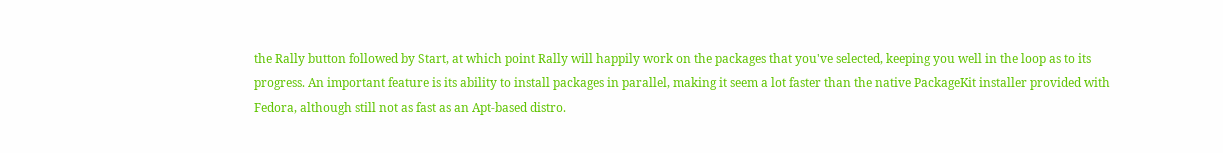the Rally button followed by Start, at which point Rally will happily work on the packages that you've selected, keeping you well in the loop as to its progress. An important feature is its ability to install packages in parallel, making it seem a lot faster than the native PackageKit installer provided with Fedora, although still not as fast as an Apt-based distro.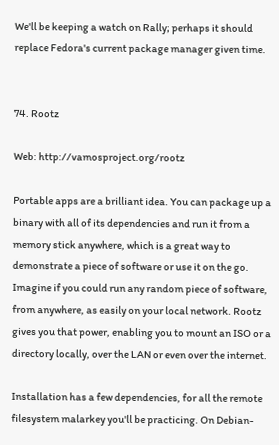We'll be keeping a watch on Rally; perhaps it should replace Fedora's current package manager given time.


74. Rootz

Web: http://vamosproject.org/rootz

Portable apps are a brilliant idea. You can package up a binary with all of its dependencies and run it from a memory stick anywhere, which is a great way to demonstrate a piece of software or use it on the go. Imagine if you could run any random piece of software, from anywhere, as easily on your local network. Rootz gives you that power, enabling you to mount an ISO or a directory locally, over the LAN or even over the internet.

Installation has a few dependencies, for all the remote filesystem malarkey you'll be practicing. On Debian-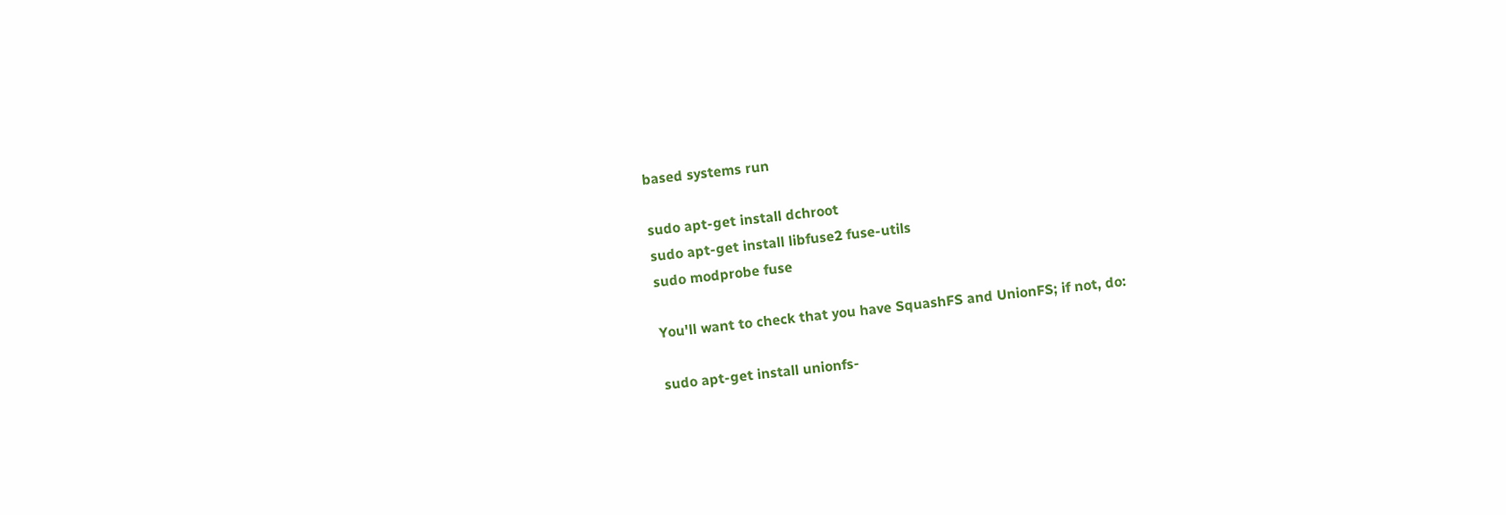based systems run

sudo apt-get install dchroot
sudo apt-get install libfuse2 fuse-utils
sudo modprobe fuse

You'll want to check that you have SquashFS and UnionFS; if not, do:

sudo apt-get install unionfs-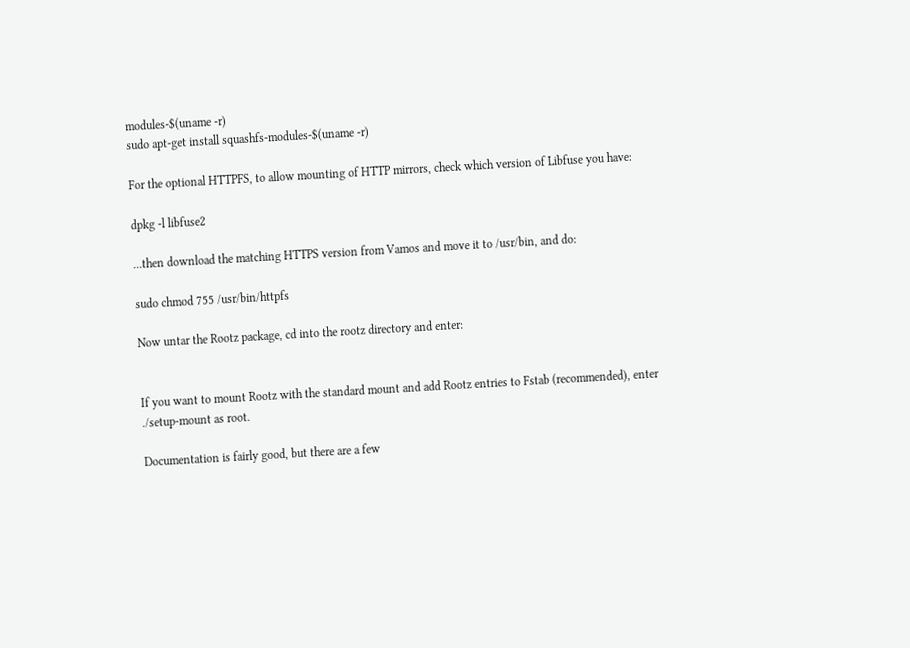modules-$(uname -r)
sudo apt-get install squashfs-modules-$(uname -r)

For the optional HTTPFS, to allow mounting of HTTP mirrors, check which version of Libfuse you have:

dpkg -l libfuse2

...then download the matching HTTPS version from Vamos and move it to /usr/bin, and do:

sudo chmod 755 /usr/bin/httpfs

Now untar the Rootz package, cd into the rootz directory and enter:


If you want to mount Rootz with the standard mount and add Rootz entries to Fstab (recommended), enter ./setup-mount as root.

Documentation is fairly good, but there are a few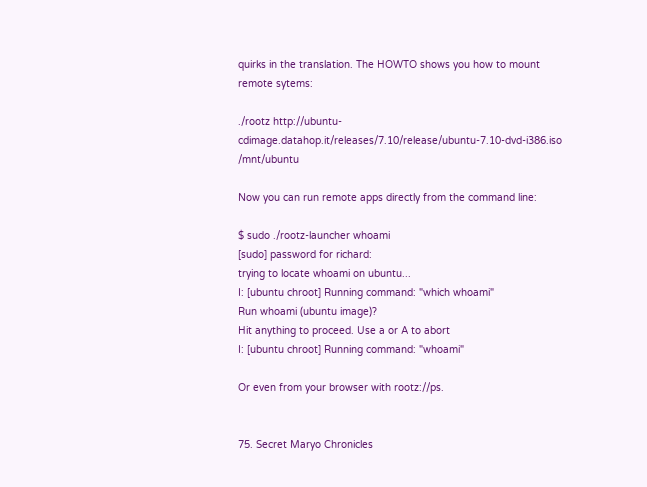quirks in the translation. The HOWTO shows you how to mount remote sytems:

./rootz http://ubuntu-cdimage.datahop.it/releases/7.10/release/ubuntu-7.10-dvd-i386.iso /mnt/ubuntu

Now you can run remote apps directly from the command line:

$ sudo ./rootz-launcher whoami
[sudo] password for richard:
trying to locate whoami on ubuntu...
I: [ubuntu chroot] Running command: "which whoami"
Run whoami (ubuntu image)?
Hit anything to proceed. Use a or A to abort
I: [ubuntu chroot] Running command: "whoami"

Or even from your browser with rootz://ps.


75. Secret Maryo Chronicles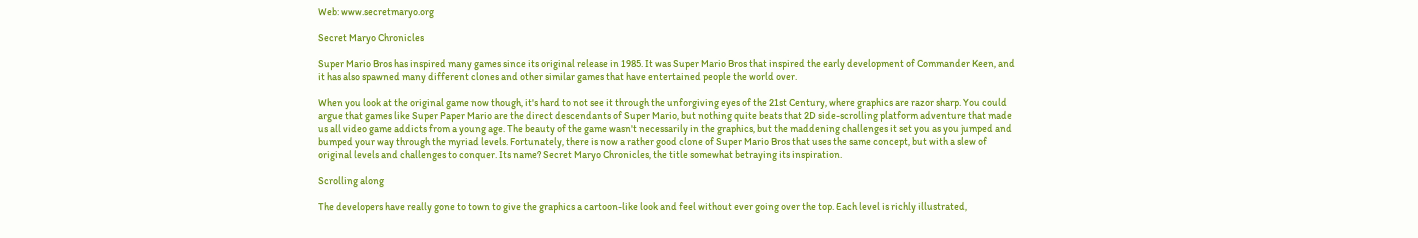Web: www.secretmaryo.org

Secret Maryo Chronicles

Super Mario Bros has inspired many games since its original release in 1985. It was Super Mario Bros that inspired the early development of Commander Keen, and it has also spawned many different clones and other similar games that have entertained people the world over.

When you look at the original game now though, it's hard to not see it through the unforgiving eyes of the 21st Century, where graphics are razor sharp. You could argue that games like Super Paper Mario are the direct descendants of Super Mario, but nothing quite beats that 2D side-scrolling platform adventure that made us all video game addicts from a young age. The beauty of the game wasn't necessarily in the graphics, but the maddening challenges it set you as you jumped and bumped your way through the myriad levels. Fortunately, there is now a rather good clone of Super Mario Bros that uses the same concept, but with a slew of original levels and challenges to conquer. Its name? Secret Maryo Chronicles, the title somewhat betraying its inspiration.

Scrolling along

The developers have really gone to town to give the graphics a cartoon-like look and feel without ever going over the top. Each level is richly illustrated,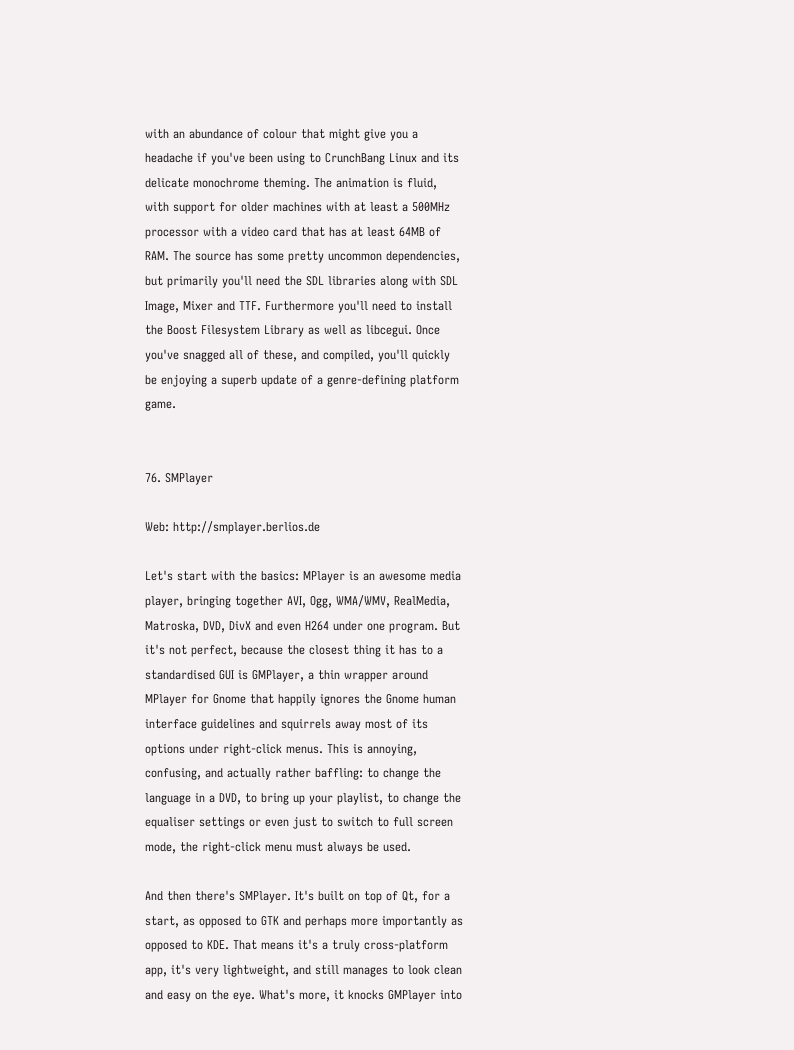with an abundance of colour that might give you a headache if you've been using to CrunchBang Linux and its delicate monochrome theming. The animation is fluid, with support for older machines with at least a 500MHz processor with a video card that has at least 64MB of RAM. The source has some pretty uncommon dependencies, but primarily you'll need the SDL libraries along with SDL Image, Mixer and TTF. Furthermore you'll need to install the Boost Filesystem Library as well as libcegui. Once you've snagged all of these, and compiled, you'll quickly be enjoying a superb update of a genre-defining platform game.


76. SMPlayer

Web: http://smplayer.berlios.de

Let's start with the basics: MPlayer is an awesome media player, bringing together AVI, Ogg, WMA/WMV, RealMedia, Matroska, DVD, DivX and even H264 under one program. But it's not perfect, because the closest thing it has to a standardised GUI is GMPlayer, a thin wrapper around MPlayer for Gnome that happily ignores the Gnome human interface guidelines and squirrels away most of its options under right-click menus. This is annoying, confusing, and actually rather baffling: to change the language in a DVD, to bring up your playlist, to change the equaliser settings or even just to switch to full screen mode, the right-click menu must always be used.

And then there's SMPlayer. It's built on top of Qt, for a start, as opposed to GTK and perhaps more importantly as opposed to KDE. That means it's a truly cross-platform app, it's very lightweight, and still manages to look clean and easy on the eye. What's more, it knocks GMPlayer into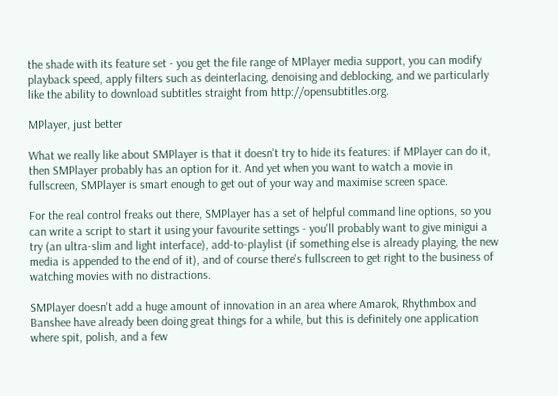the shade with its feature set - you get the file range of MPlayer media support, you can modify playback speed, apply filters such as deinterlacing, denoising and deblocking, and we particularly like the ability to download subtitles straight from http://opensubtitles.org.

MPlayer, just better

What we really like about SMPlayer is that it doesn't try to hide its features: if MPlayer can do it, then SMPlayer probably has an option for it. And yet when you want to watch a movie in fullscreen, SMPlayer is smart enough to get out of your way and maximise screen space.

For the real control freaks out there, SMPlayer has a set of helpful command line options, so you can write a script to start it using your favourite settings - you'll probably want to give minigui a try (an ultra-slim and light interface), add-to-playlist (if something else is already playing, the new media is appended to the end of it), and of course there's fullscreen to get right to the business of watching movies with no distractions.

SMPlayer doesn't add a huge amount of innovation in an area where Amarok, Rhythmbox and Banshee have already been doing great things for a while, but this is definitely one application where spit, polish, and a few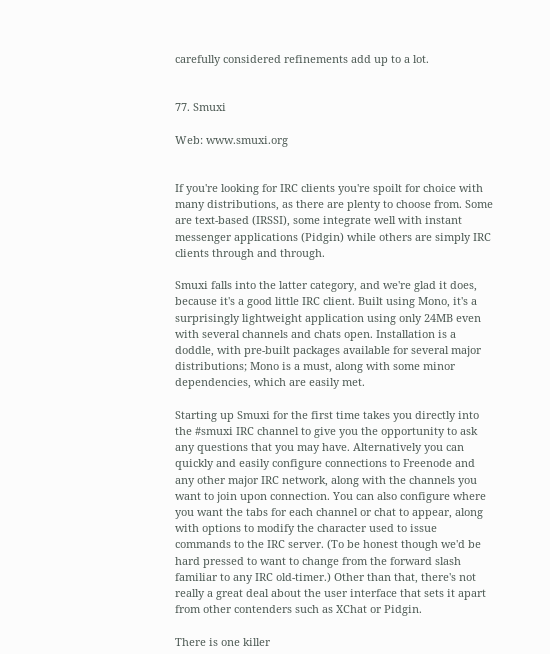carefully considered refinements add up to a lot.


77. Smuxi

Web: www.smuxi.org


If you're looking for IRC clients you're spoilt for choice with many distributions, as there are plenty to choose from. Some are text-based (IRSSI), some integrate well with instant messenger applications (Pidgin) while others are simply IRC clients through and through.

Smuxi falls into the latter category, and we're glad it does, because it's a good little IRC client. Built using Mono, it's a surprisingly lightweight application using only 24MB even with several channels and chats open. Installation is a doddle, with pre-built packages available for several major distributions; Mono is a must, along with some minor dependencies, which are easily met.

Starting up Smuxi for the first time takes you directly into the #smuxi IRC channel to give you the opportunity to ask any questions that you may have. Alternatively you can quickly and easily configure connections to Freenode and any other major IRC network, along with the channels you want to join upon connection. You can also configure where you want the tabs for each channel or chat to appear, along with options to modify the character used to issue commands to the IRC server. (To be honest though we'd be hard pressed to want to change from the forward slash familiar to any IRC old-timer.) Other than that, there's not really a great deal about the user interface that sets it apart from other contenders such as XChat or Pidgin.

There is one killer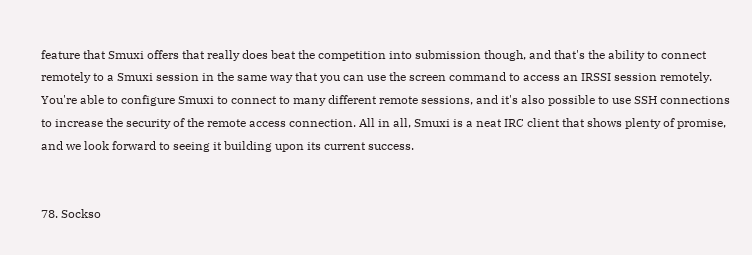feature that Smuxi offers that really does beat the competition into submission though, and that's the ability to connect remotely to a Smuxi session in the same way that you can use the screen command to access an IRSSI session remotely. You're able to configure Smuxi to connect to many different remote sessions, and it's also possible to use SSH connections to increase the security of the remote access connection. All in all, Smuxi is a neat IRC client that shows plenty of promise, and we look forward to seeing it building upon its current success.


78. Sockso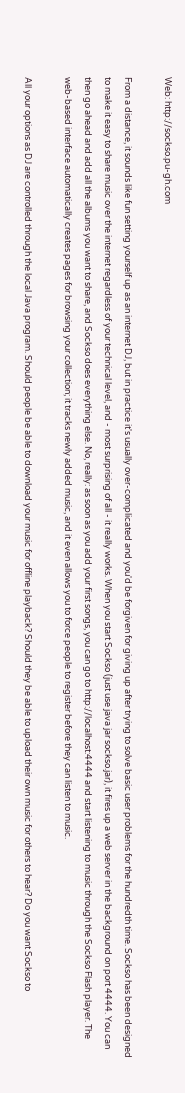Web: http://sockso.pu-gh.com

From a distance, it sounds like fun setting yourself up as an internet DJ, but in practice it's usually over-complicated and you'd be forgiven for giving up after trying to solve basic user problems for the hundredth time. Sockso has been designed to make it easy to share music over the internet regardless of your technical level, and - most surprising of all - it really works. When you start Sockso (just use java jar sockso.jar), it fires up a web server in the background on port 4444. You can then go ahead and add all the albums you want to share, and Sockso does everything else. No, really: as soon as you add your first songs, you can go to http://localhost:4444 and start listening to music through the Sockso Flash player. The web-based interface automatically creates pages for browsing your collection; it tracks newly added music, and it even allows you to force people to register before they can listen to music.

All your options as DJ are controlled through the local Java program. Should people be able to download your music for offline playback? Should they be able to upload their own music for others to hear? Do you want Sockso to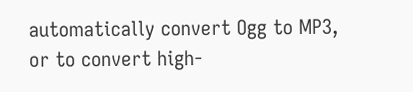automatically convert Ogg to MP3, or to convert high-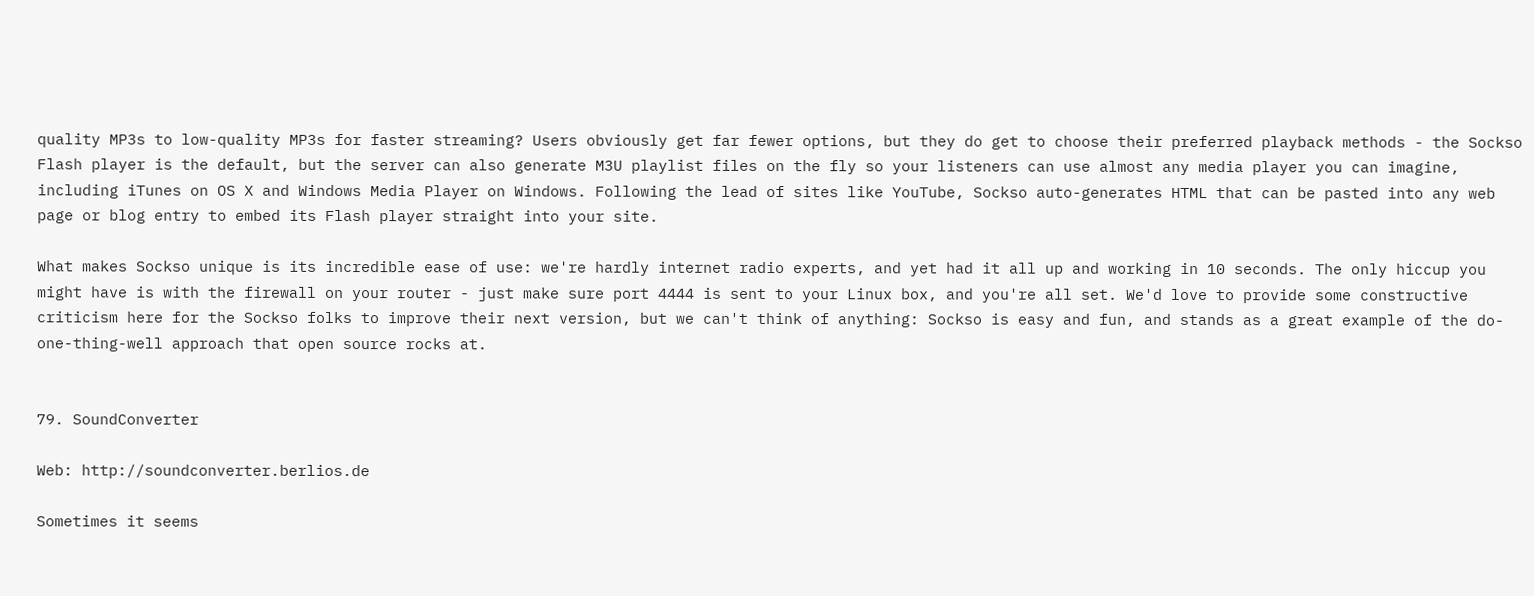quality MP3s to low-quality MP3s for faster streaming? Users obviously get far fewer options, but they do get to choose their preferred playback methods - the Sockso Flash player is the default, but the server can also generate M3U playlist files on the fly so your listeners can use almost any media player you can imagine, including iTunes on OS X and Windows Media Player on Windows. Following the lead of sites like YouTube, Sockso auto-generates HTML that can be pasted into any web page or blog entry to embed its Flash player straight into your site.

What makes Sockso unique is its incredible ease of use: we're hardly internet radio experts, and yet had it all up and working in 10 seconds. The only hiccup you might have is with the firewall on your router - just make sure port 4444 is sent to your Linux box, and you're all set. We'd love to provide some constructive criticism here for the Sockso folks to improve their next version, but we can't think of anything: Sockso is easy and fun, and stands as a great example of the do-one-thing-well approach that open source rocks at.


79. SoundConverter

Web: http://soundconverter.berlios.de

Sometimes it seems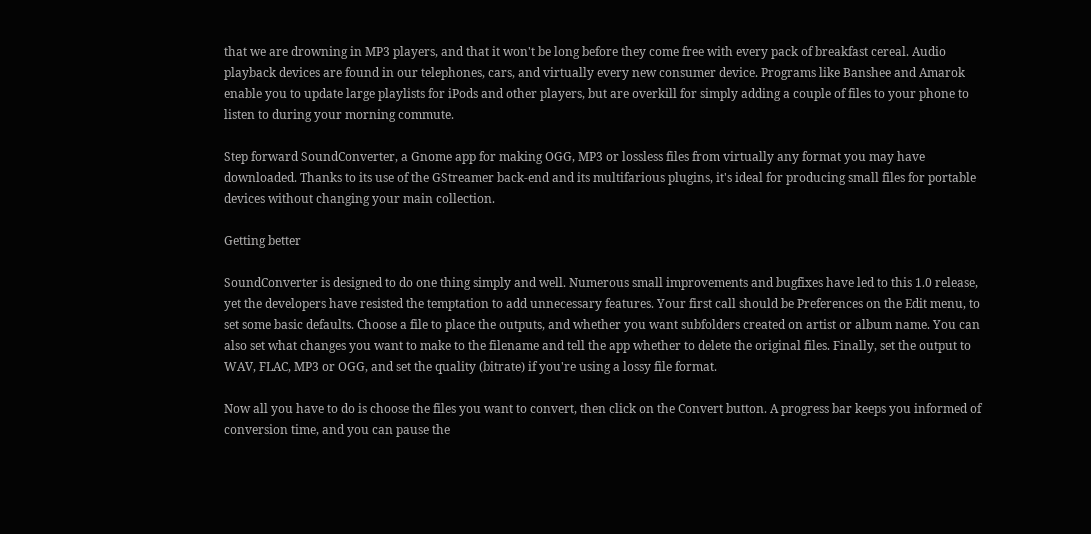that we are drowning in MP3 players, and that it won't be long before they come free with every pack of breakfast cereal. Audio playback devices are found in our telephones, cars, and virtually every new consumer device. Programs like Banshee and Amarok enable you to update large playlists for iPods and other players, but are overkill for simply adding a couple of files to your phone to listen to during your morning commute.

Step forward SoundConverter, a Gnome app for making OGG, MP3 or lossless files from virtually any format you may have downloaded. Thanks to its use of the GStreamer back-end and its multifarious plugins, it's ideal for producing small files for portable devices without changing your main collection.

Getting better

SoundConverter is designed to do one thing simply and well. Numerous small improvements and bugfixes have led to this 1.0 release, yet the developers have resisted the temptation to add unnecessary features. Your first call should be Preferences on the Edit menu, to set some basic defaults. Choose a file to place the outputs, and whether you want subfolders created on artist or album name. You can also set what changes you want to make to the filename and tell the app whether to delete the original files. Finally, set the output to WAV, FLAC, MP3 or OGG, and set the quality (bitrate) if you're using a lossy file format.

Now all you have to do is choose the files you want to convert, then click on the Convert button. A progress bar keeps you informed of conversion time, and you can pause the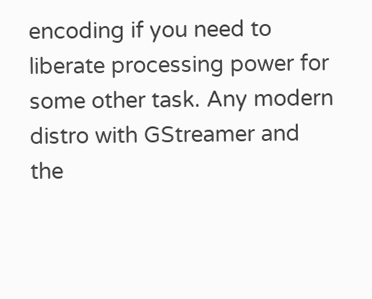encoding if you need to liberate processing power for some other task. Any modern distro with GStreamer and the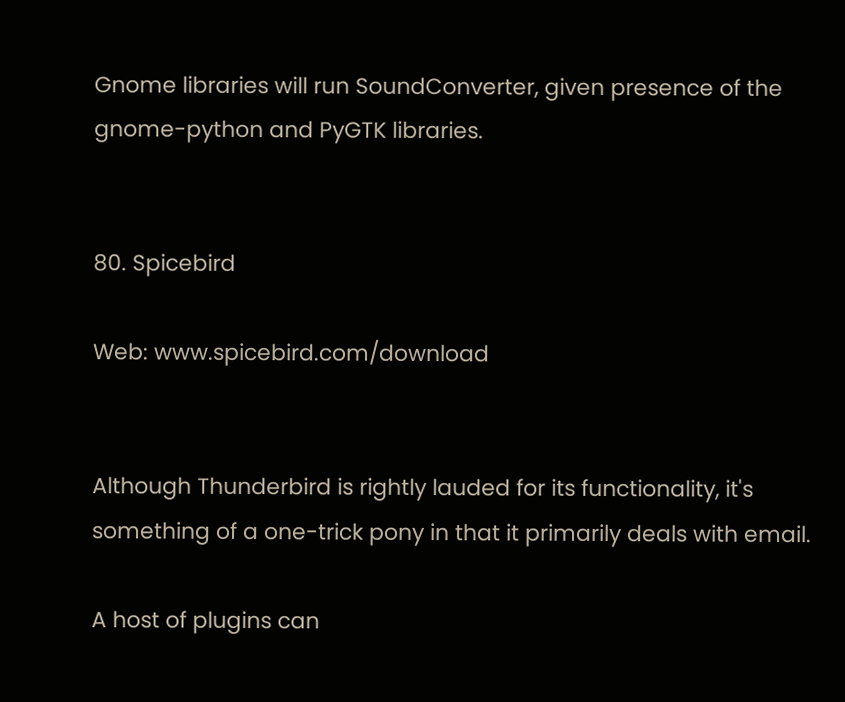Gnome libraries will run SoundConverter, given presence of the gnome-python and PyGTK libraries.


80. Spicebird

Web: www.spicebird.com/download


Although Thunderbird is rightly lauded for its functionality, it's something of a one-trick pony in that it primarily deals with email.

A host of plugins can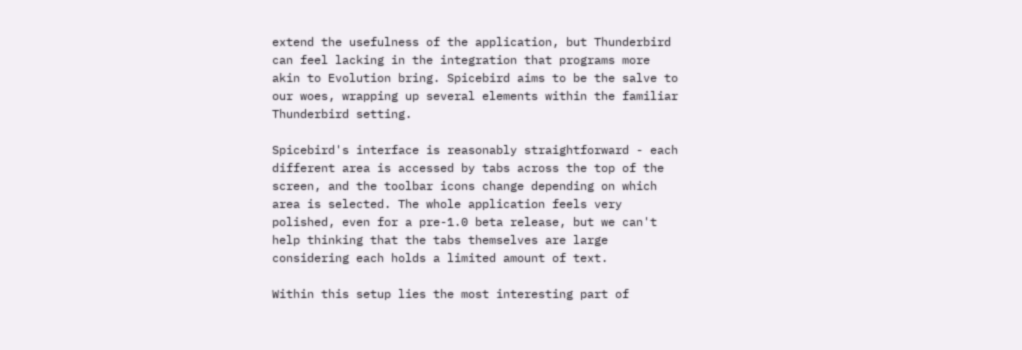extend the usefulness of the application, but Thunderbird can feel lacking in the integration that programs more akin to Evolution bring. Spicebird aims to be the salve to our woes, wrapping up several elements within the familiar Thunderbird setting.

Spicebird's interface is reasonably straightforward - each different area is accessed by tabs across the top of the screen, and the toolbar icons change depending on which area is selected. The whole application feels very polished, even for a pre-1.0 beta release, but we can't help thinking that the tabs themselves are large considering each holds a limited amount of text.

Within this setup lies the most interesting part of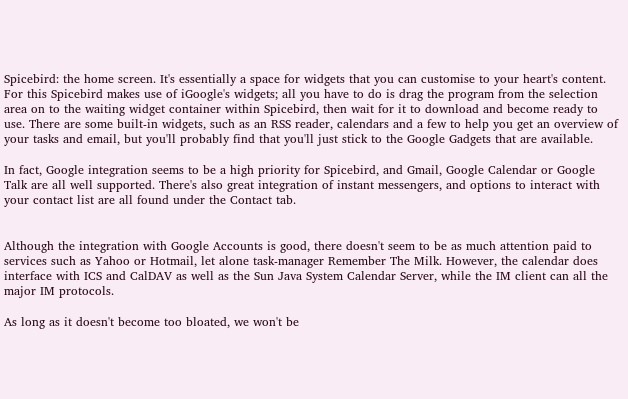Spicebird: the home screen. It's essentially a space for widgets that you can customise to your heart's content. For this Spicebird makes use of iGoogle's widgets; all you have to do is drag the program from the selection area on to the waiting widget container within Spicebird, then wait for it to download and become ready to use. There are some built-in widgets, such as an RSS reader, calendars and a few to help you get an overview of your tasks and email, but you'll probably find that you'll just stick to the Google Gadgets that are available.

In fact, Google integration seems to be a high priority for Spicebird, and Gmail, Google Calendar or Google Talk are all well supported. There's also great integration of instant messengers, and options to interact with your contact list are all found under the Contact tab.


Although the integration with Google Accounts is good, there doesn't seem to be as much attention paid to services such as Yahoo or Hotmail, let alone task-manager Remember The Milk. However, the calendar does interface with ICS and CalDAV as well as the Sun Java System Calendar Server, while the IM client can all the major IM protocols.

As long as it doesn't become too bloated, we won't be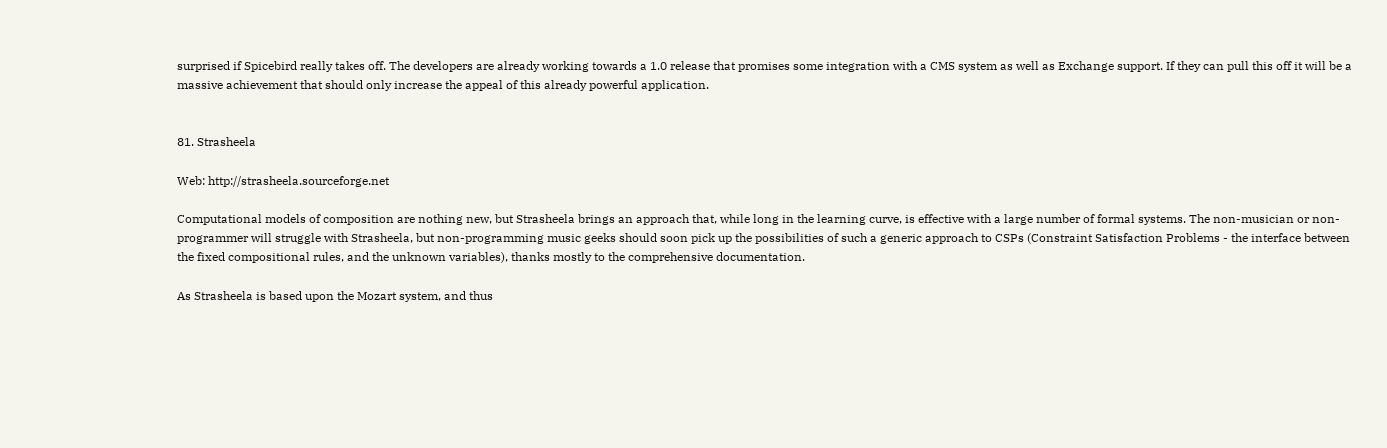surprised if Spicebird really takes off. The developers are already working towards a 1.0 release that promises some integration with a CMS system as well as Exchange support. If they can pull this off it will be a massive achievement that should only increase the appeal of this already powerful application.


81. Strasheela

Web: http://strasheela.sourceforge.net

Computational models of composition are nothing new, but Strasheela brings an approach that, while long in the learning curve, is effective with a large number of formal systems. The non-musician or non-programmer will struggle with Strasheela, but non-programming music geeks should soon pick up the possibilities of such a generic approach to CSPs (Constraint Satisfaction Problems - the interface between the fixed compositional rules, and the unknown variables), thanks mostly to the comprehensive documentation.

As Strasheela is based upon the Mozart system, and thus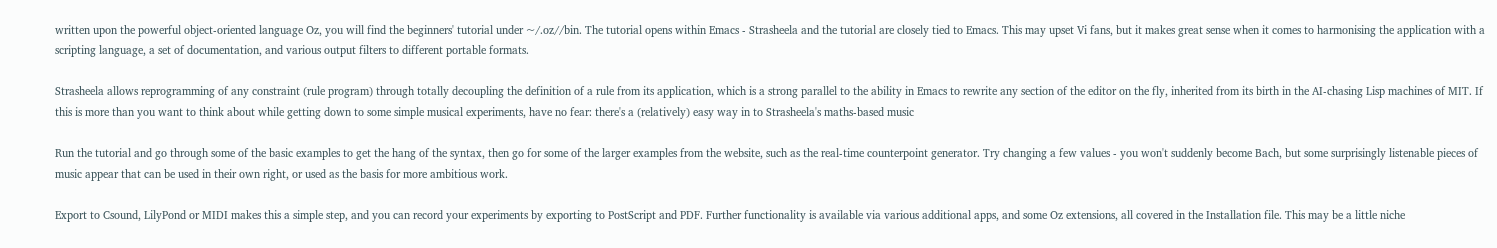written upon the powerful object-oriented language Oz, you will find the beginners' tutorial under ~/.oz//bin. The tutorial opens within Emacs - Strasheela and the tutorial are closely tied to Emacs. This may upset Vi fans, but it makes great sense when it comes to harmonising the application with a scripting language, a set of documentation, and various output filters to different portable formats.

Strasheela allows reprogramming of any constraint (rule program) through totally decoupling the definition of a rule from its application, which is a strong parallel to the ability in Emacs to rewrite any section of the editor on the fly, inherited from its birth in the AI-chasing Lisp machines of MIT. If this is more than you want to think about while getting down to some simple musical experiments, have no fear: there's a (relatively) easy way in to Strasheela's maths-based music

Run the tutorial and go through some of the basic examples to get the hang of the syntax, then go for some of the larger examples from the website, such as the real-time counterpoint generator. Try changing a few values - you won't suddenly become Bach, but some surprisingly listenable pieces of music appear that can be used in their own right, or used as the basis for more ambitious work.

Export to Csound, LilyPond or MIDI makes this a simple step, and you can record your experiments by exporting to PostScript and PDF. Further functionality is available via various additional apps, and some Oz extensions, all covered in the Installation file. This may be a little niche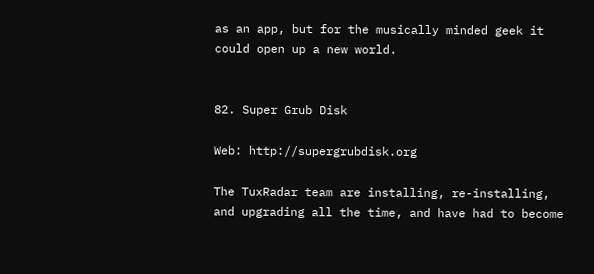as an app, but for the musically minded geek it could open up a new world.


82. Super Grub Disk

Web: http://supergrubdisk.org

The TuxRadar team are installing, re-installing, and upgrading all the time, and have had to become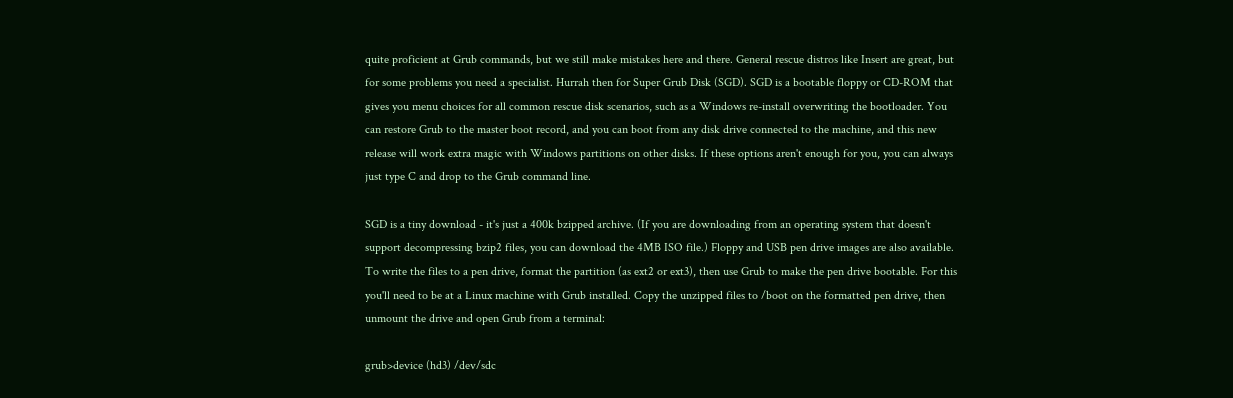quite proficient at Grub commands, but we still make mistakes here and there. General rescue distros like Insert are great, but for some problems you need a specialist. Hurrah then for Super Grub Disk (SGD). SGD is a bootable floppy or CD-ROM that gives you menu choices for all common rescue disk scenarios, such as a Windows re-install overwriting the bootloader. You can restore Grub to the master boot record, and you can boot from any disk drive connected to the machine, and this new release will work extra magic with Windows partitions on other disks. If these options aren't enough for you, you can always just type C and drop to the Grub command line.

SGD is a tiny download - it's just a 400k bzipped archive. (If you are downloading from an operating system that doesn't support decompressing bzip2 files, you can download the 4MB ISO file.) Floppy and USB pen drive images are also available. To write the files to a pen drive, format the partition (as ext2 or ext3), then use Grub to make the pen drive bootable. For this you'll need to be at a Linux machine with Grub installed. Copy the unzipped files to /boot on the formatted pen drive, then unmount the drive and open Grub from a terminal:

grub>device (hd3) /dev/sdc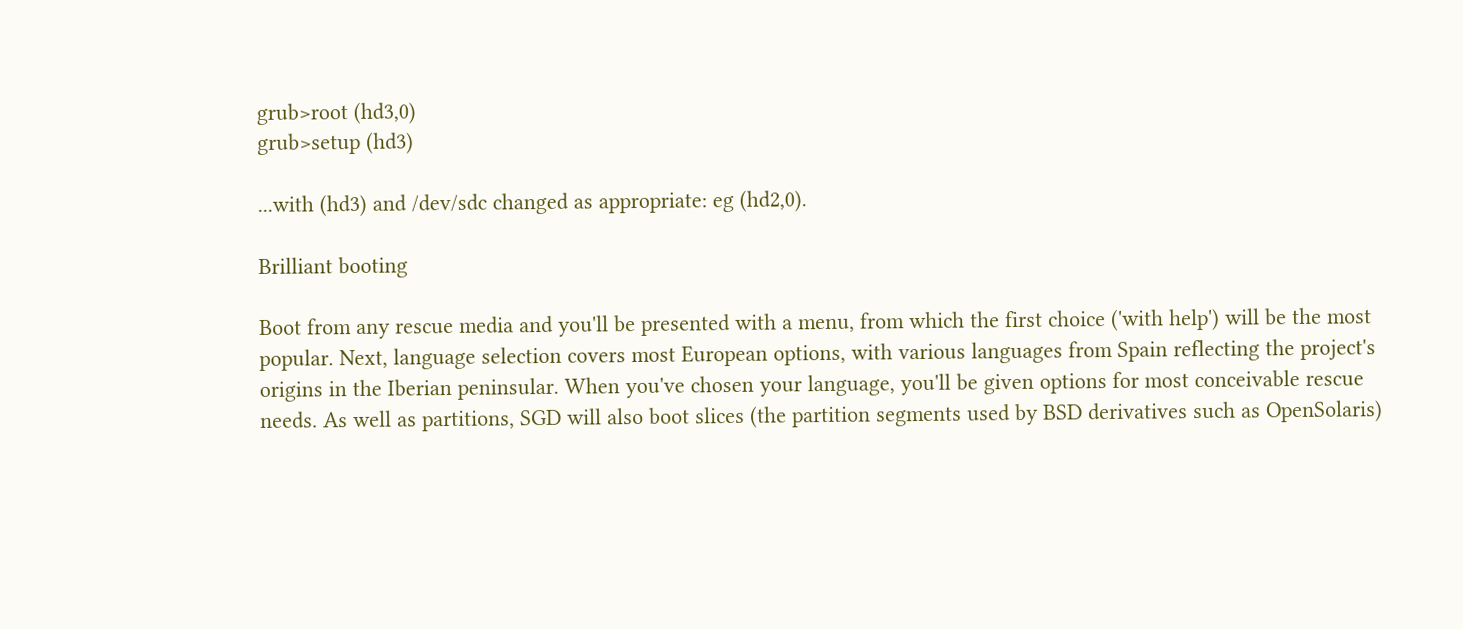grub>root (hd3,0)
grub>setup (hd3)

...with (hd3) and /dev/sdc changed as appropriate: eg (hd2,0).

Brilliant booting

Boot from any rescue media and you'll be presented with a menu, from which the first choice ('with help') will be the most popular. Next, language selection covers most European options, with various languages from Spain reflecting the project's origins in the Iberian peninsular. When you've chosen your language, you'll be given options for most conceivable rescue needs. As well as partitions, SGD will also boot slices (the partition segments used by BSD derivatives such as OpenSolaris)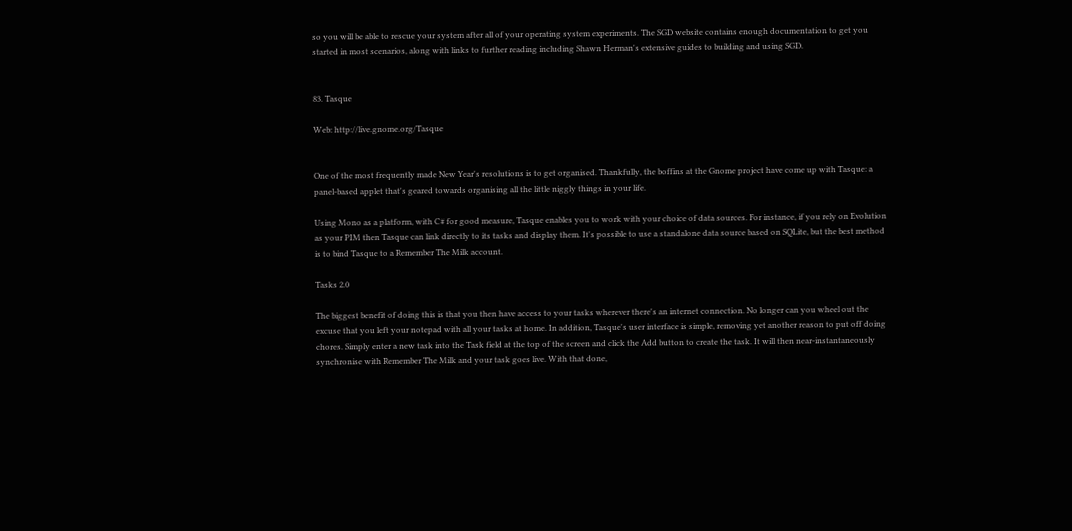so you will be able to rescue your system after all of your operating system experiments. The SGD website contains enough documentation to get you started in most scenarios, along with links to further reading including Shawn Herman's extensive guides to building and using SGD.


83. Tasque

Web: http://live.gnome.org/Tasque


One of the most frequently made New Year's resolutions is to get organised. Thankfully, the boffins at the Gnome project have come up with Tasque: a panel-based applet that's geared towards organising all the little niggly things in your life.

Using Mono as a platform, with C# for good measure, Tasque enables you to work with your choice of data sources. For instance, if you rely on Evolution as your PIM then Tasque can link directly to its tasks and display them. It's possible to use a standalone data source based on SQLite, but the best method is to bind Tasque to a Remember The Milk account.

Tasks 2.0

The biggest benefit of doing this is that you then have access to your tasks wherever there's an internet connection. No longer can you wheel out the excuse that you left your notepad with all your tasks at home. In addition, Tasque's user interface is simple, removing yet another reason to put off doing chores. Simply enter a new task into the Task field at the top of the screen and click the Add button to create the task. It will then near-instantaneously synchronise with Remember The Milk and your task goes live. With that done,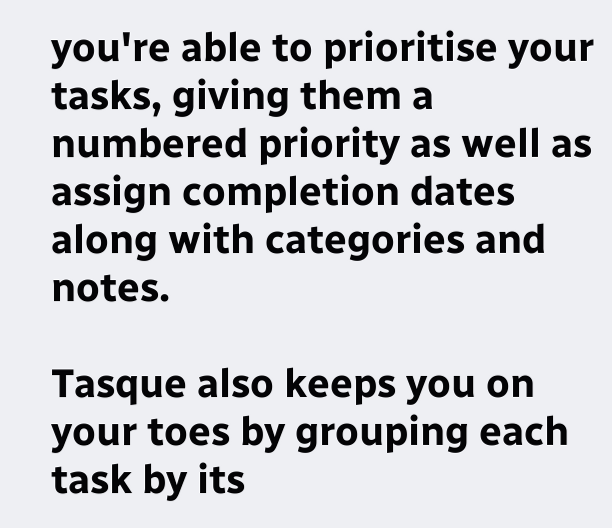you're able to prioritise your tasks, giving them a numbered priority as well as assign completion dates along with categories and notes.

Tasque also keeps you on your toes by grouping each task by its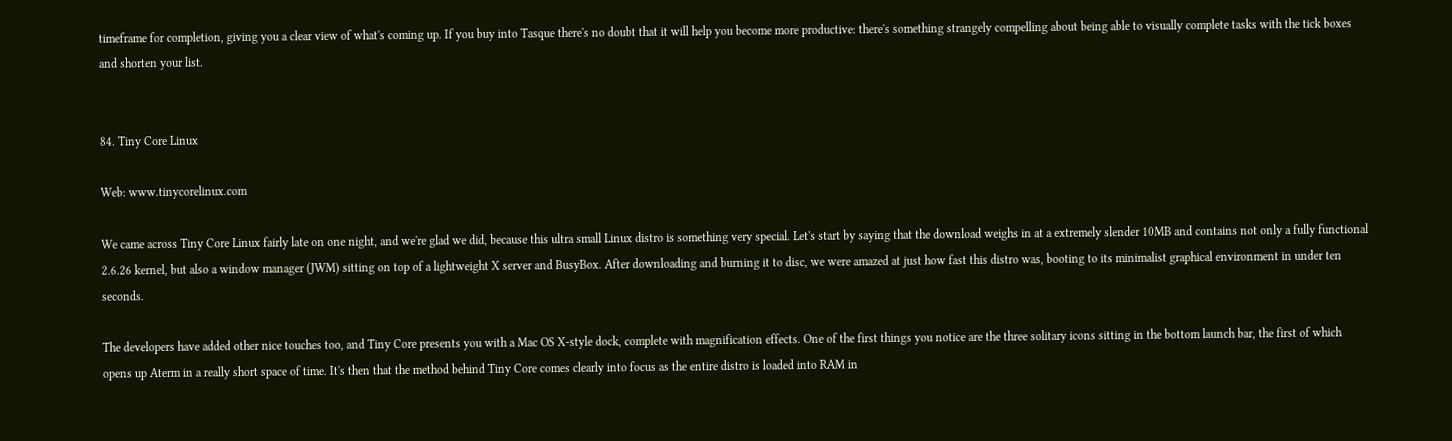timeframe for completion, giving you a clear view of what's coming up. If you buy into Tasque there's no doubt that it will help you become more productive: there's something strangely compelling about being able to visually complete tasks with the tick boxes and shorten your list.


84. Tiny Core Linux

Web: www.tinycorelinux.com

We came across Tiny Core Linux fairly late on one night, and we're glad we did, because this ultra small Linux distro is something very special. Let's start by saying that the download weighs in at a extremely slender 10MB and contains not only a fully functional 2.6.26 kernel, but also a window manager (JWM) sitting on top of a lightweight X server and BusyBox. After downloading and burning it to disc, we were amazed at just how fast this distro was, booting to its minimalist graphical environment in under ten seconds.

The developers have added other nice touches too, and Tiny Core presents you with a Mac OS X-style dock, complete with magnification effects. One of the first things you notice are the three solitary icons sitting in the bottom launch bar, the first of which opens up Aterm in a really short space of time. It's then that the method behind Tiny Core comes clearly into focus as the entire distro is loaded into RAM in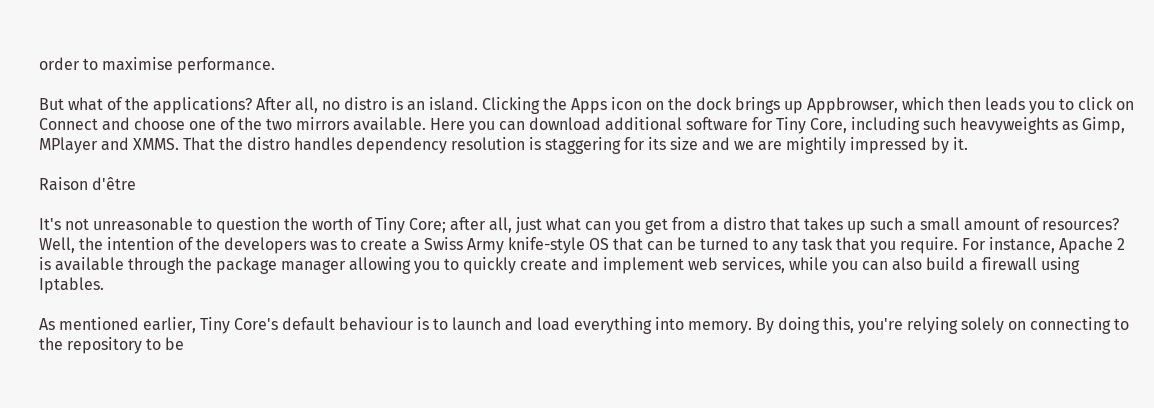order to maximise performance.

But what of the applications? After all, no distro is an island. Clicking the Apps icon on the dock brings up Appbrowser, which then leads you to click on Connect and choose one of the two mirrors available. Here you can download additional software for Tiny Core, including such heavyweights as Gimp, MPlayer and XMMS. That the distro handles dependency resolution is staggering for its size and we are mightily impressed by it.

Raison d'être

It's not unreasonable to question the worth of Tiny Core; after all, just what can you get from a distro that takes up such a small amount of resources? Well, the intention of the developers was to create a Swiss Army knife-style OS that can be turned to any task that you require. For instance, Apache 2 is available through the package manager allowing you to quickly create and implement web services, while you can also build a firewall using Iptables.

As mentioned earlier, Tiny Core's default behaviour is to launch and load everything into memory. By doing this, you're relying solely on connecting to the repository to be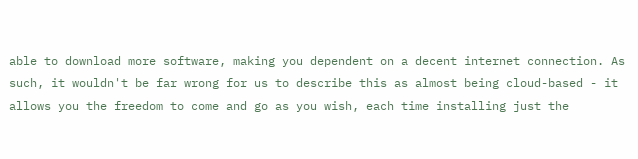able to download more software, making you dependent on a decent internet connection. As such, it wouldn't be far wrong for us to describe this as almost being cloud-based - it allows you the freedom to come and go as you wish, each time installing just the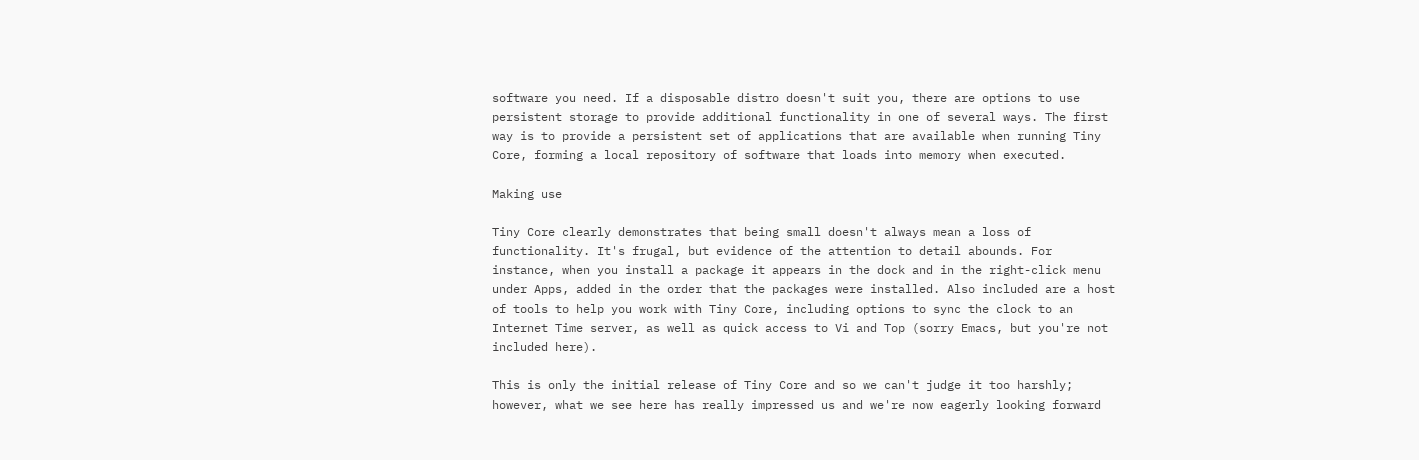software you need. If a disposable distro doesn't suit you, there are options to use persistent storage to provide additional functionality in one of several ways. The first way is to provide a persistent set of applications that are available when running Tiny Core, forming a local repository of software that loads into memory when executed.

Making use

Tiny Core clearly demonstrates that being small doesn't always mean a loss of functionality. It's frugal, but evidence of the attention to detail abounds. For instance, when you install a package it appears in the dock and in the right-click menu under Apps, added in the order that the packages were installed. Also included are a host of tools to help you work with Tiny Core, including options to sync the clock to an Internet Time server, as well as quick access to Vi and Top (sorry Emacs, but you're not included here).

This is only the initial release of Tiny Core and so we can't judge it too harshly; however, what we see here has really impressed us and we're now eagerly looking forward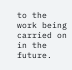to the work being carried on in the future.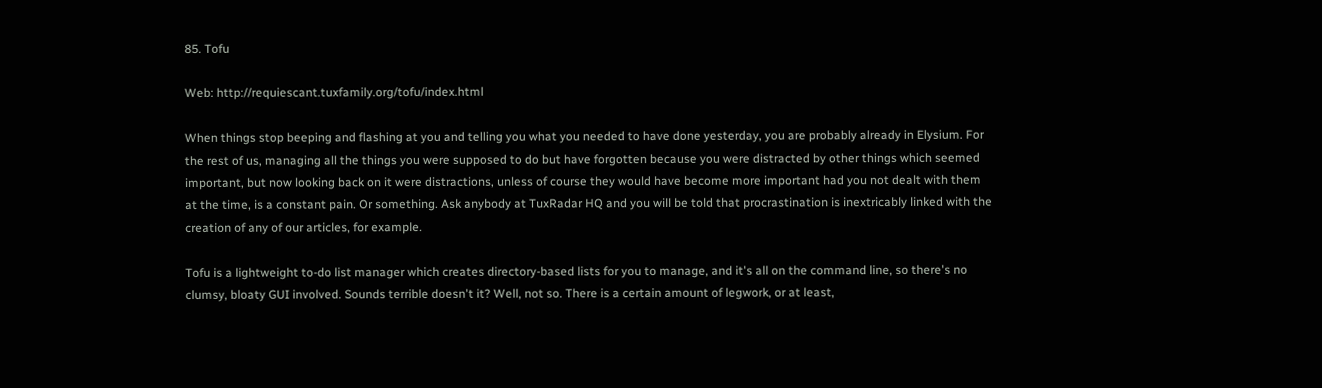85. Tofu

Web: http://requiescant.tuxfamily.org/tofu/index.html

When things stop beeping and flashing at you and telling you what you needed to have done yesterday, you are probably already in Elysium. For the rest of us, managing all the things you were supposed to do but have forgotten because you were distracted by other things which seemed important, but now looking back on it were distractions, unless of course they would have become more important had you not dealt with them at the time, is a constant pain. Or something. Ask anybody at TuxRadar HQ and you will be told that procrastination is inextricably linked with the creation of any of our articles, for example.

Tofu is a lightweight to-do list manager which creates directory-based lists for you to manage, and it's all on the command line, so there's no clumsy, bloaty GUI involved. Sounds terrible doesn't it? Well, not so. There is a certain amount of legwork, or at least,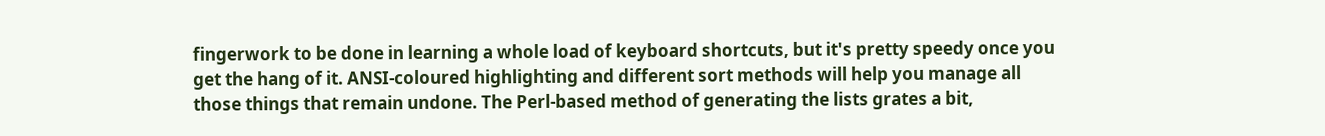fingerwork to be done in learning a whole load of keyboard shortcuts, but it's pretty speedy once you get the hang of it. ANSI-coloured highlighting and different sort methods will help you manage all those things that remain undone. The Perl-based method of generating the lists grates a bit,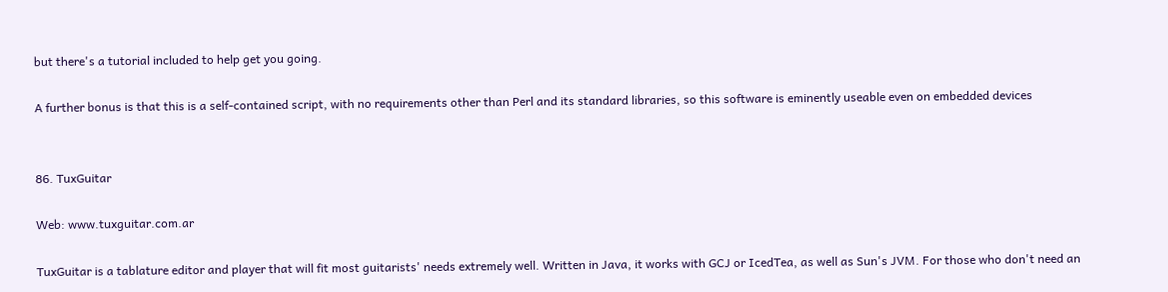but there's a tutorial included to help get you going.

A further bonus is that this is a self-contained script, with no requirements other than Perl and its standard libraries, so this software is eminently useable even on embedded devices


86. TuxGuitar

Web: www.tuxguitar.com.ar

TuxGuitar is a tablature editor and player that will fit most guitarists' needs extremely well. Written in Java, it works with GCJ or IcedTea, as well as Sun's JVM. For those who don't need an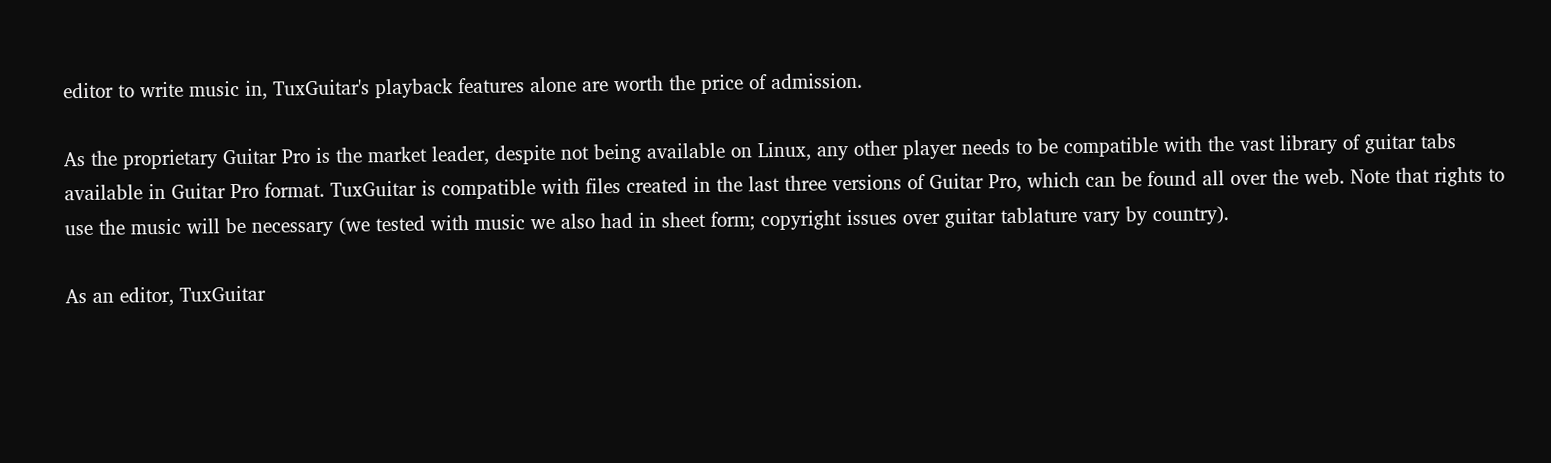editor to write music in, TuxGuitar's playback features alone are worth the price of admission.

As the proprietary Guitar Pro is the market leader, despite not being available on Linux, any other player needs to be compatible with the vast library of guitar tabs available in Guitar Pro format. TuxGuitar is compatible with files created in the last three versions of Guitar Pro, which can be found all over the web. Note that rights to use the music will be necessary (we tested with music we also had in sheet form; copyright issues over guitar tablature vary by country).

As an editor, TuxGuitar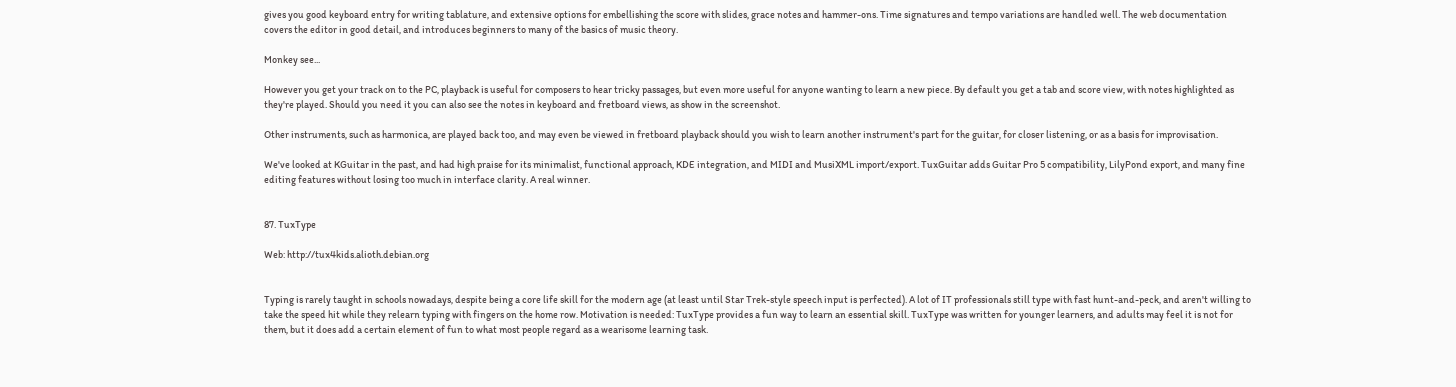gives you good keyboard entry for writing tablature, and extensive options for embellishing the score with slides, grace notes and hammer-ons. Time signatures and tempo variations are handled well. The web documentation covers the editor in good detail, and introduces beginners to many of the basics of music theory.

Monkey see...

However you get your track on to the PC, playback is useful for composers to hear tricky passages, but even more useful for anyone wanting to learn a new piece. By default you get a tab and score view, with notes highlighted as they're played. Should you need it you can also see the notes in keyboard and fretboard views, as show in the screenshot.

Other instruments, such as harmonica, are played back too, and may even be viewed in fretboard playback should you wish to learn another instrument's part for the guitar, for closer listening, or as a basis for improvisation.

We've looked at KGuitar in the past, and had high praise for its minimalist, functional approach, KDE integration, and MIDI and MusiXML import/export. TuxGuitar adds Guitar Pro 5 compatibility, LilyPond export, and many fine editing features without losing too much in interface clarity. A real winner.


87. TuxType

Web: http://tux4kids.alioth.debian.org


Typing is rarely taught in schools nowadays, despite being a core life skill for the modern age (at least until Star Trek-style speech input is perfected). A lot of IT professionals still type with fast hunt-and-peck, and aren't willing to take the speed hit while they relearn typing with fingers on the home row. Motivation is needed: TuxType provides a fun way to learn an essential skill. TuxType was written for younger learners, and adults may feel it is not for them, but it does add a certain element of fun to what most people regard as a wearisome learning task.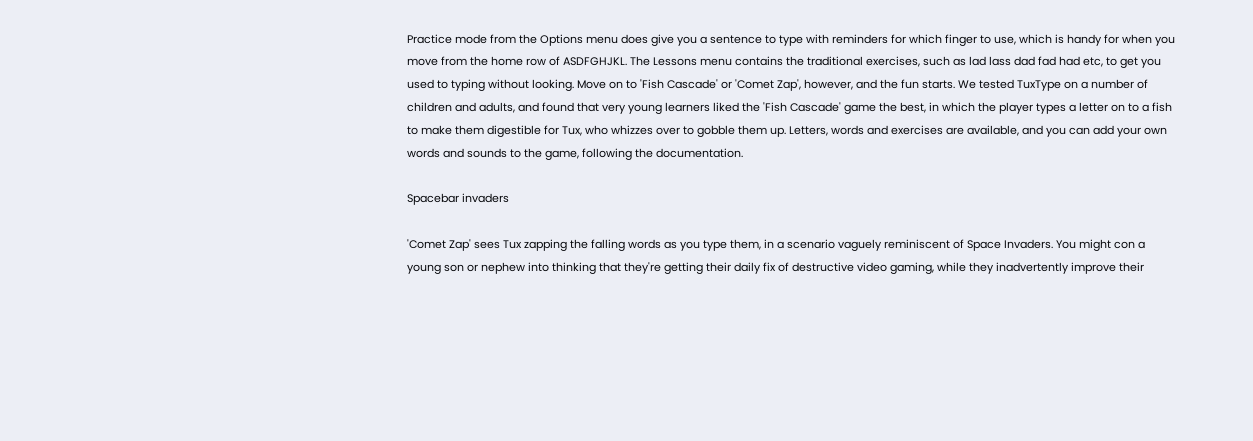Practice mode from the Options menu does give you a sentence to type with reminders for which finger to use, which is handy for when you move from the home row of ASDFGHJKL. The Lessons menu contains the traditional exercises, such as lad lass dad fad had etc, to get you used to typing without looking. Move on to 'Fish Cascade' or 'Comet Zap', however, and the fun starts. We tested TuxType on a number of children and adults, and found that very young learners liked the 'Fish Cascade' game the best, in which the player types a letter on to a fish to make them digestible for Tux, who whizzes over to gobble them up. Letters, words and exercises are available, and you can add your own words and sounds to the game, following the documentation.

Spacebar invaders

'Comet Zap' sees Tux zapping the falling words as you type them, in a scenario vaguely reminiscent of Space Invaders. You might con a young son or nephew into thinking that they're getting their daily fix of destructive video gaming, while they inadvertently improve their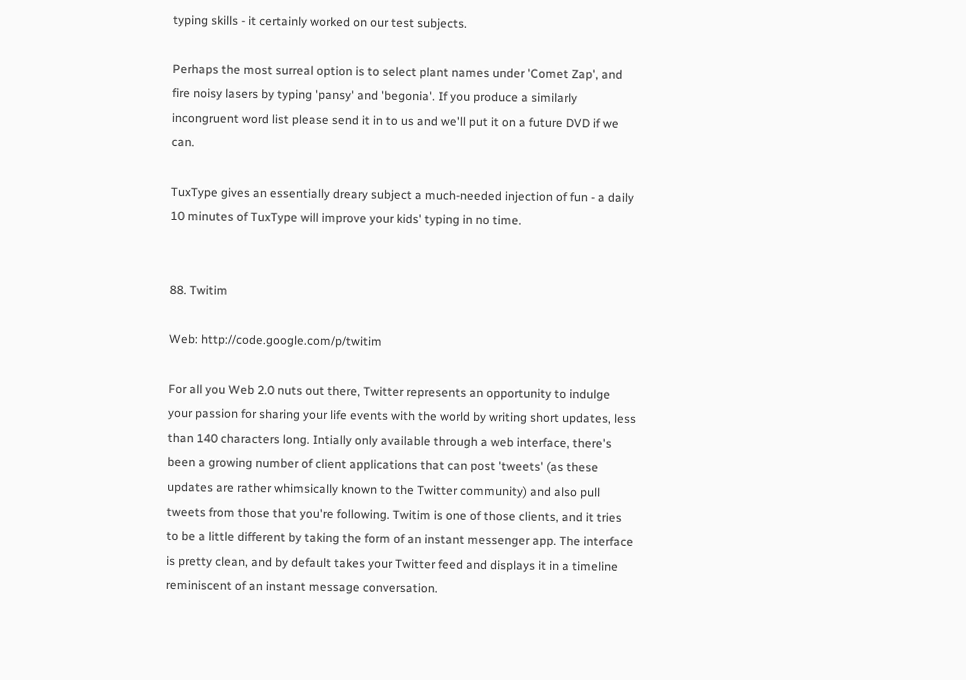typing skills - it certainly worked on our test subjects.

Perhaps the most surreal option is to select plant names under 'Comet Zap', and fire noisy lasers by typing 'pansy' and 'begonia'. If you produce a similarly incongruent word list please send it in to us and we'll put it on a future DVD if we can.

TuxType gives an essentially dreary subject a much-needed injection of fun - a daily 10 minutes of TuxType will improve your kids' typing in no time.


88. Twitim

Web: http://code.google.com/p/twitim

For all you Web 2.0 nuts out there, Twitter represents an opportunity to indulge your passion for sharing your life events with the world by writing short updates, less than 140 characters long. Intially only available through a web interface, there's been a growing number of client applications that can post 'tweets' (as these updates are rather whimsically known to the Twitter community) and also pull tweets from those that you're following. Twitim is one of those clients, and it tries to be a little different by taking the form of an instant messenger app. The interface is pretty clean, and by default takes your Twitter feed and displays it in a timeline reminiscent of an instant message conversation.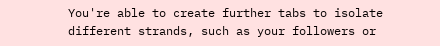You're able to create further tabs to isolate different strands, such as your followers or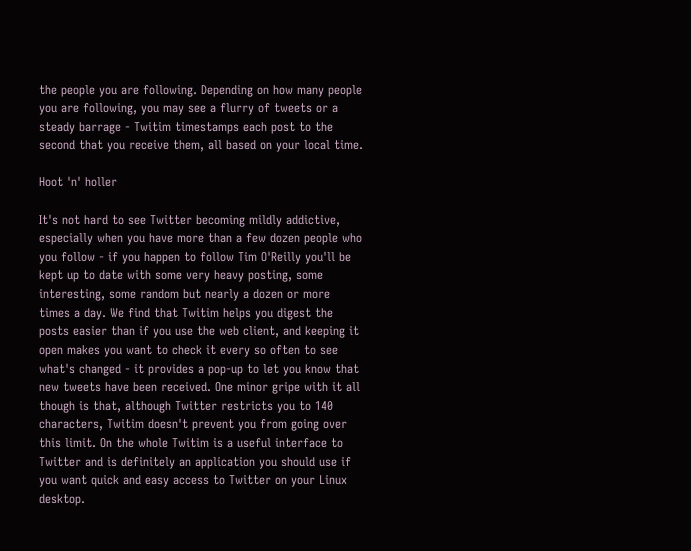the people you are following. Depending on how many people you are following, you may see a flurry of tweets or a steady barrage - Twitim timestamps each post to the second that you receive them, all based on your local time.

Hoot 'n' holler

It's not hard to see Twitter becoming mildly addictive, especially when you have more than a few dozen people who you follow - if you happen to follow Tim O'Reilly you'll be kept up to date with some very heavy posting, some interesting, some random but nearly a dozen or more times a day. We find that Twitim helps you digest the posts easier than if you use the web client, and keeping it open makes you want to check it every so often to see what's changed - it provides a pop-up to let you know that new tweets have been received. One minor gripe with it all though is that, although Twitter restricts you to 140 characters, Twitim doesn't prevent you from going over this limit. On the whole Twitim is a useful interface to Twitter and is definitely an application you should use if you want quick and easy access to Twitter on your Linux desktop.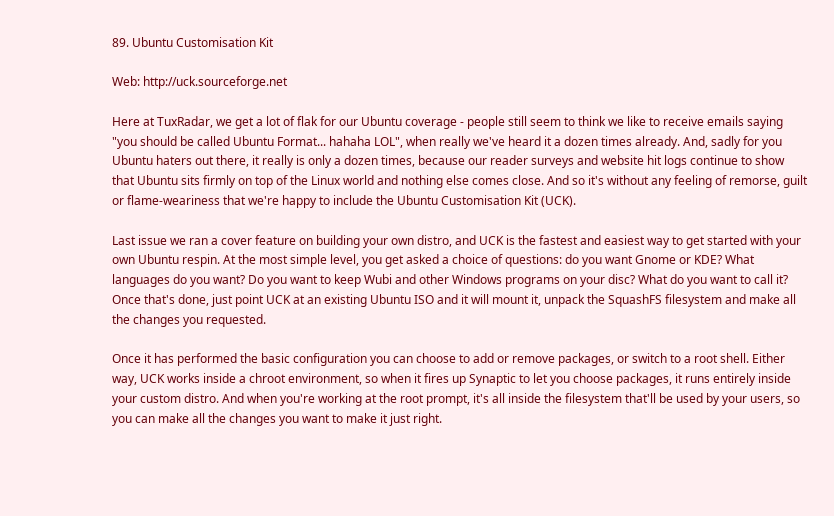89. Ubuntu Customisation Kit

Web: http://uck.sourceforge.net

Here at TuxRadar, we get a lot of flak for our Ubuntu coverage - people still seem to think we like to receive emails saying "you should be called Ubuntu Format... hahaha LOL", when really we've heard it a dozen times already. And, sadly for you Ubuntu haters out there, it really is only a dozen times, because our reader surveys and website hit logs continue to show that Ubuntu sits firmly on top of the Linux world and nothing else comes close. And so it's without any feeling of remorse, guilt or flame-weariness that we're happy to include the Ubuntu Customisation Kit (UCK).

Last issue we ran a cover feature on building your own distro, and UCK is the fastest and easiest way to get started with your own Ubuntu respin. At the most simple level, you get asked a choice of questions: do you want Gnome or KDE? What languages do you want? Do you want to keep Wubi and other Windows programs on your disc? What do you want to call it? Once that's done, just point UCK at an existing Ubuntu ISO and it will mount it, unpack the SquashFS filesystem and make all the changes you requested.

Once it has performed the basic configuration you can choose to add or remove packages, or switch to a root shell. Either way, UCK works inside a chroot environment, so when it fires up Synaptic to let you choose packages, it runs entirely inside your custom distro. And when you're working at the root prompt, it's all inside the filesystem that'll be used by your users, so you can make all the changes you want to make it just right.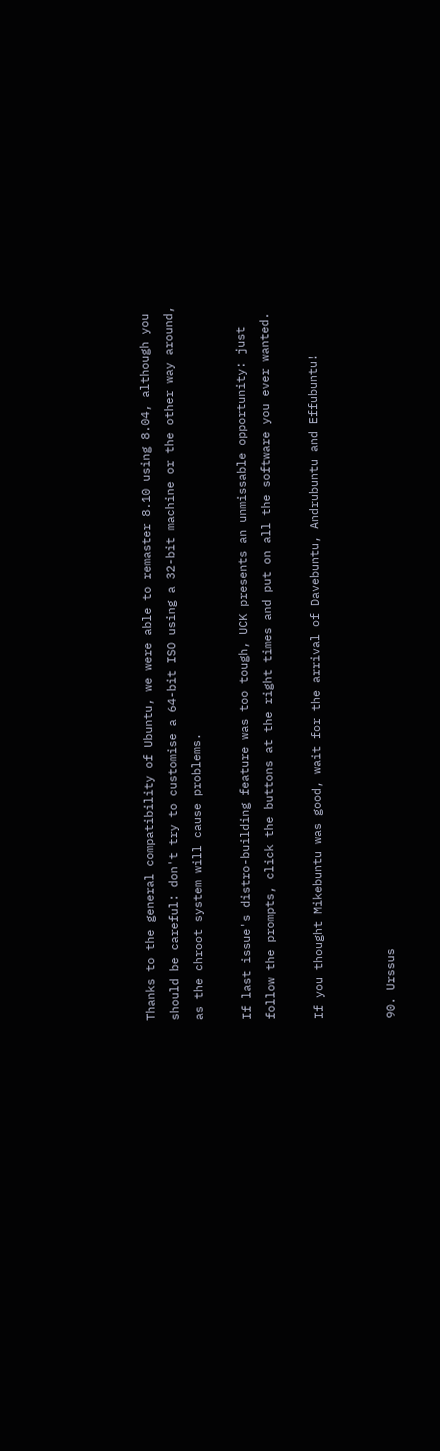Thanks to the general compatibility of Ubuntu, we were able to remaster 8.10 using 8.04, although you should be careful: don't try to customise a 64-bit ISO using a 32-bit machine or the other way around, as the chroot system will cause problems.

If last issue's distro-building feature was too tough, UCK presents an unmissable opportunity: just follow the prompts, click the buttons at the right times and put on all the software you ever wanted.

If you thought Mikebuntu was good, wait for the arrival of Davebuntu, Andrubuntu and Effubuntu!


90. Urssus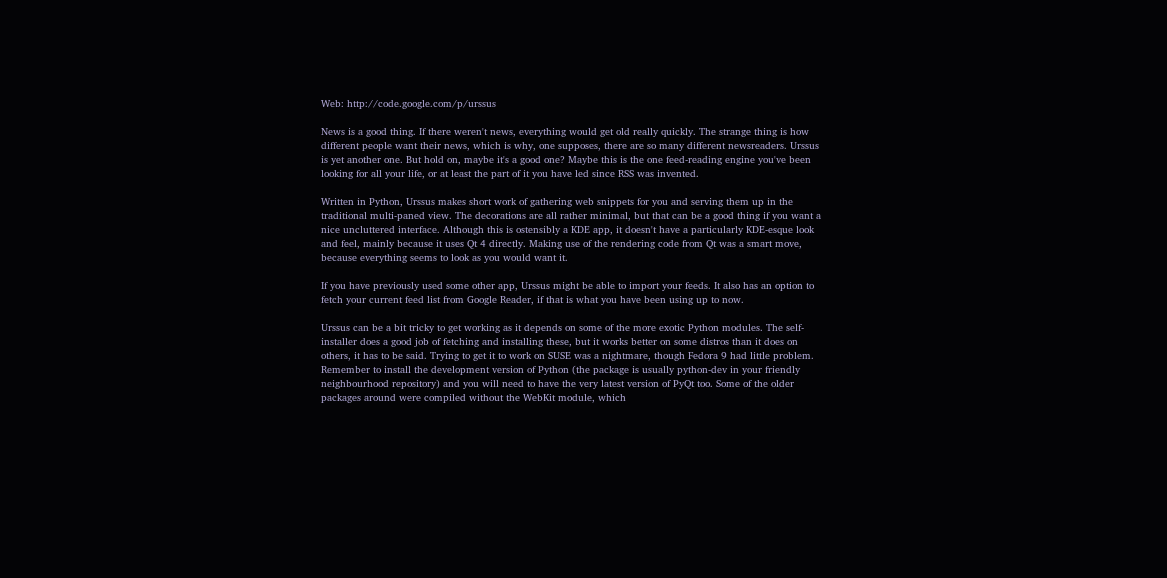Web: http://code.google.com/p/urssus

News is a good thing. If there weren't news, everything would get old really quickly. The strange thing is how different people want their news, which is why, one supposes, there are so many different newsreaders. Urssus is yet another one. But hold on, maybe it's a good one? Maybe this is the one feed-reading engine you've been looking for all your life, or at least the part of it you have led since RSS was invented.

Written in Python, Urssus makes short work of gathering web snippets for you and serving them up in the traditional multi-paned view. The decorations are all rather minimal, but that can be a good thing if you want a nice uncluttered interface. Although this is ostensibly a KDE app, it doesn't have a particularly KDE-esque look and feel, mainly because it uses Qt 4 directly. Making use of the rendering code from Qt was a smart move, because everything seems to look as you would want it.

If you have previously used some other app, Urssus might be able to import your feeds. It also has an option to fetch your current feed list from Google Reader, if that is what you have been using up to now.

Urssus can be a bit tricky to get working as it depends on some of the more exotic Python modules. The self-installer does a good job of fetching and installing these, but it works better on some distros than it does on others, it has to be said. Trying to get it to work on SUSE was a nightmare, though Fedora 9 had little problem. Remember to install the development version of Python (the package is usually python-dev in your friendly neighbourhood repository) and you will need to have the very latest version of PyQt too. Some of the older packages around were compiled without the WebKit module, which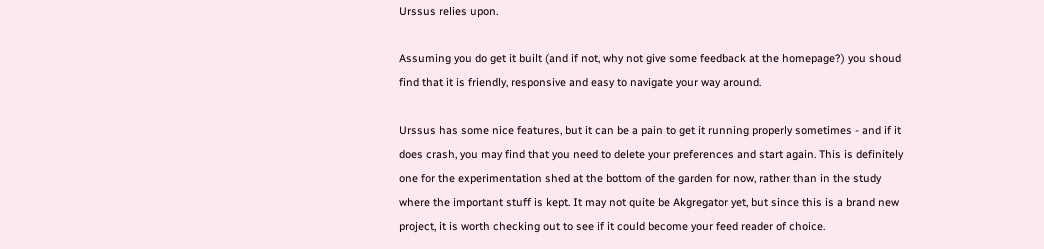Urssus relies upon.

Assuming you do get it built (and if not, why not give some feedback at the homepage?) you shoud find that it is friendly, responsive and easy to navigate your way around.

Urssus has some nice features, but it can be a pain to get it running properly sometimes - and if it does crash, you may find that you need to delete your preferences and start again. This is definitely one for the experimentation shed at the bottom of the garden for now, rather than in the study where the important stuff is kept. It may not quite be Akgregator yet, but since this is a brand new project, it is worth checking out to see if it could become your feed reader of choice.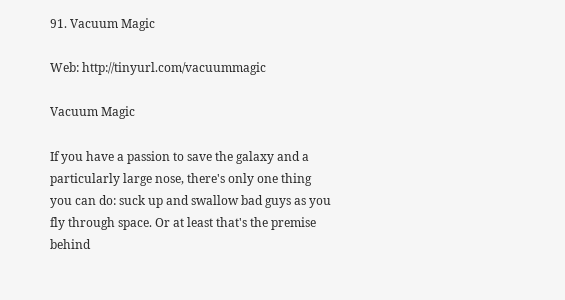91. Vacuum Magic

Web: http://tinyurl.com/vacuummagic

Vacuum Magic

If you have a passion to save the galaxy and a particularly large nose, there's only one thing you can do: suck up and swallow bad guys as you fly through space. Or at least that's the premise behind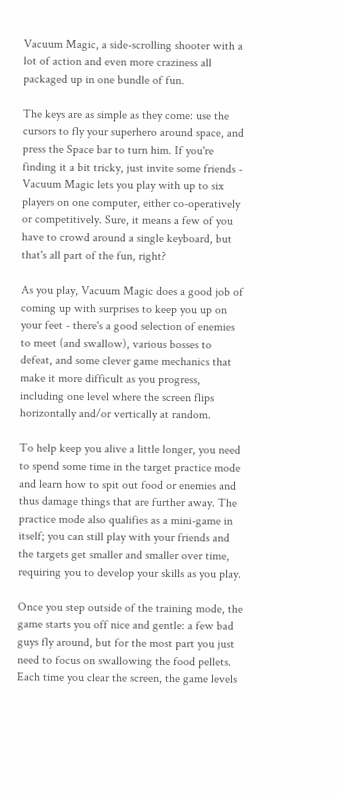Vacuum Magic, a side-scrolling shooter with a lot of action and even more craziness all packaged up in one bundle of fun.

The keys are as simple as they come: use the cursors to fly your superhero around space, and press the Space bar to turn him. If you're finding it a bit tricky, just invite some friends - Vacuum Magic lets you play with up to six players on one computer, either co-operatively or competitively. Sure, it means a few of you have to crowd around a single keyboard, but that's all part of the fun, right?

As you play, Vacuum Magic does a good job of coming up with surprises to keep you up on your feet - there's a good selection of enemies to meet (and swallow), various bosses to defeat, and some clever game mechanics that make it more difficult as you progress, including one level where the screen flips horizontally and/or vertically at random.

To help keep you alive a little longer, you need to spend some time in the target practice mode and learn how to spit out food or enemies and thus damage things that are further away. The practice mode also qualifies as a mini-game in itself; you can still play with your friends and the targets get smaller and smaller over time, requiring you to develop your skills as you play.

Once you step outside of the training mode, the game starts you off nice and gentle: a few bad guys fly around, but for the most part you just need to focus on swallowing the food pellets. Each time you clear the screen, the game levels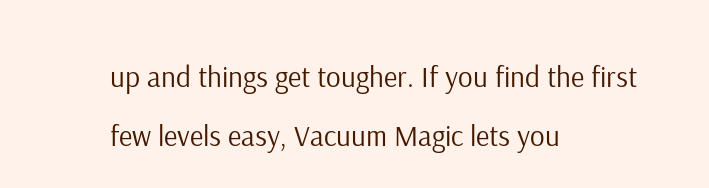up and things get tougher. If you find the first few levels easy, Vacuum Magic lets you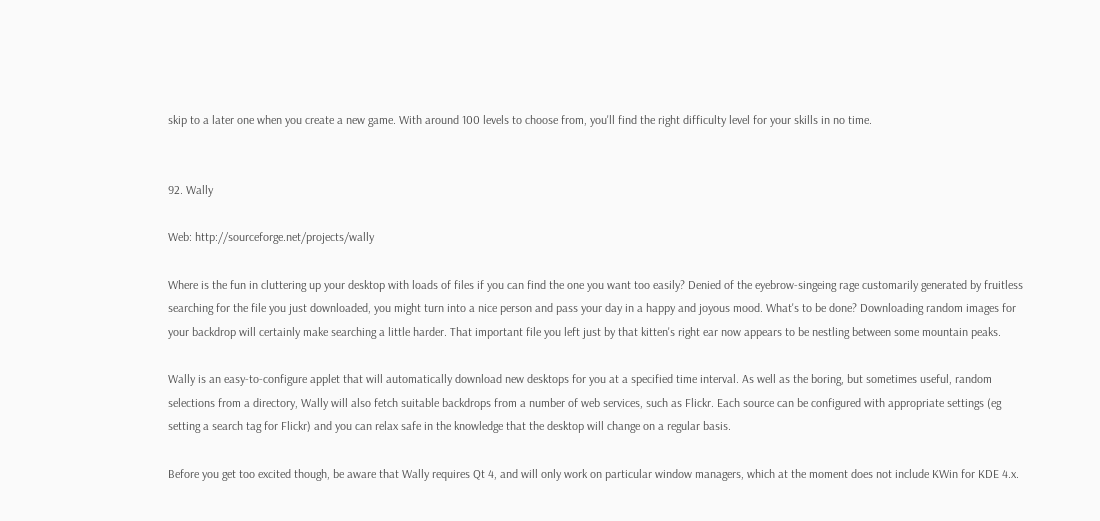skip to a later one when you create a new game. With around 100 levels to choose from, you'll find the right difficulty level for your skills in no time.


92. Wally

Web: http://sourceforge.net/projects/wally

Where is the fun in cluttering up your desktop with loads of files if you can find the one you want too easily? Denied of the eyebrow-singeing rage customarily generated by fruitless searching for the file you just downloaded, you might turn into a nice person and pass your day in a happy and joyous mood. What's to be done? Downloading random images for your backdrop will certainly make searching a little harder. That important file you left just by that kitten's right ear now appears to be nestling between some mountain peaks.

Wally is an easy-to-configure applet that will automatically download new desktops for you at a specified time interval. As well as the boring, but sometimes useful, random selections from a directory, Wally will also fetch suitable backdrops from a number of web services, such as Flickr. Each source can be configured with appropriate settings (eg setting a search tag for Flickr) and you can relax safe in the knowledge that the desktop will change on a regular basis.

Before you get too excited though, be aware that Wally requires Qt 4, and will only work on particular window managers, which at the moment does not include KWin for KDE 4.x.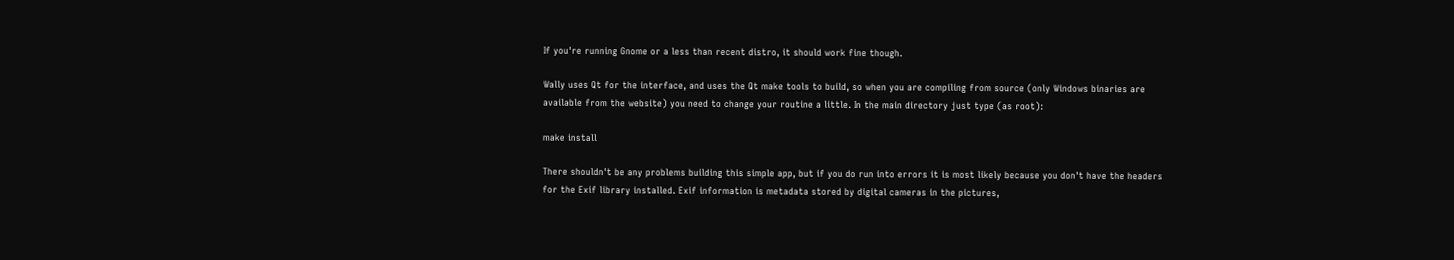If you're running Gnome or a less than recent distro, it should work fine though.

Wally uses Qt for the interface, and uses the Qt make tools to build, so when you are compiling from source (only Windows binaries are available from the website) you need to change your routine a little. In the main directory just type (as root):

make install

There shouldn't be any problems building this simple app, but if you do run into errors it is most likely because you don't have the headers for the Exif library installed. Exif information is metadata stored by digital cameras in the pictures,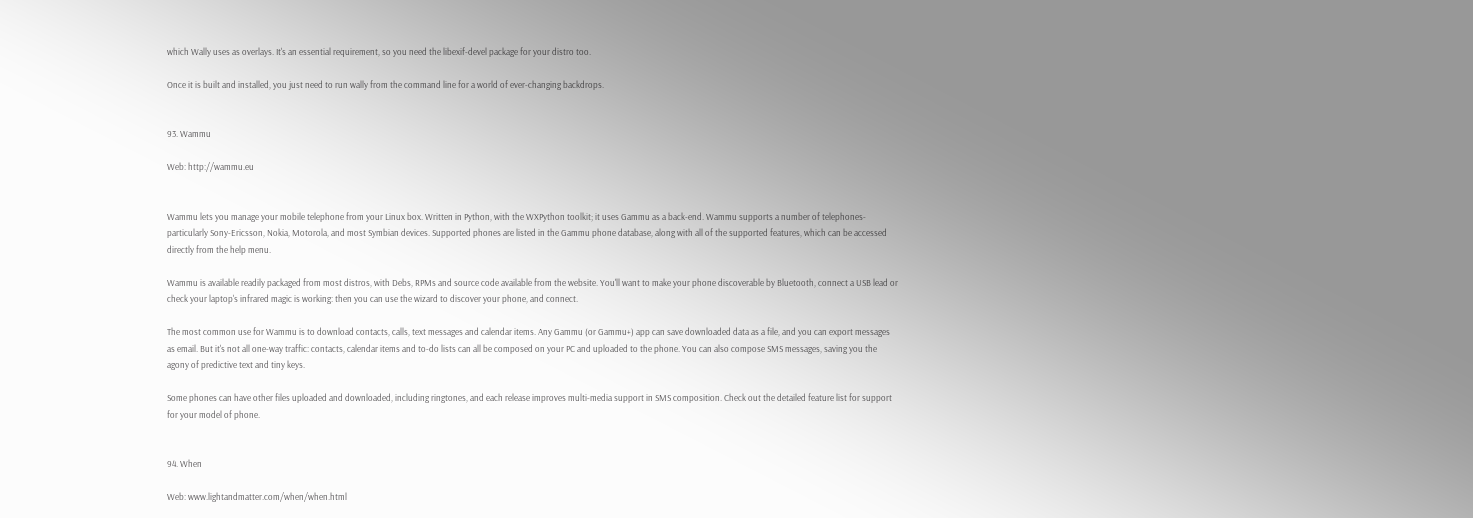which Wally uses as overlays. It's an essential requirement, so you need the libexif-devel package for your distro too.

Once it is built and installed, you just need to run wally from the command line for a world of ever-changing backdrops.


93. Wammu

Web: http://wammu.eu


Wammu lets you manage your mobile telephone from your Linux box. Written in Python, with the WXPython toolkit; it uses Gammu as a back-end. Wammu supports a number of telephones- particularly Sony-Ericsson, Nokia, Motorola, and most Symbian devices. Supported phones are listed in the Gammu phone database, along with all of the supported features, which can be accessed directly from the help menu.

Wammu is available readily packaged from most distros, with Debs, RPMs and source code available from the website. You'll want to make your phone discoverable by Bluetooth, connect a USB lead or check your laptop's infrared magic is working: then you can use the wizard to discover your phone, and connect.

The most common use for Wammu is to download contacts, calls, text messages and calendar items. Any Gammu (or Gammu+) app can save downloaded data as a file, and you can export messages as email. But it's not all one-way traffic: contacts, calendar items and to-do lists can all be composed on your PC and uploaded to the phone. You can also compose SMS messages, saving you the agony of predictive text and tiny keys.

Some phones can have other files uploaded and downloaded, including ringtones, and each release improves multi-media support in SMS composition. Check out the detailed feature list for support for your model of phone.


94. When

Web: www.lightandmatter.com/when/when.html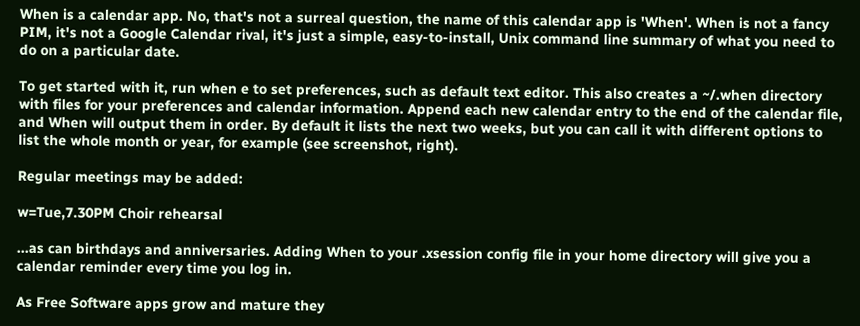When is a calendar app. No, that's not a surreal question, the name of this calendar app is 'When'. When is not a fancy PIM, it's not a Google Calendar rival, it's just a simple, easy-to-install, Unix command line summary of what you need to do on a particular date.

To get started with it, run when e to set preferences, such as default text editor. This also creates a ~/.when directory with files for your preferences and calendar information. Append each new calendar entry to the end of the calendar file, and When will output them in order. By default it lists the next two weeks, but you can call it with different options to list the whole month or year, for example (see screenshot, right).

Regular meetings may be added:

w=Tue,7.30PM Choir rehearsal

...as can birthdays and anniversaries. Adding When to your .xsession config file in your home directory will give you a calendar reminder every time you log in.

As Free Software apps grow and mature they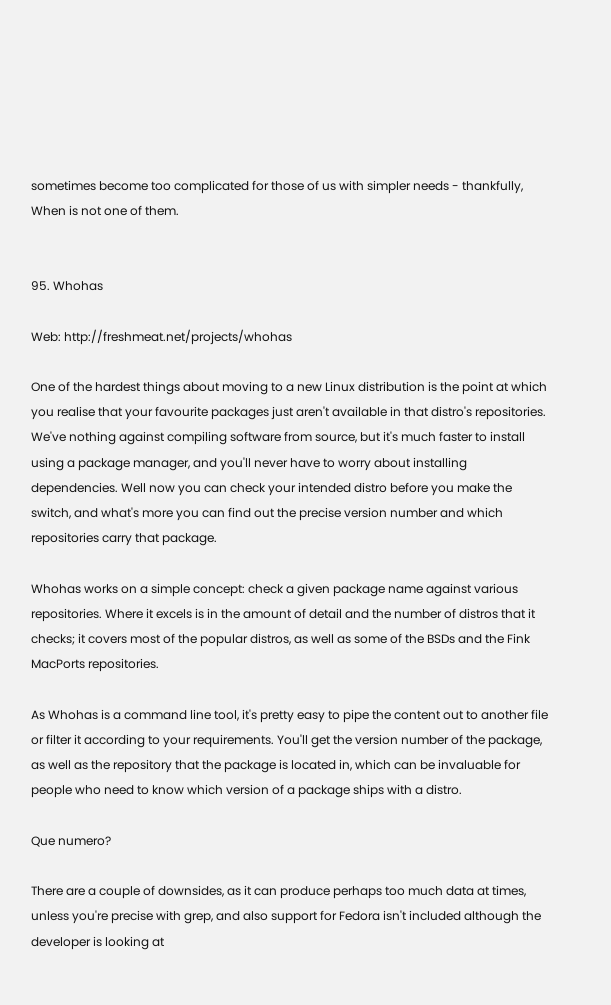sometimes become too complicated for those of us with simpler needs - thankfully, When is not one of them.


95. Whohas

Web: http://freshmeat.net/projects/whohas

One of the hardest things about moving to a new Linux distribution is the point at which you realise that your favourite packages just aren't available in that distro's repositories. We've nothing against compiling software from source, but it's much faster to install using a package manager, and you'll never have to worry about installing dependencies. Well now you can check your intended distro before you make the switch, and what's more you can find out the precise version number and which repositories carry that package.

Whohas works on a simple concept: check a given package name against various repositories. Where it excels is in the amount of detail and the number of distros that it checks; it covers most of the popular distros, as well as some of the BSDs and the Fink MacPorts repositories.

As Whohas is a command line tool, it's pretty easy to pipe the content out to another file or filter it according to your requirements. You'll get the version number of the package, as well as the repository that the package is located in, which can be invaluable for people who need to know which version of a package ships with a distro.

Que numero?

There are a couple of downsides, as it can produce perhaps too much data at times, unless you're precise with grep, and also support for Fedora isn't included although the developer is looking at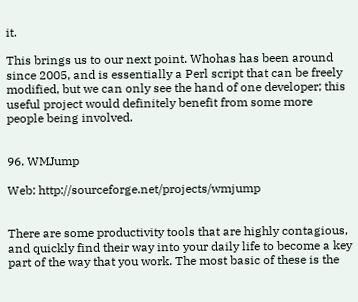it.

This brings us to our next point. Whohas has been around since 2005, and is essentially a Perl script that can be freely modified, but we can only see the hand of one developer; this useful project would definitely benefit from some more people being involved.


96. WMJump

Web: http://sourceforge.net/projects/wmjump


There are some productivity tools that are highly contagious, and quickly find their way into your daily life to become a key part of the way that you work. The most basic of these is the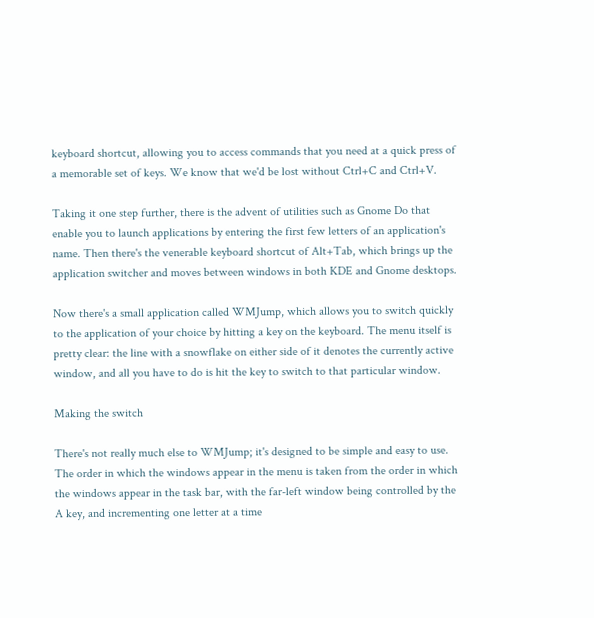keyboard shortcut, allowing you to access commands that you need at a quick press of a memorable set of keys. We know that we'd be lost without Ctrl+C and Ctrl+V.

Taking it one step further, there is the advent of utilities such as Gnome Do that enable you to launch applications by entering the first few letters of an application's name. Then there's the venerable keyboard shortcut of Alt+Tab, which brings up the application switcher and moves between windows in both KDE and Gnome desktops.

Now there's a small application called WMJump, which allows you to switch quickly to the application of your choice by hitting a key on the keyboard. The menu itself is pretty clear: the line with a snowflake on either side of it denotes the currently active window, and all you have to do is hit the key to switch to that particular window.

Making the switch

There's not really much else to WMJump; it's designed to be simple and easy to use. The order in which the windows appear in the menu is taken from the order in which the windows appear in the task bar, with the far-left window being controlled by the A key, and incrementing one letter at a time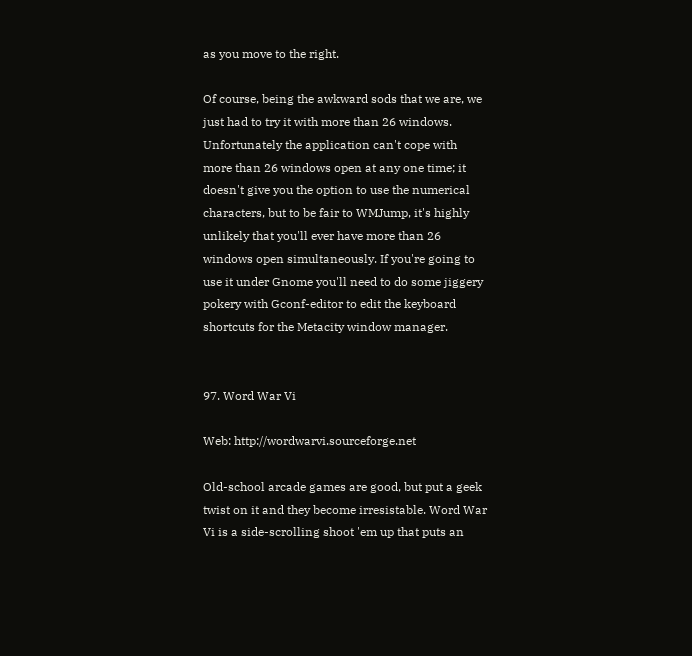as you move to the right.

Of course, being the awkward sods that we are, we just had to try it with more than 26 windows. Unfortunately the application can't cope with more than 26 windows open at any one time; it doesn't give you the option to use the numerical characters, but to be fair to WMJump, it's highly unlikely that you'll ever have more than 26 windows open simultaneously. If you're going to use it under Gnome you'll need to do some jiggery pokery with Gconf-editor to edit the keyboard shortcuts for the Metacity window manager.


97. Word War Vi

Web: http://wordwarvi.sourceforge.net

Old-school arcade games are good, but put a geek twist on it and they become irresistable. Word War Vi is a side-scrolling shoot 'em up that puts an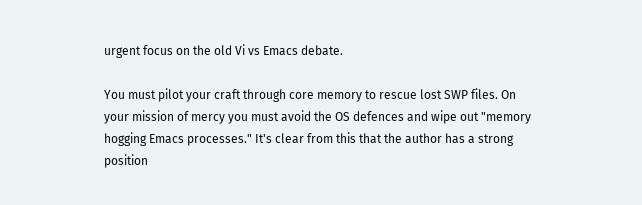urgent focus on the old Vi vs Emacs debate.

You must pilot your craft through core memory to rescue lost SWP files. On your mission of mercy you must avoid the OS defences and wipe out "memory hogging Emacs processes." It's clear from this that the author has a strong position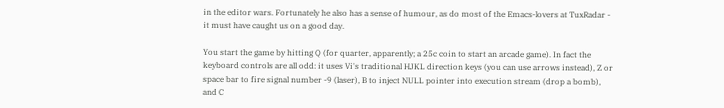in the editor wars. Fortunately he also has a sense of humour, as do most of the Emacs-lovers at TuxRadar - it must have caught us on a good day.

You start the game by hitting Q (for quarter, apparently; a 25c coin to start an arcade game). In fact the keyboard controls are all odd: it uses Vi's traditional HJKL direction keys (you can use arrows instead), Z or space bar to fire signal number -9 (laser), B to inject NULL pointer into execution stream (drop a bomb), and C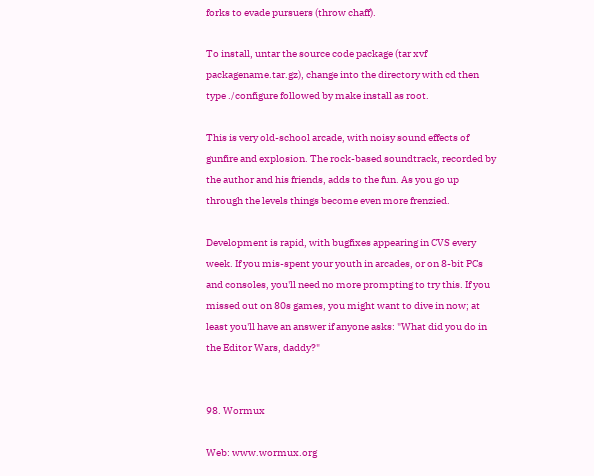forks to evade pursuers (throw chaff).

To install, untar the source code package (tar xvf packagename.tar.gz), change into the directory with cd then type ./configure followed by make install as root.

This is very old-school arcade, with noisy sound effects of gunfire and explosion. The rock-based soundtrack, recorded by the author and his friends, adds to the fun. As you go up through the levels things become even more frenzied.

Development is rapid, with bugfixes appearing in CVS every week. If you mis-spent your youth in arcades, or on 8-bit PCs and consoles, you'll need no more prompting to try this. If you missed out on 80s games, you might want to dive in now; at least you'll have an answer if anyone asks: "What did you do in the Editor Wars, daddy?"


98. Wormux

Web: www.wormux.org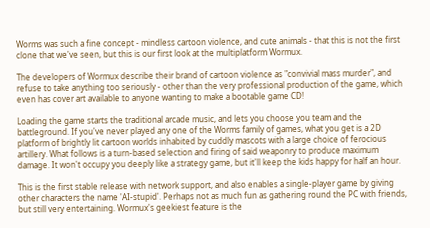Worms was such a fine concept - mindless cartoon violence, and cute animals - that this is not the first clone that we've seen, but this is our first look at the multiplatform Wormux.

The developers of Wormux describe their brand of cartoon violence as "convivial mass murder", and refuse to take anything too seriously - other than the very professional production of the game, which even has cover art available to anyone wanting to make a bootable game CD!

Loading the game starts the traditional arcade music, and lets you choose you team and the battleground. If you've never played any one of the Worms family of games, what you get is a 2D platform of brightly lit cartoon worlds inhabited by cuddly mascots with a large choice of ferocious artillery. What follows is a turn-based selection and firing of said weaponry to produce maximum damage. It won't occupy you deeply like a strategy game, but it'll keep the kids happy for half an hour.

This is the first stable release with network support, and also enables a single-player game by giving other characters the name 'AI-stupid'. Perhaps not as much fun as gathering round the PC with friends, but still very entertaining. Wormux's geekiest feature is the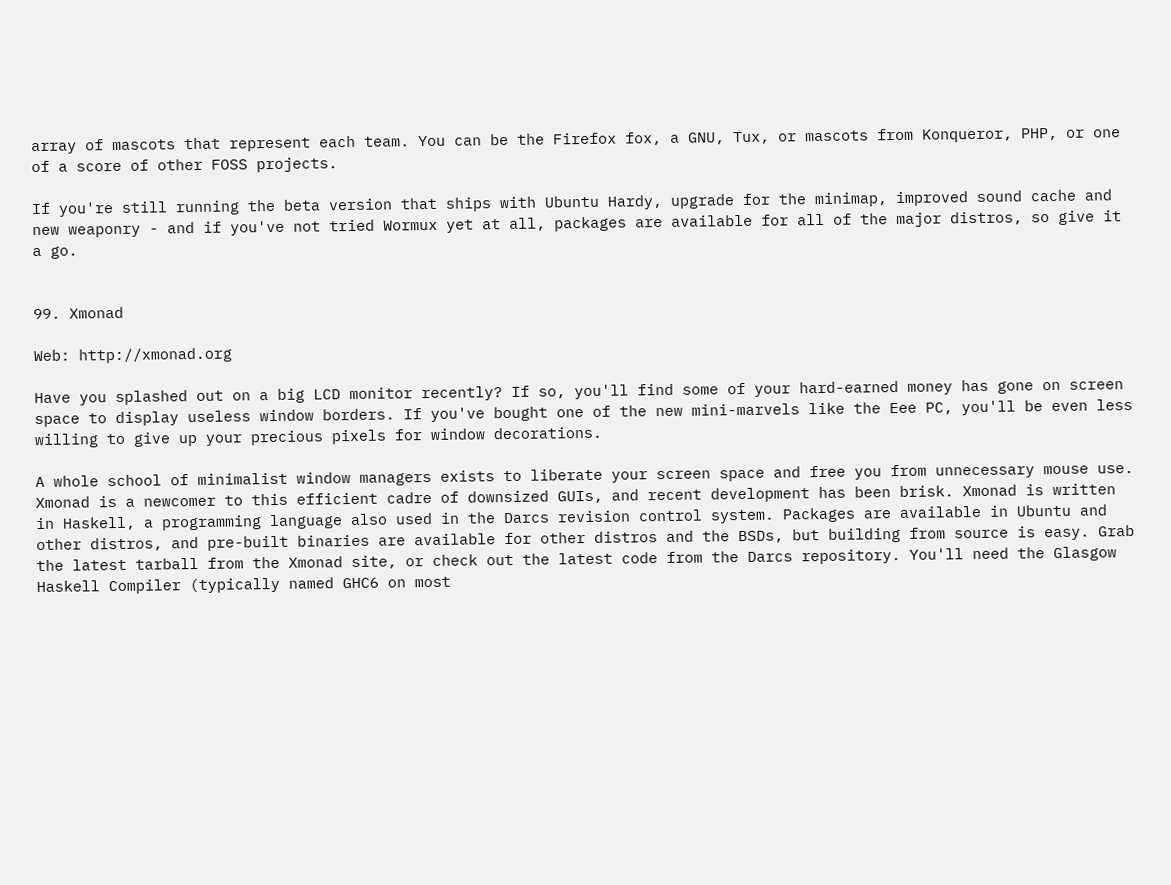array of mascots that represent each team. You can be the Firefox fox, a GNU, Tux, or mascots from Konqueror, PHP, or one of a score of other FOSS projects.

If you're still running the beta version that ships with Ubuntu Hardy, upgrade for the minimap, improved sound cache and new weaponry - and if you've not tried Wormux yet at all, packages are available for all of the major distros, so give it a go.


99. Xmonad

Web: http://xmonad.org

Have you splashed out on a big LCD monitor recently? If so, you'll find some of your hard-earned money has gone on screen space to display useless window borders. If you've bought one of the new mini-marvels like the Eee PC, you'll be even less willing to give up your precious pixels for window decorations.

A whole school of minimalist window managers exists to liberate your screen space and free you from unnecessary mouse use. Xmonad is a newcomer to this efficient cadre of downsized GUIs, and recent development has been brisk. Xmonad is written in Haskell, a programming language also used in the Darcs revision control system. Packages are available in Ubuntu and other distros, and pre-built binaries are available for other distros and the BSDs, but building from source is easy. Grab the latest tarball from the Xmonad site, or check out the latest code from the Darcs repository. You'll need the Glasgow Haskell Compiler (typically named GHC6 on most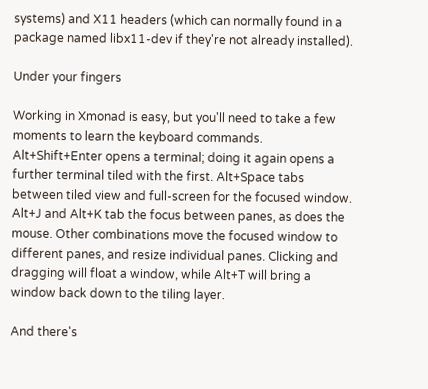systems) and X11 headers (which can normally found in a package named libx11-dev if they're not already installed).

Under your fingers

Working in Xmonad is easy, but you'll need to take a few moments to learn the keyboard commands. Alt+Shift+Enter opens a terminal; doing it again opens a further terminal tiled with the first. Alt+Space tabs between tiled view and full-screen for the focused window. Alt+J and Alt+K tab the focus between panes, as does the mouse. Other combinations move the focused window to different panes, and resize individual panes. Clicking and dragging will float a window, while Alt+T will bring a window back down to the tiling layer.

And there's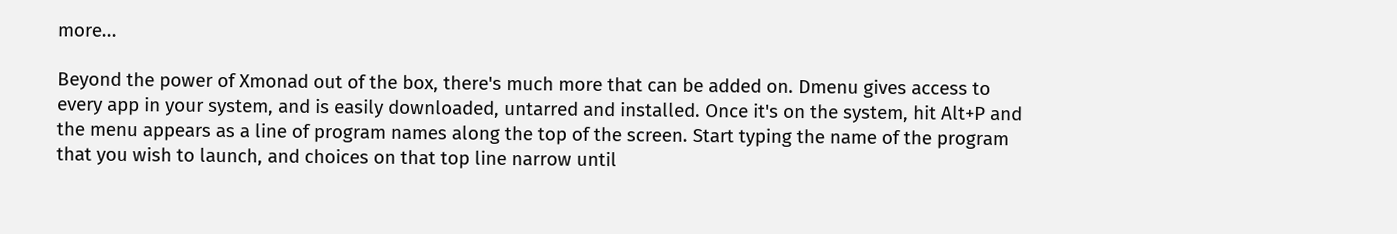more...

Beyond the power of Xmonad out of the box, there's much more that can be added on. Dmenu gives access to every app in your system, and is easily downloaded, untarred and installed. Once it's on the system, hit Alt+P and the menu appears as a line of program names along the top of the screen. Start typing the name of the program that you wish to launch, and choices on that top line narrow until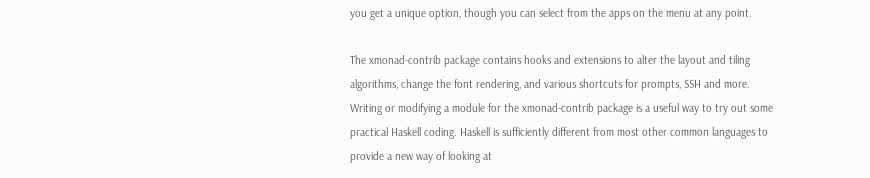you get a unique option, though you can select from the apps on the menu at any point.

The xmonad-contrib package contains hooks and extensions to alter the layout and tiling algorithms, change the font rendering, and various shortcuts for prompts, SSH and more. Writing or modifying a module for the xmonad-contrib package is a useful way to try out some practical Haskell coding. Haskell is sufficiently different from most other common languages to provide a new way of looking at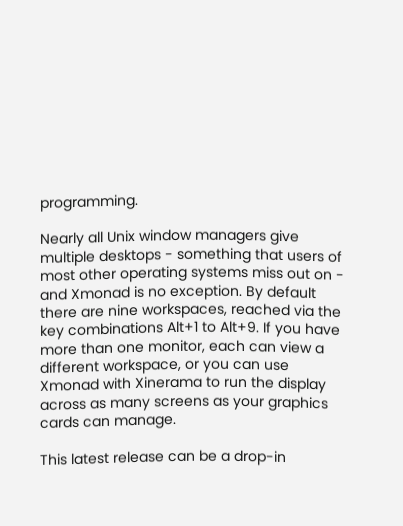programming.

Nearly all Unix window managers give multiple desktops - something that users of most other operating systems miss out on - and Xmonad is no exception. By default there are nine workspaces, reached via the key combinations Alt+1 to Alt+9. If you have more than one monitor, each can view a different workspace, or you can use Xmonad with Xinerama to run the display across as many screens as your graphics cards can manage.

This latest release can be a drop-in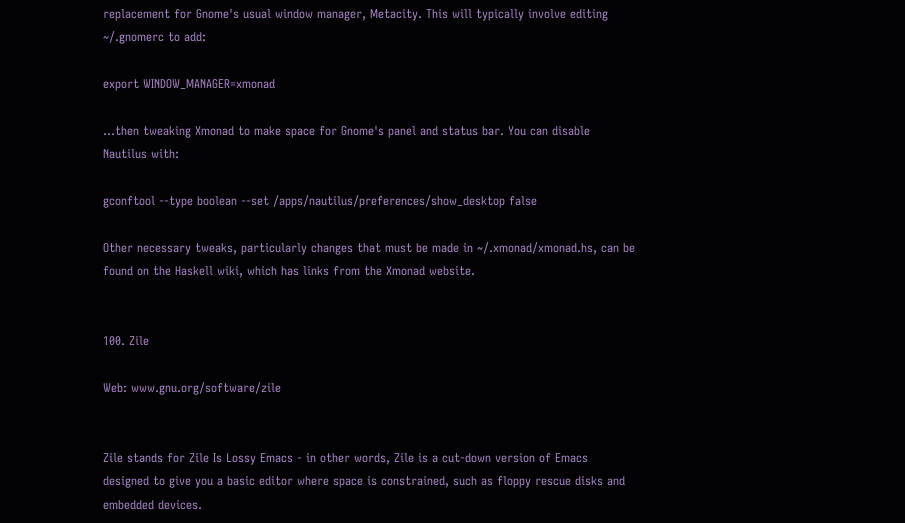replacement for Gnome's usual window manager, Metacity. This will typically involve editing ~/.gnomerc to add:

export WINDOW_MANAGER=xmonad

...then tweaking Xmonad to make space for Gnome's panel and status bar. You can disable Nautilus with:

gconftool --type boolean --set /apps/nautilus/preferences/show_desktop false

Other necessary tweaks, particularly changes that must be made in ~/.xmonad/xmonad.hs, can be found on the Haskell wiki, which has links from the Xmonad website.


100. Zile

Web: www.gnu.org/software/zile


Zile stands for Zile Is Lossy Emacs - in other words, Zile is a cut-down version of Emacs designed to give you a basic editor where space is constrained, such as floppy rescue disks and embedded devices.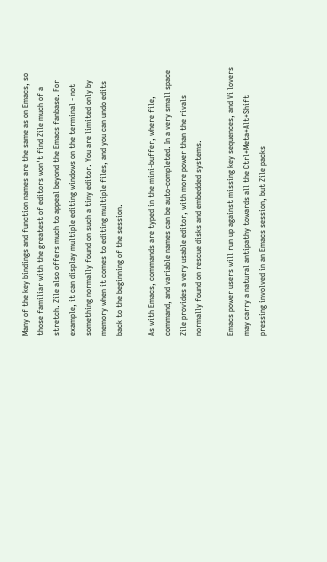Many of the key bindings and function names are the same as on Emacs, so those familiar with the greatest of editors won't find Zile much of a stretch. Zile also offers much to appeal beyond the Emacs fanbase. For example, it can display multiple editing windows on the terminal - not something normally found on such a tiny editor. You are limited only by memory when it comes to editing multiple files, and you can undo edits back to the beginning of the session.

As with Emacs, commands are typed in the mini-buffer, where file, command, and variable names can be auto-completed. In a very small space Zile provides a very usable editor, with more power than the rivals normally found on rescue disks and embedded systems.

Emacs power users will run up against missing key sequences, and Vi lovers may carry a natural antipathy towards all the Ctrl+Meta+Alt+Shift pressing involved in an Emacs session, but Zile packs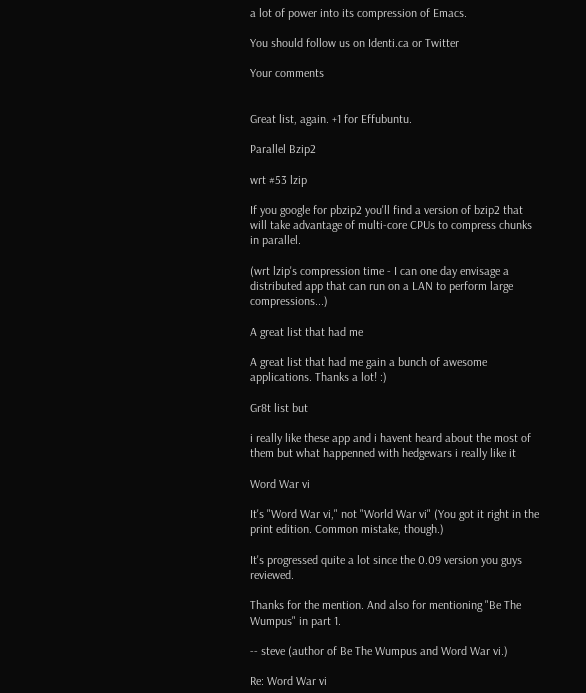a lot of power into its compression of Emacs.

You should follow us on Identi.ca or Twitter

Your comments


Great list, again. +1 for Effubuntu.

Parallel Bzip2

wrt #53 lzip

If you google for pbzip2 you'll find a version of bzip2 that will take advantage of multi-core CPUs to compress chunks in parallel.

(wrt lzip's compression time - I can one day envisage a distributed app that can run on a LAN to perform large compressions...)

A great list that had me

A great list that had me gain a bunch of awesome applications. Thanks a lot! :)

Gr8t list but

i really like these app and i havent heard about the most of them but what happenned with hedgewars i really like it

Word War vi

It's "Word War vi," not "World War vi" (You got it right in the print edition. Common mistake, though.)

It's progressed quite a lot since the 0.09 version you guys reviewed.

Thanks for the mention. And also for mentioning "Be The Wumpus" in part 1.

-- steve (author of Be The Wumpus and Word War vi.)

Re: Word War vi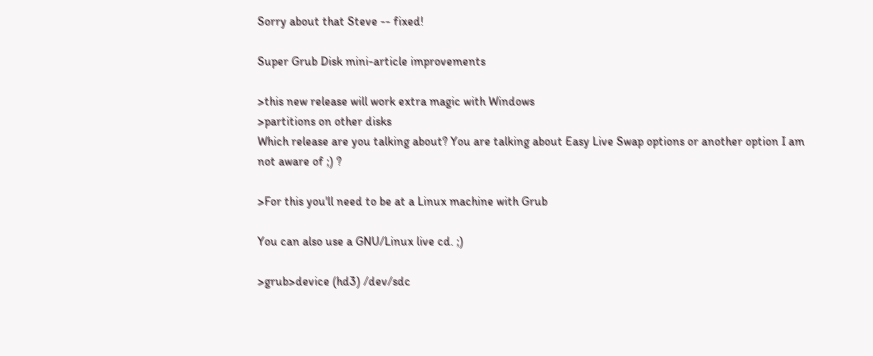Sorry about that Steve -- fixed!

Super Grub Disk mini-article improvements

>this new release will work extra magic with Windows
>partitions on other disks
Which release are you talking about? You are talking about Easy Live Swap options or another option I am not aware of ;) ?

>For this you'll need to be at a Linux machine with Grub

You can also use a GNU/Linux live cd. ;)

>grub>device (hd3) /dev/sdc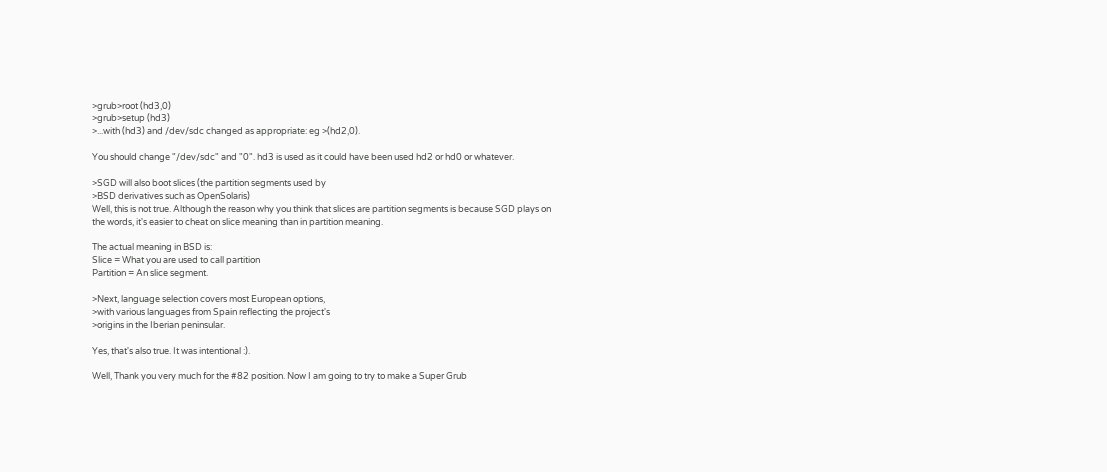>grub>root (hd3,0)
>grub>setup (hd3)
>...with (hd3) and /dev/sdc changed as appropriate: eg >(hd2,0).

You should change "/dev/sdc" and "0". hd3 is used as it could have been used hd2 or hd0 or whatever.

>SGD will also boot slices (the partition segments used by
>BSD derivatives such as OpenSolaris)
Well, this is not true. Although the reason why you think that slices are partition segments is because SGD plays on the words, it's easier to cheat on slice meaning than in partition meaning.

The actual meaning in BSD is:
Slice = What you are used to call partition
Partition = An slice segment.

>Next, language selection covers most European options,
>with various languages from Spain reflecting the project's
>origins in the Iberian peninsular.

Yes, that's also true. It was intentional :).

Well, Thank you very much for the #82 position. Now I am going to try to make a Super Grub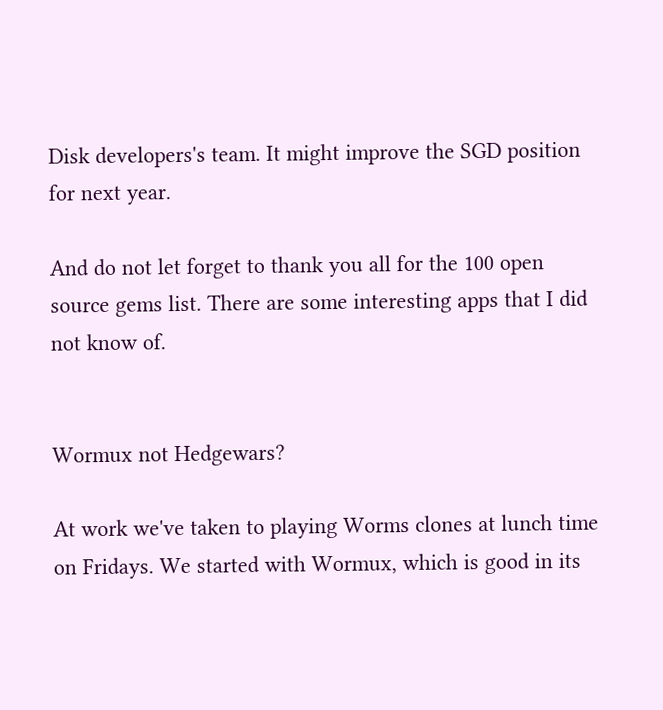Disk developers's team. It might improve the SGD position for next year.

And do not let forget to thank you all for the 100 open source gems list. There are some interesting apps that I did not know of.


Wormux not Hedgewars?

At work we've taken to playing Worms clones at lunch time on Fridays. We started with Wormux, which is good in its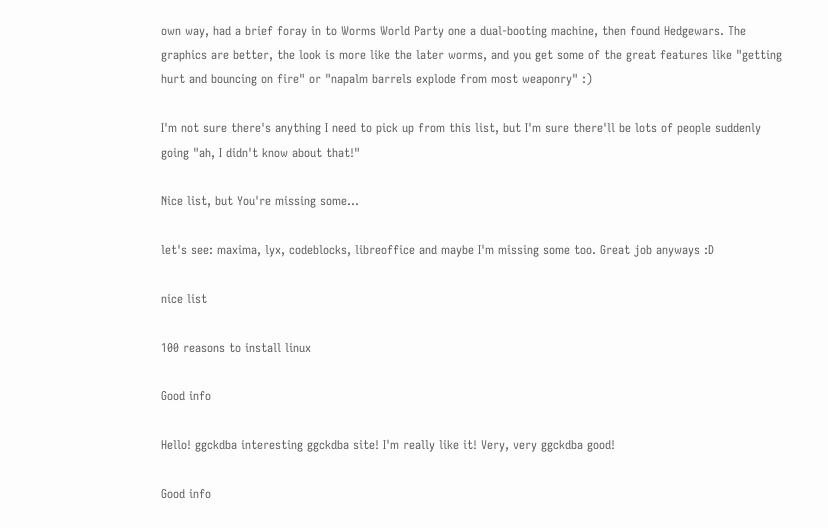own way, had a brief foray in to Worms World Party one a dual-booting machine, then found Hedgewars. The graphics are better, the look is more like the later worms, and you get some of the great features like "getting hurt and bouncing on fire" or "napalm barrels explode from most weaponry" :)

I'm not sure there's anything I need to pick up from this list, but I'm sure there'll be lots of people suddenly going "ah, I didn't know about that!"

Nice list, but You're missing some...

let's see: maxima, lyx, codeblocks, libreoffice and maybe I'm missing some too. Great job anyways :D

nice list

100 reasons to install linux

Good info

Hello! ggckdba interesting ggckdba site! I'm really like it! Very, very ggckdba good!

Good info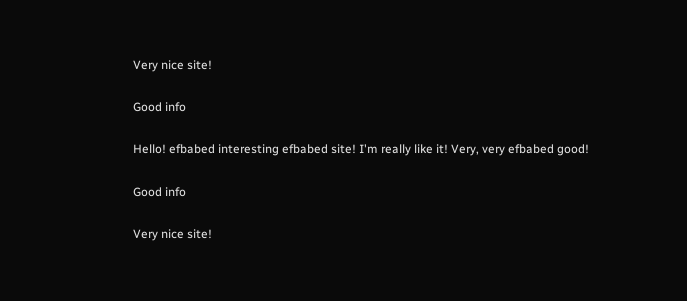Very nice site!

Good info

Hello! efbabed interesting efbabed site! I'm really like it! Very, very efbabed good!

Good info

Very nice site!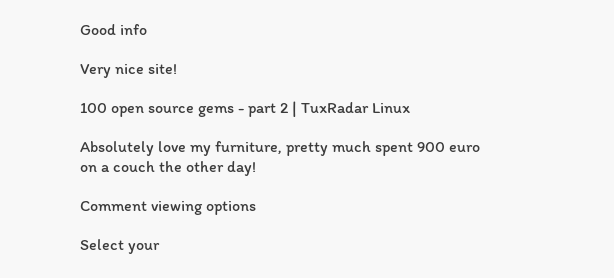Good info

Very nice site!

100 open source gems - part 2 | TuxRadar Linux

Absolutely love my furniture, pretty much spent 900 euro on a couch the other day!

Comment viewing options

Select your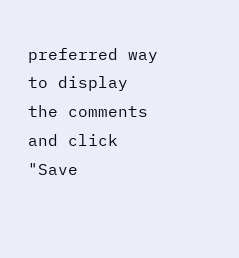preferred way to display the comments and click "Save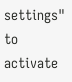settings" to activate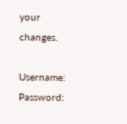your changes.

Username:   Password: